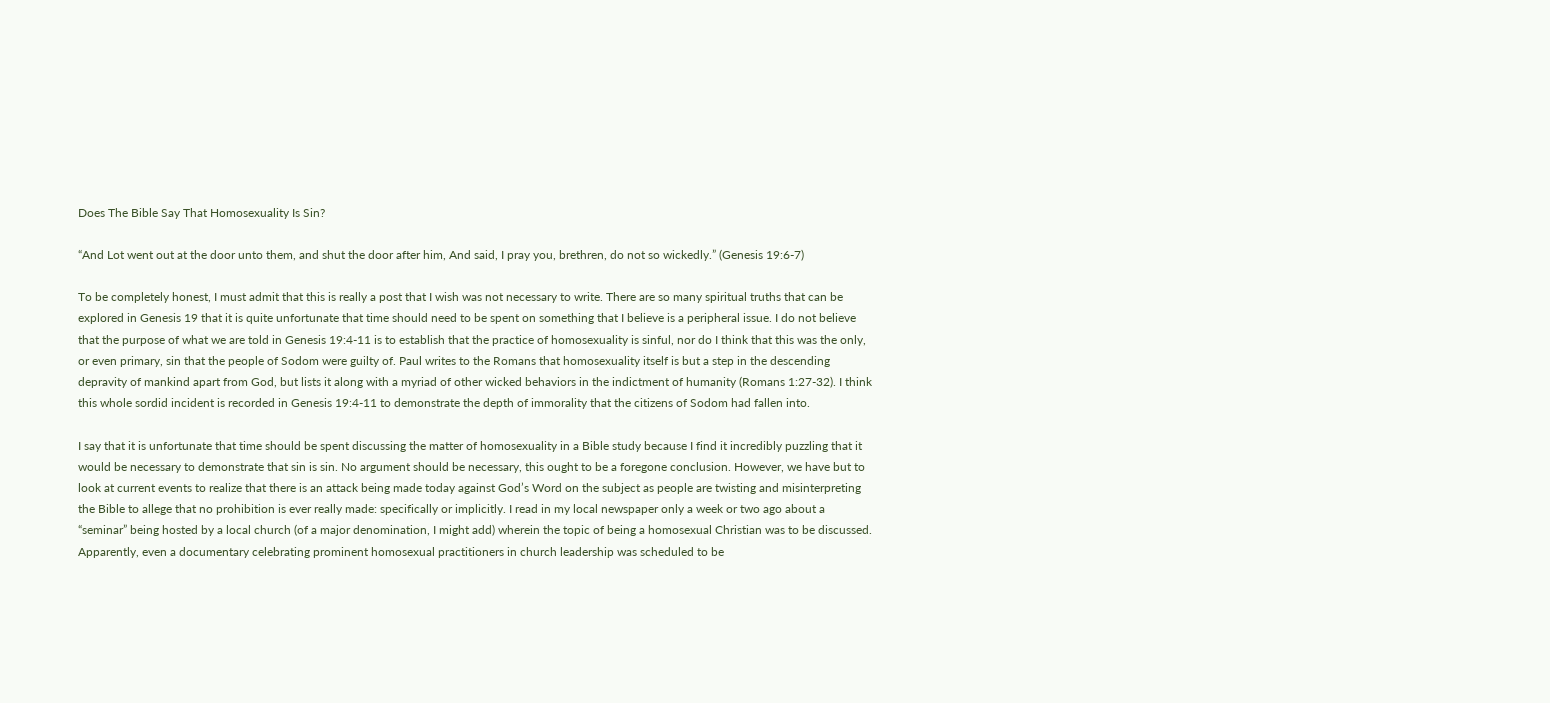Does The Bible Say That Homosexuality Is Sin?

“And Lot went out at the door unto them, and shut the door after him, And said, I pray you, brethren, do not so wickedly.” (Genesis 19:6-7)

To be completely honest, I must admit that this is really a post that I wish was not necessary to write. There are so many spiritual truths that can be explored in Genesis 19 that it is quite unfortunate that time should need to be spent on something that I believe is a peripheral issue. I do not believe that the purpose of what we are told in Genesis 19:4-11 is to establish that the practice of homosexuality is sinful, nor do I think that this was the only, or even primary, sin that the people of Sodom were guilty of. Paul writes to the Romans that homosexuality itself is but a step in the descending depravity of mankind apart from God, but lists it along with a myriad of other wicked behaviors in the indictment of humanity (Romans 1:27-32). I think this whole sordid incident is recorded in Genesis 19:4-11 to demonstrate the depth of immorality that the citizens of Sodom had fallen into.

I say that it is unfortunate that time should be spent discussing the matter of homosexuality in a Bible study because I find it incredibly puzzling that it would be necessary to demonstrate that sin is sin. No argument should be necessary, this ought to be a foregone conclusion. However, we have but to look at current events to realize that there is an attack being made today against God’s Word on the subject as people are twisting and misinterpreting the Bible to allege that no prohibition is ever really made: specifically or implicitly. I read in my local newspaper only a week or two ago about a “seminar” being hosted by a local church (of a major denomination, I might add) wherein the topic of being a homosexual Christian was to be discussed. Apparently, even a documentary celebrating prominent homosexual practitioners in church leadership was scheduled to be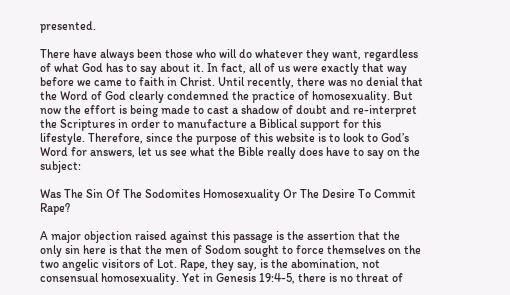presented.

There have always been those who will do whatever they want, regardless of what God has to say about it. In fact, all of us were exactly that way before we came to faith in Christ. Until recently, there was no denial that the Word of God clearly condemned the practice of homosexuality. But now the effort is being made to cast a shadow of doubt and re-interpret the Scriptures in order to manufacture a Biblical support for this lifestyle. Therefore, since the purpose of this website is to look to God’s Word for answers, let us see what the Bible really does have to say on the subject:

Was The Sin Of The Sodomites Homosexuality Or The Desire To Commit Rape?

A major objection raised against this passage is the assertion that the only sin here is that the men of Sodom sought to force themselves on the two angelic visitors of Lot. Rape, they say, is the abomination, not consensual homosexuality. Yet in Genesis 19:4-5, there is no threat of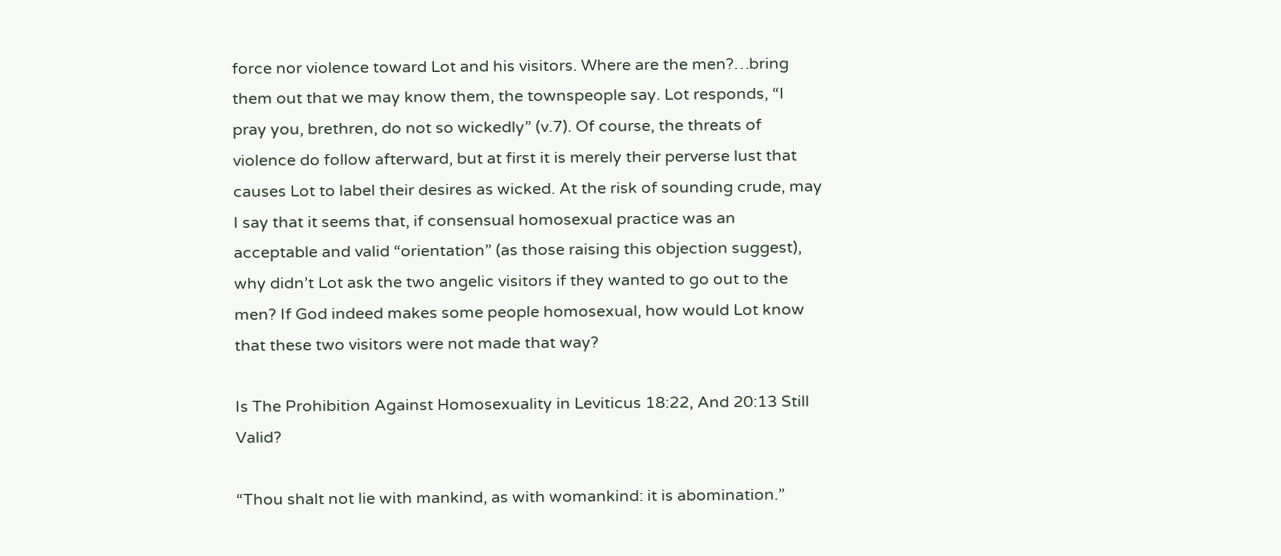force nor violence toward Lot and his visitors. Where are the men?…bring them out that we may know them, the townspeople say. Lot responds, “I pray you, brethren, do not so wickedly” (v.7). Of course, the threats of violence do follow afterward, but at first it is merely their perverse lust that causes Lot to label their desires as wicked. At the risk of sounding crude, may I say that it seems that, if consensual homosexual practice was an acceptable and valid “orientation” (as those raising this objection suggest), why didn’t Lot ask the two angelic visitors if they wanted to go out to the men? If God indeed makes some people homosexual, how would Lot know that these two visitors were not made that way?

Is The Prohibition Against Homosexuality in Leviticus 18:22, And 20:13 Still Valid?

“Thou shalt not lie with mankind, as with womankind: it is abomination.”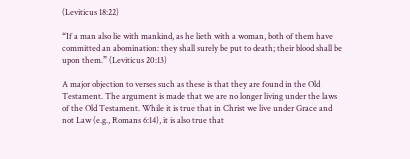(Leviticus 18:22)

“If a man also lie with mankind, as he lieth with a woman, both of them have committed an abomination: they shall surely be put to death; their blood shall be upon them.” (Leviticus 20:13)

A major objection to verses such as these is that they are found in the Old Testament. The argument is made that we are no longer living under the laws of the Old Testament. While it is true that in Christ we live under Grace and not Law (e.g., Romans 6:14), it is also true that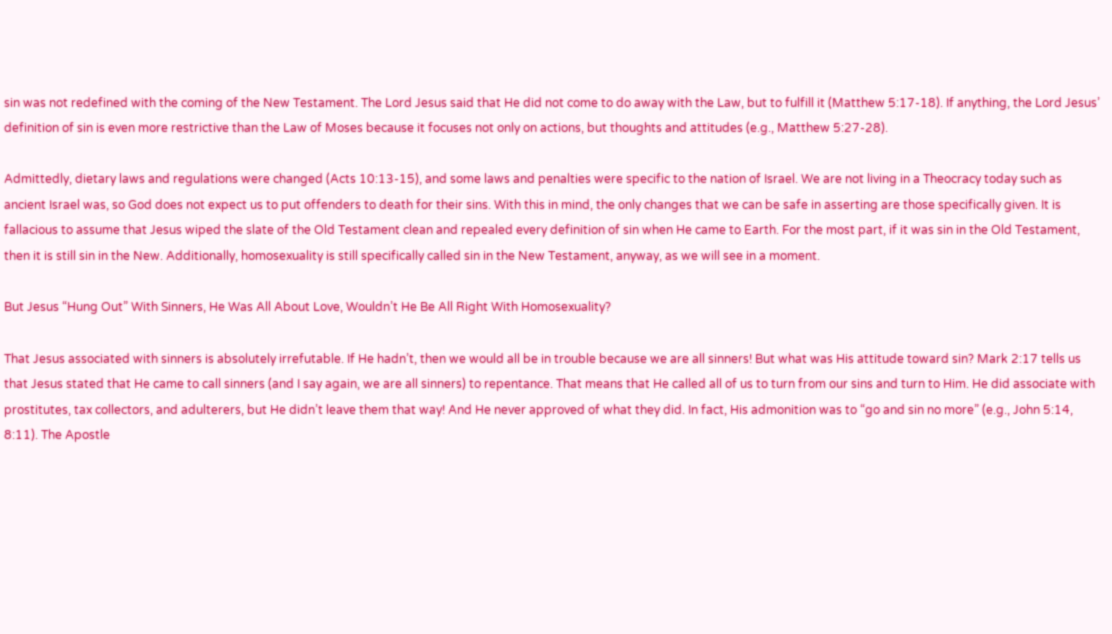sin was not redefined with the coming of the New Testament. The Lord Jesus said that He did not come to do away with the Law, but to fulfill it (Matthew 5:17-18). If anything, the Lord Jesus’ definition of sin is even more restrictive than the Law of Moses because it focuses not only on actions, but thoughts and attitudes (e.g., Matthew 5:27-28).

Admittedly, dietary laws and regulations were changed (Acts 10:13-15), and some laws and penalties were specific to the nation of Israel. We are not living in a Theocracy today such as ancient Israel was, so God does not expect us to put offenders to death for their sins. With this in mind, the only changes that we can be safe in asserting are those specifically given. It is fallacious to assume that Jesus wiped the slate of the Old Testament clean and repealed every definition of sin when He came to Earth. For the most part, if it was sin in the Old Testament, then it is still sin in the New. Additionally, homosexuality is still specifically called sin in the New Testament, anyway, as we will see in a moment.

But Jesus “Hung Out” With Sinners, He Was All About Love, Wouldn’t He Be All Right With Homosexuality?

That Jesus associated with sinners is absolutely irrefutable. If He hadn’t, then we would all be in trouble because we are all sinners! But what was His attitude toward sin? Mark 2:17 tells us that Jesus stated that He came to call sinners (and I say again, we are all sinners) to repentance. That means that He called all of us to turn from our sins and turn to Him. He did associate with prostitutes, tax collectors, and adulterers, but He didn’t leave them that way! And He never approved of what they did. In fact, His admonition was to “go and sin no more” (e.g., John 5:14, 8:11). The Apostle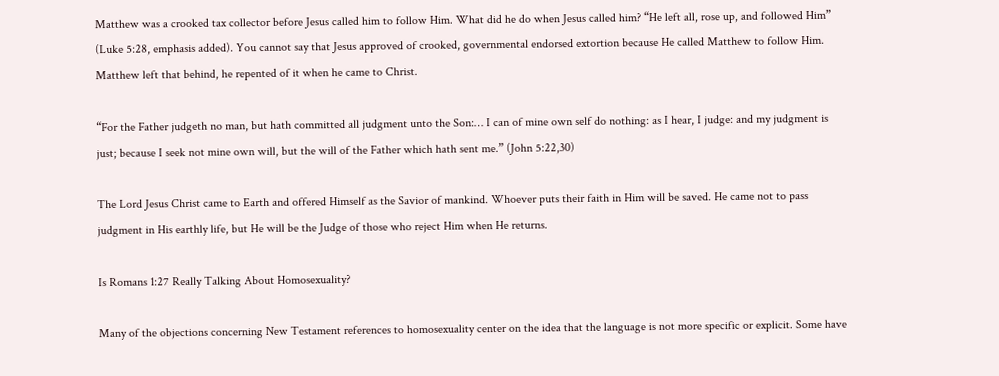Matthew was a crooked tax collector before Jesus called him to follow Him. What did he do when Jesus called him? “He left all, rose up, and followed Him” (Luke 5:28, emphasis added). You cannot say that Jesus approved of crooked, governmental endorsed extortion because He called Matthew to follow Him. Matthew left that behind, he repented of it when he came to Christ.

“For the Father judgeth no man, but hath committed all judgment unto the Son:… I can of mine own self do nothing: as I hear, I judge: and my judgment is just; because I seek not mine own will, but the will of the Father which hath sent me.” (John 5:22,30)

The Lord Jesus Christ came to Earth and offered Himself as the Savior of mankind. Whoever puts their faith in Him will be saved. He came not to pass judgment in His earthly life, but He will be the Judge of those who reject Him when He returns.

Is Romans 1:27 Really Talking About Homosexuality?

Many of the objections concerning New Testament references to homosexuality center on the idea that the language is not more specific or explicit. Some have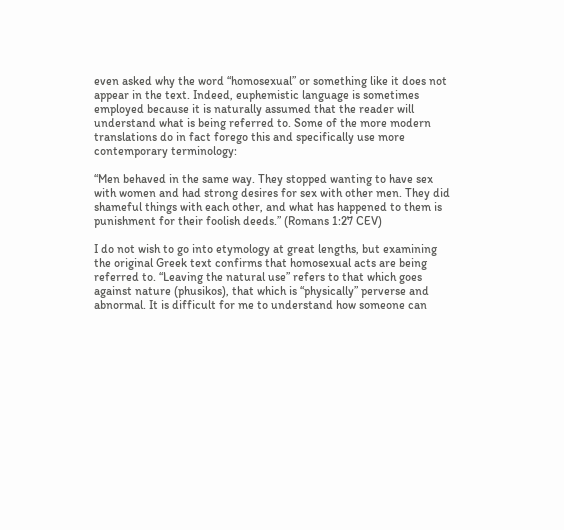even asked why the word “homosexual” or something like it does not appear in the text. Indeed, euphemistic language is sometimes employed because it is naturally assumed that the reader will understand what is being referred to. Some of the more modern translations do in fact forego this and specifically use more contemporary terminology:

“Men behaved in the same way. They stopped wanting to have sex with women and had strong desires for sex with other men. They did shameful things with each other, and what has happened to them is punishment for their foolish deeds.” (Romans 1:27 CEV)

I do not wish to go into etymology at great lengths, but examining the original Greek text confirms that homosexual acts are being referred to. “Leaving the natural use” refers to that which goes against nature (phusikos), that which is “physically” perverse and abnormal. It is difficult for me to understand how someone can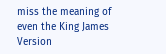miss the meaning of even the King James Version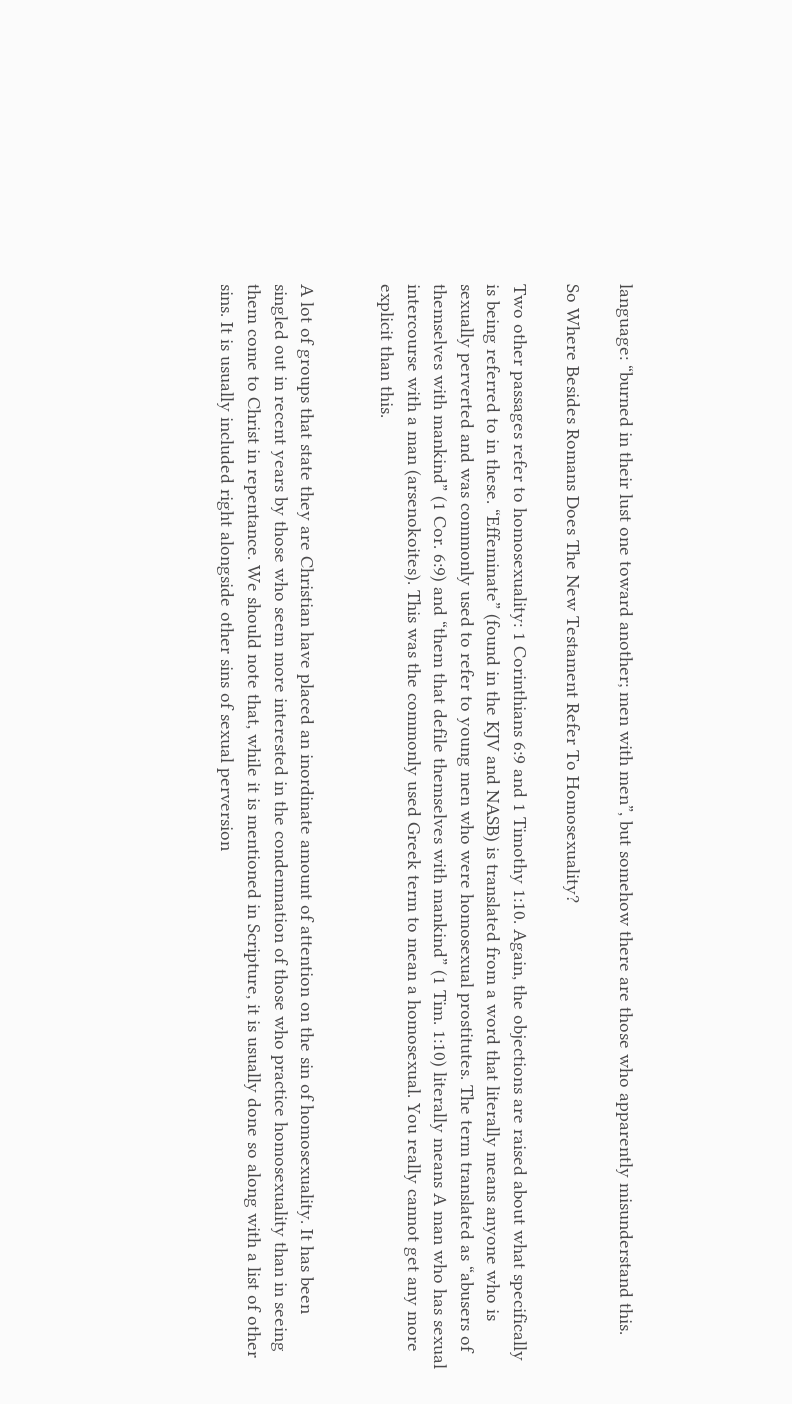language: “burned in their lust one toward another; men with men”, but somehow there are those who apparently misunderstand this.

So Where Besides Romans Does The New Testament Refer To Homosexuality?

Two other passages refer to homosexuality: 1 Corinthians 6:9 and 1 Timothy 1:10. Again, the objections are raised about what specifically is being referred to in these. “Effeminate” (found in the KJV and NASB) is translated from a word that literally means anyone who is sexually perverted and was commonly used to refer to young men who were homosexual prostitutes. The term translated as “abusers of themselves with mankind” (1 Cor. 6:9) and “them that defile themselves with mankind” (1 Tim. 1:10) literally means A man who has sexual intercourse with a man (arsenokoites). This was the commonly used Greek term to mean a homosexual. You really cannot get any more explicit than this.


A lot of groups that state they are Christian have placed an inordinate amount of attention on the sin of homosexuality. It has been singled out in recent years by those who seem more interested in the condemnation of those who practice homosexuality than in seeing them come to Christ in repentance. We should note that, while it is mentioned in Scripture, it is usually done so along with a list of other sins. It is usually included right alongside other sins of sexual perversion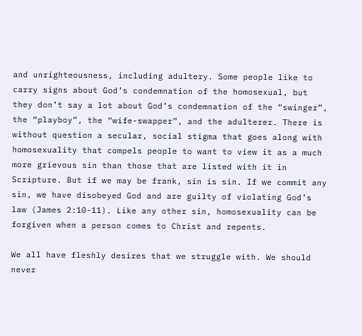and unrighteousness, including adultery. Some people like to carry signs about God’s condemnation of the homosexual, but they don’t say a lot about God’s condemnation of the “swinger”, the “playboy”, the “wife-swapper”, and the adulterer. There is without question a secular, social stigma that goes along with homosexuality that compels people to want to view it as a much more grievous sin than those that are listed with it in Scripture. But if we may be frank, sin is sin. If we commit any sin, we have disobeyed God and are guilty of violating God’s law (James 2:10-11). Like any other sin, homosexuality can be forgiven when a person comes to Christ and repents.

We all have fleshly desires that we struggle with. We should never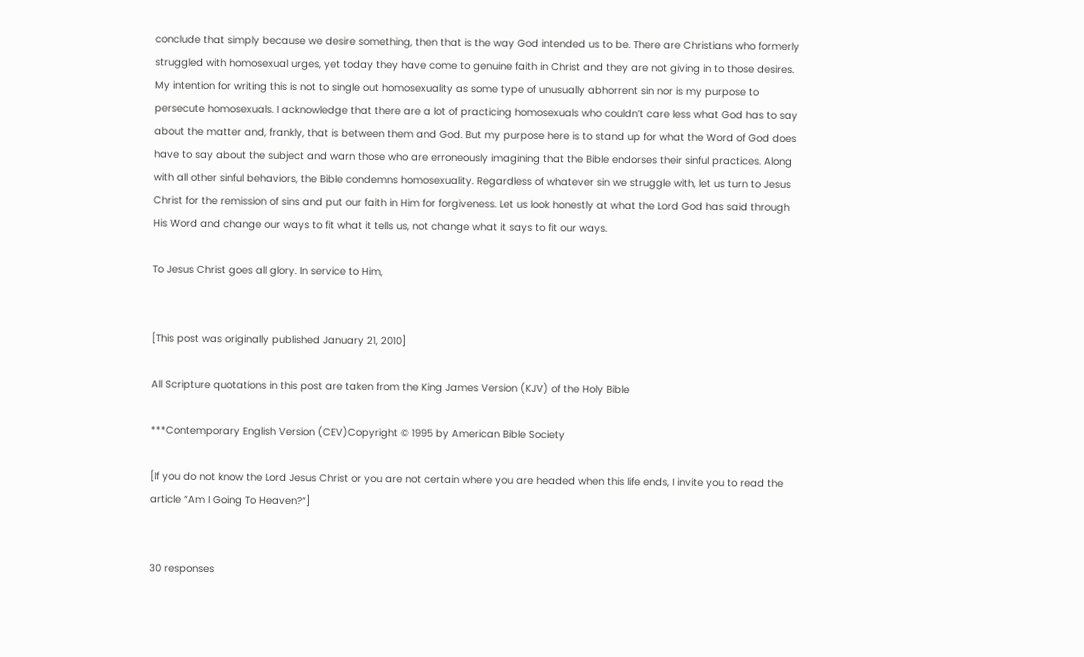conclude that simply because we desire something, then that is the way God intended us to be. There are Christians who formerly struggled with homosexual urges, yet today they have come to genuine faith in Christ and they are not giving in to those desires. My intention for writing this is not to single out homosexuality as some type of unusually abhorrent sin nor is my purpose to persecute homosexuals. I acknowledge that there are a lot of practicing homosexuals who couldn’t care less what God has to say about the matter and, frankly, that is between them and God. But my purpose here is to stand up for what the Word of God does have to say about the subject and warn those who are erroneously imagining that the Bible endorses their sinful practices. Along with all other sinful behaviors, the Bible condemns homosexuality. Regardless of whatever sin we struggle with, let us turn to Jesus Christ for the remission of sins and put our faith in Him for forgiveness. Let us look honestly at what the Lord God has said through His Word and change our ways to fit what it tells us, not change what it says to fit our ways.

To Jesus Christ goes all glory. In service to Him,


[This post was originally published January 21, 2010]

All Scripture quotations in this post are taken from the King James Version (KJV) of the Holy Bible

***Contemporary English Version (CEV)Copyright © 1995 by American Bible Society

[If you do not know the Lord Jesus Christ or you are not certain where you are headed when this life ends, I invite you to read the article “Am I Going To Heaven?“]


30 responses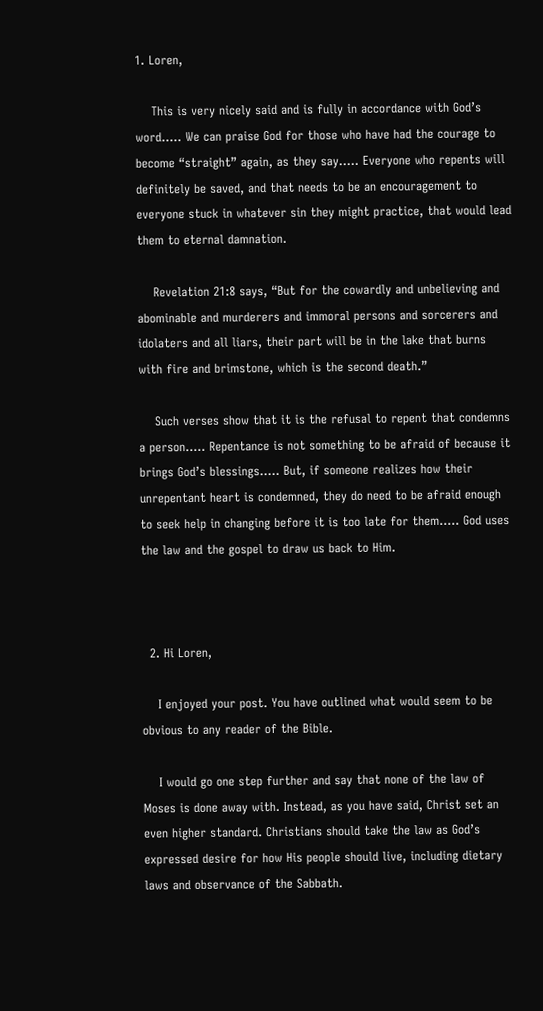1. Loren,

    This is very nicely said and is fully in accordance with God’s word….. We can praise God for those who have had the courage to become “straight” again, as they say….. Everyone who repents will definitely be saved, and that needs to be an encouragement to everyone stuck in whatever sin they might practice, that would lead them to eternal damnation.

    Revelation 21:8 says, “But for the cowardly and unbelieving and abominable and murderers and immoral persons and sorcerers and idolaters and all liars, their part will be in the lake that burns with fire and brimstone, which is the second death.”

    Such verses show that it is the refusal to repent that condemns a person….. Repentance is not something to be afraid of because it brings God’s blessings….. But, if someone realizes how their unrepentant heart is condemned, they do need to be afraid enough to seek help in changing before it is too late for them….. God uses the law and the gospel to draw us back to Him.



  2. Hi Loren,

    I enjoyed your post. You have outlined what would seem to be obvious to any reader of the Bible.

    I would go one step further and say that none of the law of Moses is done away with. Instead, as you have said, Christ set an even higher standard. Christians should take the law as God’s expressed desire for how His people should live, including dietary laws and observance of the Sabbath.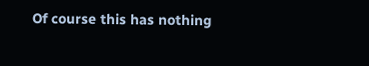Of course this has nothing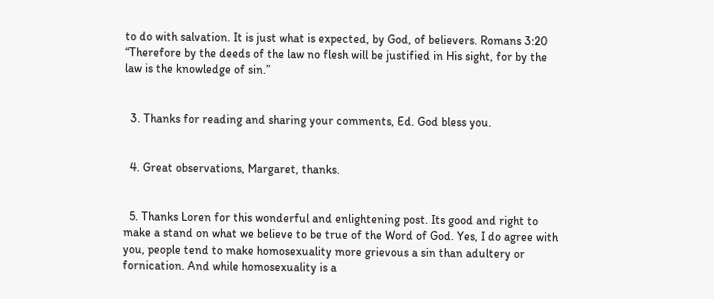to do with salvation. It is just what is expected, by God, of believers. Romans 3:20 “Therefore by the deeds of the law no flesh will be justified in His sight, for by the law is the knowledge of sin.”


  3. Thanks for reading and sharing your comments, Ed. God bless you.


  4. Great observations, Margaret, thanks.


  5. Thanks Loren for this wonderful and enlightening post. Its good and right to make a stand on what we believe to be true of the Word of God. Yes, I do agree with you, people tend to make homosexuality more grievous a sin than adultery or fornication. And while homosexuality is a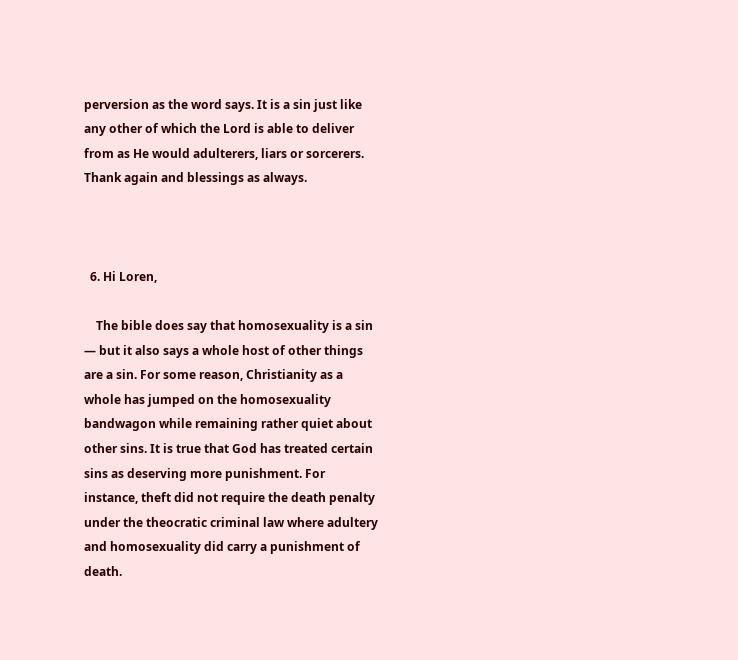perversion as the word says. It is a sin just like any other of which the Lord is able to deliver from as He would adulterers, liars or sorcerers. Thank again and blessings as always.



  6. Hi Loren,

    The bible does say that homosexuality is a sin — but it also says a whole host of other things are a sin. For some reason, Christianity as a whole has jumped on the homosexuality bandwagon while remaining rather quiet about other sins. It is true that God has treated certain sins as deserving more punishment. For instance, theft did not require the death penalty under the theocratic criminal law where adultery and homosexuality did carry a punishment of death.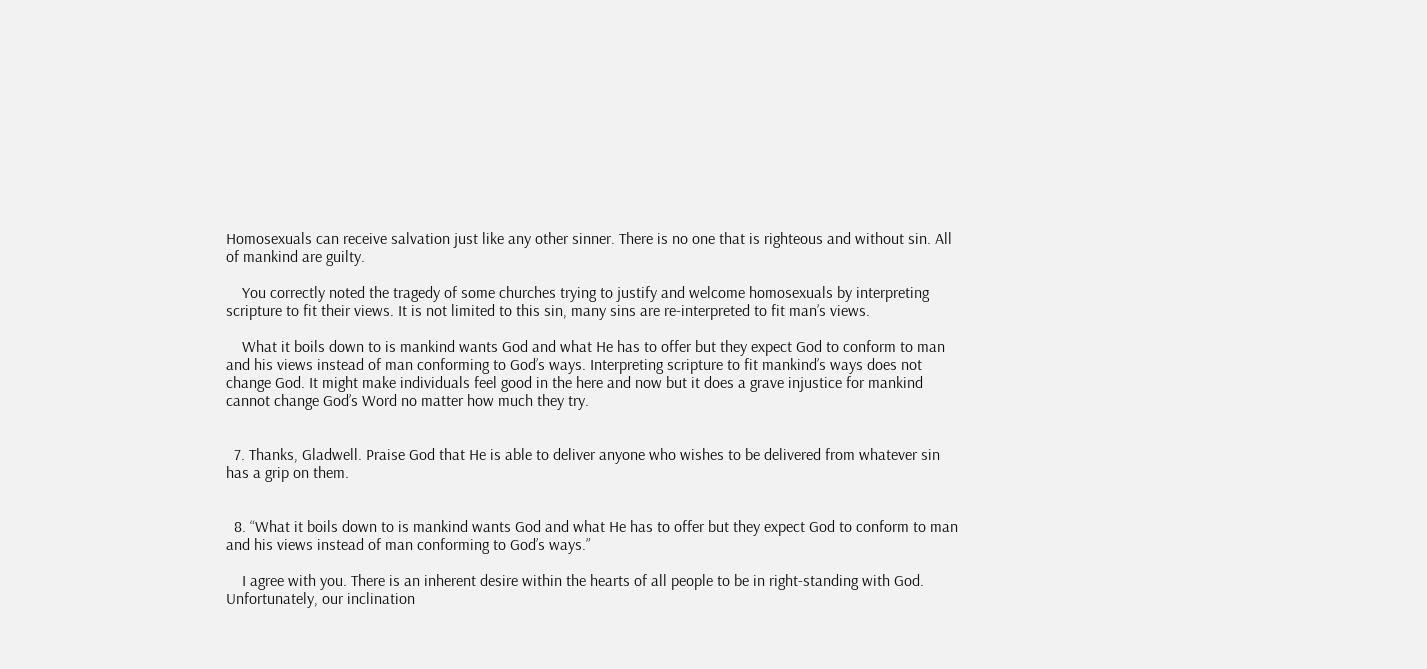Homosexuals can receive salvation just like any other sinner. There is no one that is righteous and without sin. All of mankind are guilty.

    You correctly noted the tragedy of some churches trying to justify and welcome homosexuals by interpreting scripture to fit their views. It is not limited to this sin, many sins are re-interpreted to fit man’s views.

    What it boils down to is mankind wants God and what He has to offer but they expect God to conform to man and his views instead of man conforming to God’s ways. Interpreting scripture to fit mankind’s ways does not change God. It might make individuals feel good in the here and now but it does a grave injustice for mankind cannot change God’s Word no matter how much they try.


  7. Thanks, Gladwell. Praise God that He is able to deliver anyone who wishes to be delivered from whatever sin has a grip on them.


  8. “What it boils down to is mankind wants God and what He has to offer but they expect God to conform to man and his views instead of man conforming to God’s ways.”

    I agree with you. There is an inherent desire within the hearts of all people to be in right-standing with God. Unfortunately, our inclination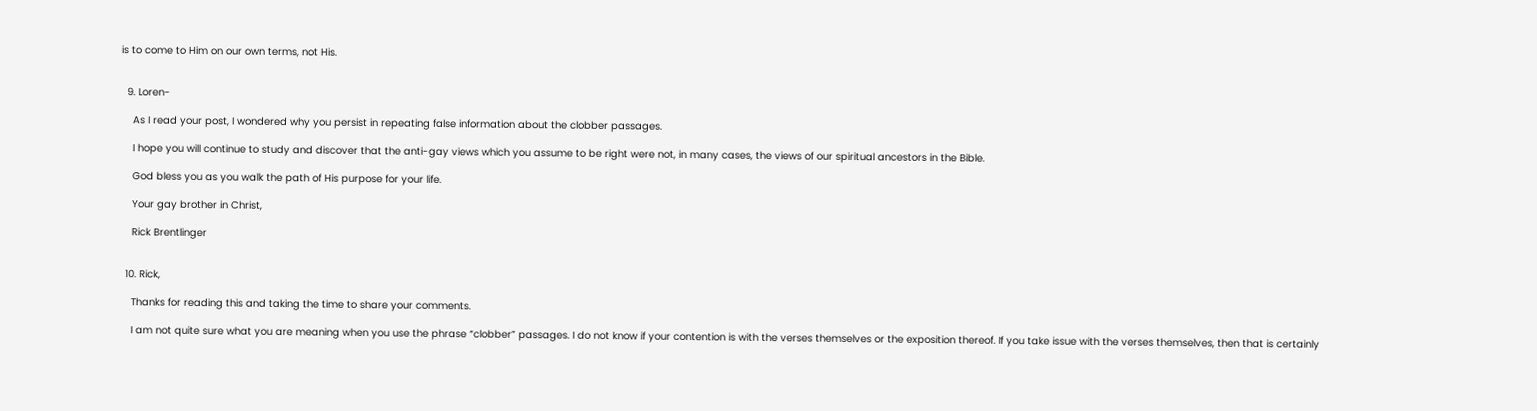is to come to Him on our own terms, not His.


  9. Loren-

    As I read your post, I wondered why you persist in repeating false information about the clobber passages.

    I hope you will continue to study and discover that the anti-gay views which you assume to be right were not, in many cases, the views of our spiritual ancestors in the Bible.

    God bless you as you walk the path of His purpose for your life.

    Your gay brother in Christ,

    Rick Brentlinger


  10. Rick,

    Thanks for reading this and taking the time to share your comments.

    I am not quite sure what you are meaning when you use the phrase “clobber” passages. I do not know if your contention is with the verses themselves or the exposition thereof. If you take issue with the verses themselves, then that is certainly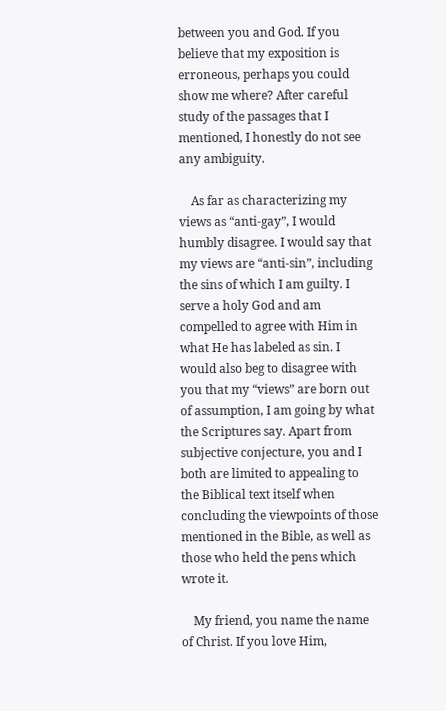between you and God. If you believe that my exposition is erroneous, perhaps you could show me where? After careful study of the passages that I mentioned, I honestly do not see any ambiguity.

    As far as characterizing my views as “anti-gay”, I would humbly disagree. I would say that my views are “anti-sin”, including the sins of which I am guilty. I serve a holy God and am compelled to agree with Him in what He has labeled as sin. I would also beg to disagree with you that my “views” are born out of assumption, I am going by what the Scriptures say. Apart from subjective conjecture, you and I both are limited to appealing to the Biblical text itself when concluding the viewpoints of those mentioned in the Bible, as well as those who held the pens which wrote it.

    My friend, you name the name of Christ. If you love Him,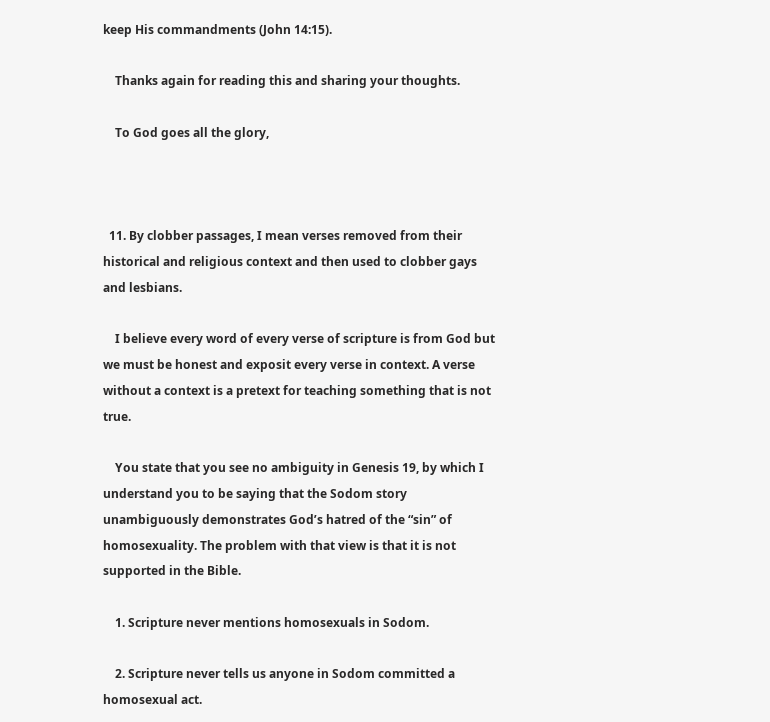keep His commandments (John 14:15).

    Thanks again for reading this and sharing your thoughts.

    To God goes all the glory,



  11. By clobber passages, I mean verses removed from their historical and religious context and then used to clobber gays and lesbians.

    I believe every word of every verse of scripture is from God but we must be honest and exposit every verse in context. A verse without a context is a pretext for teaching something that is not true.

    You state that you see no ambiguity in Genesis 19, by which I understand you to be saying that the Sodom story unambiguously demonstrates God’s hatred of the “sin” of homosexuality. The problem with that view is that it is not supported in the Bible.

    1. Scripture never mentions homosexuals in Sodom.

    2. Scripture never tells us anyone in Sodom committed a homosexual act.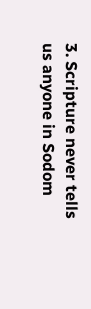3. Scripture never tells us anyone in Sodom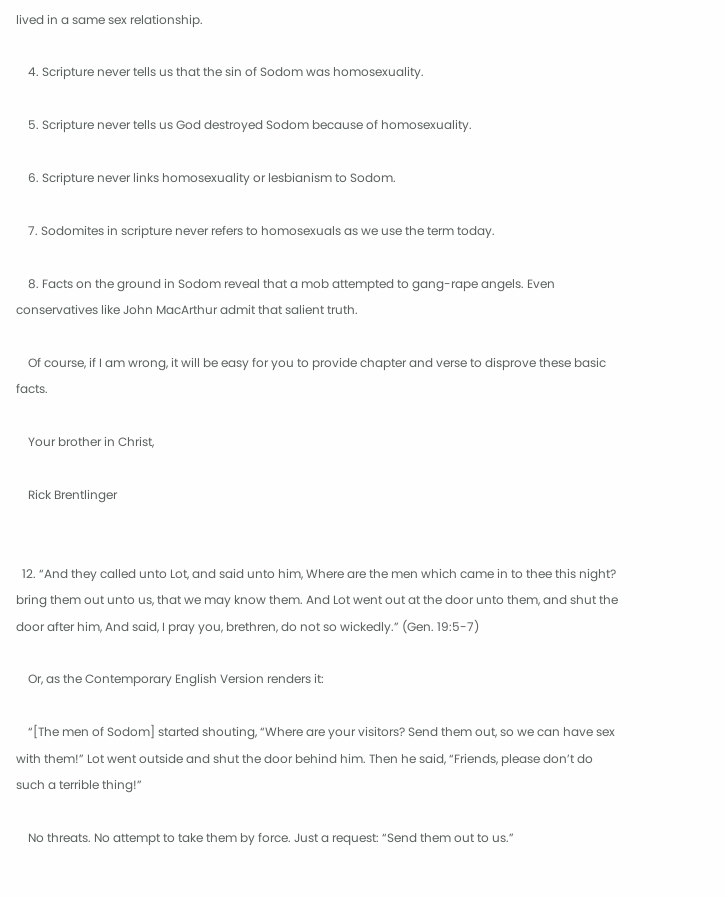lived in a same sex relationship.

    4. Scripture never tells us that the sin of Sodom was homosexuality.

    5. Scripture never tells us God destroyed Sodom because of homosexuality.

    6. Scripture never links homosexuality or lesbianism to Sodom.

    7. Sodomites in scripture never refers to homosexuals as we use the term today.

    8. Facts on the ground in Sodom reveal that a mob attempted to gang-rape angels. Even conservatives like John MacArthur admit that salient truth.

    Of course, if I am wrong, it will be easy for you to provide chapter and verse to disprove these basic facts.

    Your brother in Christ,

    Rick Brentlinger


  12. “And they called unto Lot, and said unto him, Where are the men which came in to thee this night? bring them out unto us, that we may know them. And Lot went out at the door unto them, and shut the door after him, And said, I pray you, brethren, do not so wickedly.” (Gen. 19:5-7)

    Or, as the Contemporary English Version renders it:

    “[The men of Sodom] started shouting, “Where are your visitors? Send them out, so we can have sex with them!” Lot went outside and shut the door behind him. Then he said, “Friends, please don’t do such a terrible thing!”

    No threats. No attempt to take them by force. Just a request: “Send them out to us.”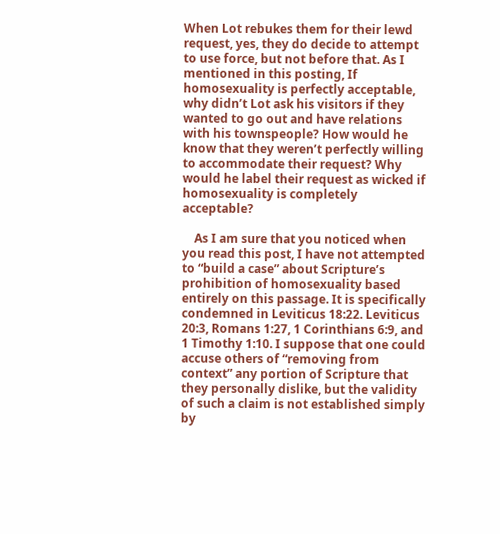When Lot rebukes them for their lewd request, yes, they do decide to attempt to use force, but not before that. As I mentioned in this posting, If homosexuality is perfectly acceptable, why didn’t Lot ask his visitors if they wanted to go out and have relations with his townspeople? How would he know that they weren’t perfectly willing to accommodate their request? Why would he label their request as wicked if homosexuality is completely acceptable?

    As I am sure that you noticed when you read this post, I have not attempted to “build a case” about Scripture’s prohibition of homosexuality based entirely on this passage. It is specifically condemned in Leviticus 18:22. Leviticus 20:3, Romans 1:27, 1 Corinthians 6:9, and 1 Timothy 1:10. I suppose that one could accuse others of “removing from context” any portion of Scripture that they personally dislike, but the validity of such a claim is not established simply by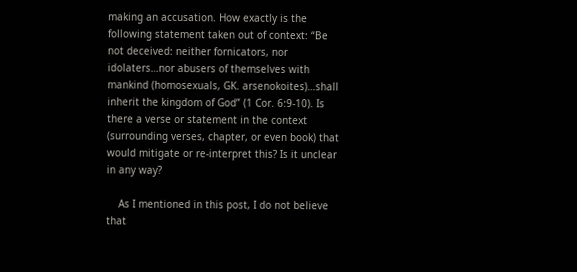making an accusation. How exactly is the following statement taken out of context: “Be not deceived: neither fornicators, nor idolaters…nor abusers of themselves with mankind (homosexuals, GK. arsenokoites)…shall inherit the kingdom of God” (1 Cor. 6:9-10). Is there a verse or statement in the context (surrounding verses, chapter, or even book) that would mitigate or re-interpret this? Is it unclear in any way?

    As I mentioned in this post, I do not believe that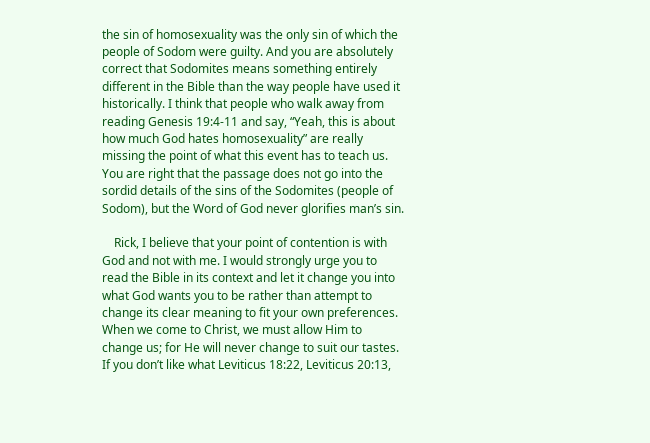the sin of homosexuality was the only sin of which the people of Sodom were guilty. And you are absolutely correct that Sodomites means something entirely different in the Bible than the way people have used it historically. I think that people who walk away from reading Genesis 19:4-11 and say, “Yeah, this is about how much God hates homosexuality” are really missing the point of what this event has to teach us. You are right that the passage does not go into the sordid details of the sins of the Sodomites (people of Sodom), but the Word of God never glorifies man’s sin.

    Rick, I believe that your point of contention is with God and not with me. I would strongly urge you to read the Bible in its context and let it change you into what God wants you to be rather than attempt to change its clear meaning to fit your own preferences. When we come to Christ, we must allow Him to change us; for He will never change to suit our tastes. If you don’t like what Leviticus 18:22, Leviticus 20:13,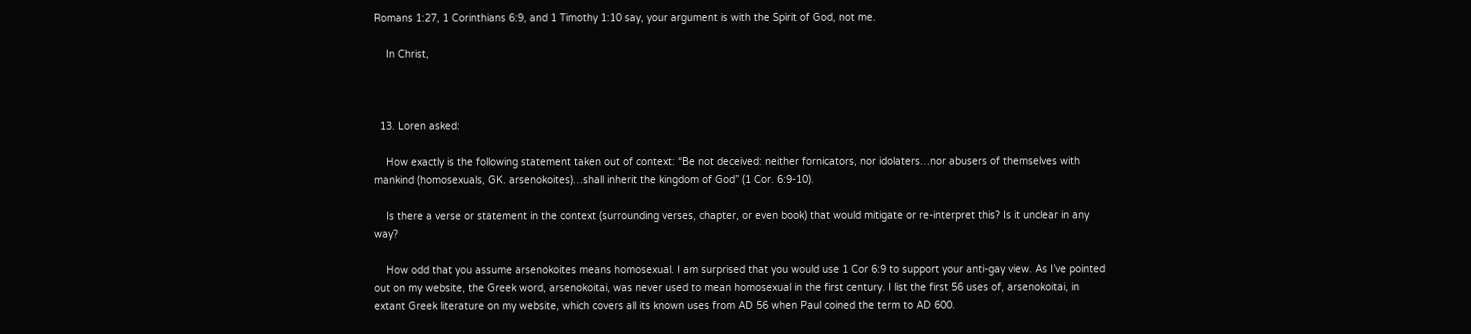Romans 1:27, 1 Corinthians 6:9, and 1 Timothy 1:10 say, your argument is with the Spirit of God, not me.

    In Christ,



  13. Loren asked:

    How exactly is the following statement taken out of context: “Be not deceived: neither fornicators, nor idolaters…nor abusers of themselves with mankind (homosexuals, GK. arsenokoites)…shall inherit the kingdom of God” (1 Cor. 6:9-10).

    Is there a verse or statement in the context (surrounding verses, chapter, or even book) that would mitigate or re-interpret this? Is it unclear in any way?

    How odd that you assume arsenokoites means homosexual. I am surprised that you would use 1 Cor 6:9 to support your anti-gay view. As I’ve pointed out on my website, the Greek word, arsenokoitai, was never used to mean homosexual in the first century. I list the first 56 uses of, arsenokoitai, in extant Greek literature on my website, which covers all its known uses from AD 56 when Paul coined the term to AD 600.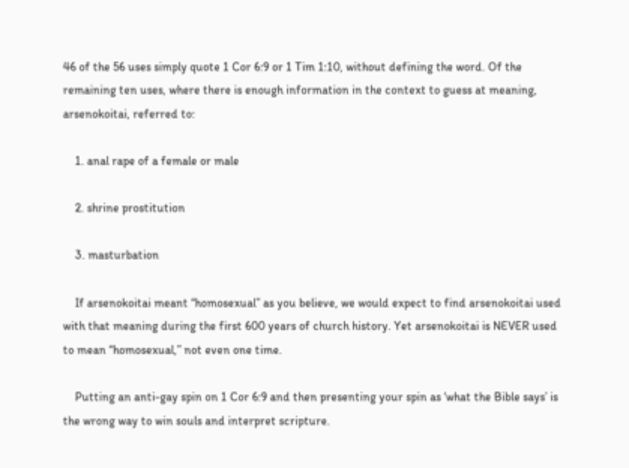46 of the 56 uses simply quote 1 Cor 6:9 or 1 Tim 1:10, without defining the word. Of the remaining ten uses, where there is enough information in the context to guess at meaning, arsenokoitai, referred to:

    1. anal rape of a female or male

    2. shrine prostitution

    3. masturbation

    If arsenokoitai meant “homosexual” as you believe, we would expect to find arsenokoitai used with that meaning during the first 600 years of church history. Yet arsenokoitai is NEVER used to mean “homosexual,” not even one time.

    Putting an anti-gay spin on 1 Cor 6:9 and then presenting your spin as ‘what the Bible says’ is the wrong way to win souls and interpret scripture.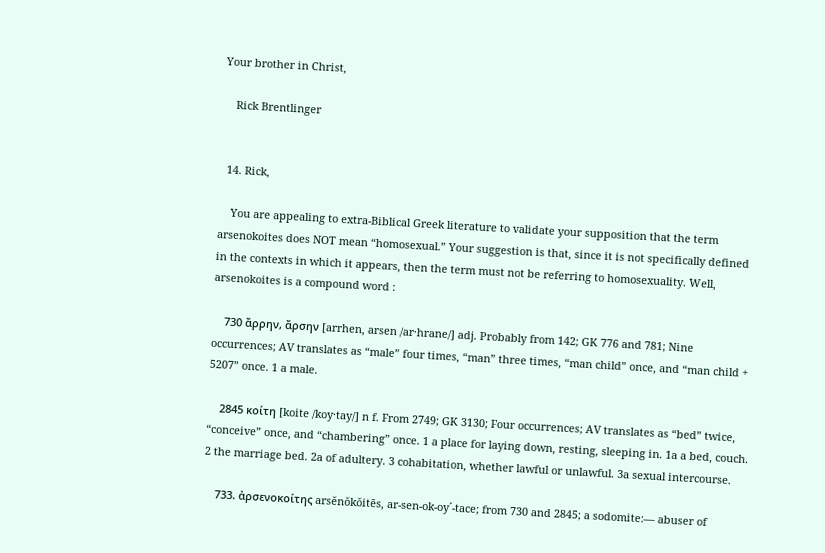Your brother in Christ,

    Rick Brentlinger


  14. Rick,

    You are appealing to extra-Biblical Greek literature to validate your supposition that the term arsenokoites does NOT mean “homosexual.” Your suggestion is that, since it is not specifically defined in the contexts in which it appears, then the term must not be referring to homosexuality. Well, arsenokoites is a compound word :

    730 ἄρρην, ἄρσην [arrhen, arsen /ar·hrane/] adj. Probably from 142; GK 776 and 781; Nine occurrences; AV translates as “male” four times, “man” three times, “man child” once, and “man child + 5207” once. 1 a male.

    2845 κοίτη [koite /koy·tay/] n f. From 2749; GK 3130; Four occurrences; AV translates as “bed” twice, “conceive” once, and “chambering” once. 1 a place for laying down, resting, sleeping in. 1a a bed, couch. 2 the marriage bed. 2a of adultery. 3 cohabitation, whether lawful or unlawful. 3a sexual intercourse.

    733. ἀρσενοκοίτης arsĕnŏkŏitēs, ar-sen-ok-oy´-tace; from 730 and 2845; a sodomite:— abuser of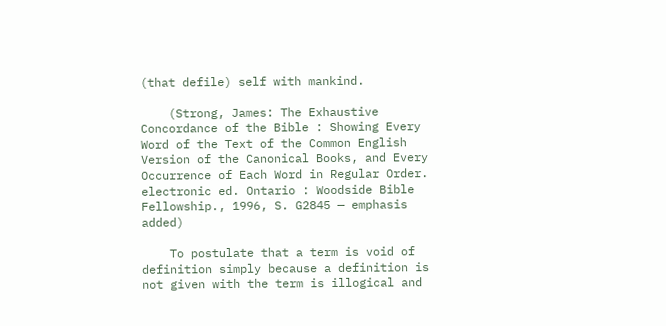(that defile) self with mankind.

    (Strong, James: The Exhaustive Concordance of the Bible : Showing Every Word of the Text of the Common English Version of the Canonical Books, and Every Occurrence of Each Word in Regular Order. electronic ed. Ontario : Woodside Bible Fellowship., 1996, S. G2845 — emphasis added)

    To postulate that a term is void of definition simply because a definition is not given with the term is illogical and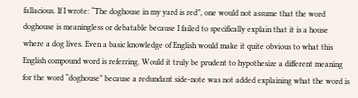fallacious. If I wrote: “The doghouse in my yard is red”, one would not assume that the word doghouse is meaningless or debatable because I failed to specifically explain that it is a house where a dog lives. Even a basic knowledge of English would make it quite obvious to what this English compound word is referring. Would it truly be prudent to hypothesize a different meaning for the word “doghouse” because a redundant side-note was not added explaining what the word is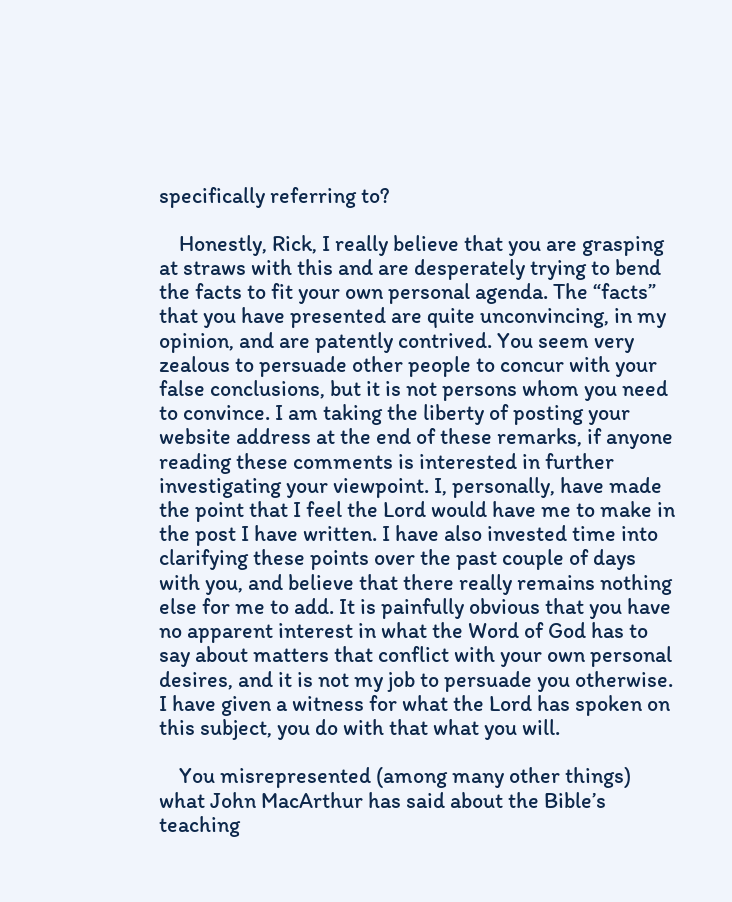specifically referring to?

    Honestly, Rick, I really believe that you are grasping at straws with this and are desperately trying to bend the facts to fit your own personal agenda. The “facts” that you have presented are quite unconvincing, in my opinion, and are patently contrived. You seem very zealous to persuade other people to concur with your false conclusions, but it is not persons whom you need to convince. I am taking the liberty of posting your website address at the end of these remarks, if anyone reading these comments is interested in further investigating your viewpoint. I, personally, have made the point that I feel the Lord would have me to make in the post I have written. I have also invested time into clarifying these points over the past couple of days with you, and believe that there really remains nothing else for me to add. It is painfully obvious that you have no apparent interest in what the Word of God has to say about matters that conflict with your own personal desires, and it is not my job to persuade you otherwise. I have given a witness for what the Lord has spoken on this subject, you do with that what you will.

    You misrepresented (among many other things) what John MacArthur has said about the Bible’s teaching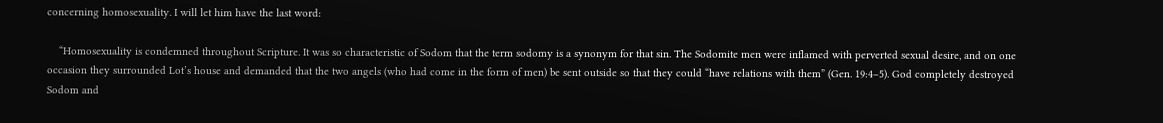concerning homosexuality. I will let him have the last word:

    “Homosexuality is condemned throughout Scripture. It was so characteristic of Sodom that the term sodomy is a synonym for that sin. The Sodomite men were inflamed with perverted sexual desire, and on one occasion they surrounded Lot’s house and demanded that the two angels (who had come in the form of men) be sent outside so that they could “have relations with them” (Gen. 19:4–5). God completely destroyed Sodom and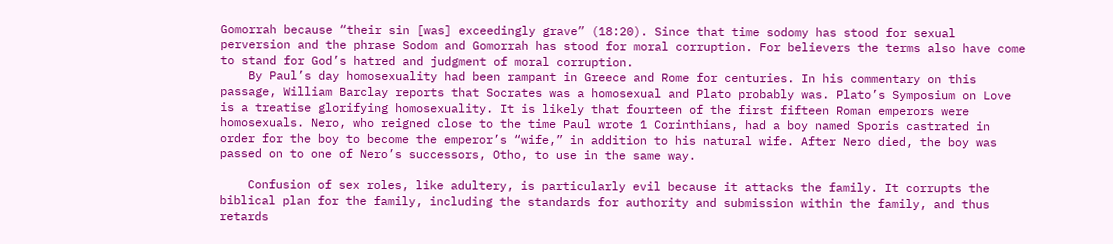Gomorrah because “their sin [was] exceedingly grave” (18:20). Since that time sodomy has stood for sexual perversion and the phrase Sodom and Gomorrah has stood for moral corruption. For believers the terms also have come to stand for God’s hatred and judgment of moral corruption.
    By Paul’s day homosexuality had been rampant in Greece and Rome for centuries. In his commentary on this passage, William Barclay reports that Socrates was a homosexual and Plato probably was. Plato’s Symposium on Love is a treatise glorifying homosexuality. It is likely that fourteen of the first fifteen Roman emperors were homosexuals. Nero, who reigned close to the time Paul wrote 1 Corinthians, had a boy named Sporis castrated in order for the boy to become the emperor’s “wife,” in addition to his natural wife. After Nero died, the boy was passed on to one of Nero’s successors, Otho, to use in the same way.

    Confusion of sex roles, like adultery, is particularly evil because it attacks the family. It corrupts the biblical plan for the family, including the standards for authority and submission within the family, and thus retards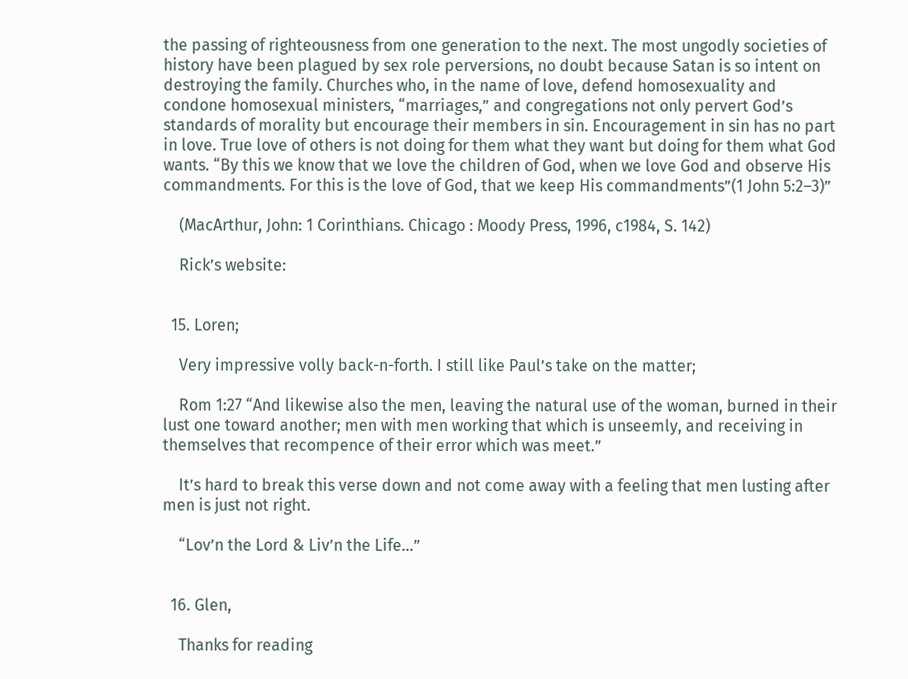the passing of righteousness from one generation to the next. The most ungodly societies of history have been plagued by sex role perversions, no doubt because Satan is so intent on destroying the family. Churches who, in the name of love, defend homosexuality and condone homosexual ministers, “marriages,” and congregations not only pervert God’s standards of morality but encourage their members in sin. Encouragement in sin has no part in love. True love of others is not doing for them what they want but doing for them what God wants. “By this we know that we love the children of God, when we love God and observe His commandments. For this is the love of God, that we keep His commandments”(1 John 5:2–3)”

    (MacArthur, John: 1 Corinthians. Chicago : Moody Press, 1996, c1984, S. 142)

    Rick’s website:


  15. Loren;

    Very impressive volly back-n-forth. I still like Paul’s take on the matter;

    Rom 1:27 “And likewise also the men, leaving the natural use of the woman, burned in their lust one toward another; men with men working that which is unseemly, and receiving in themselves that recompence of their error which was meet.”

    It’s hard to break this verse down and not come away with a feeling that men lusting after men is just not right.

    “Lov’n the Lord & Liv’n the Life…”


  16. Glen,

    Thanks for reading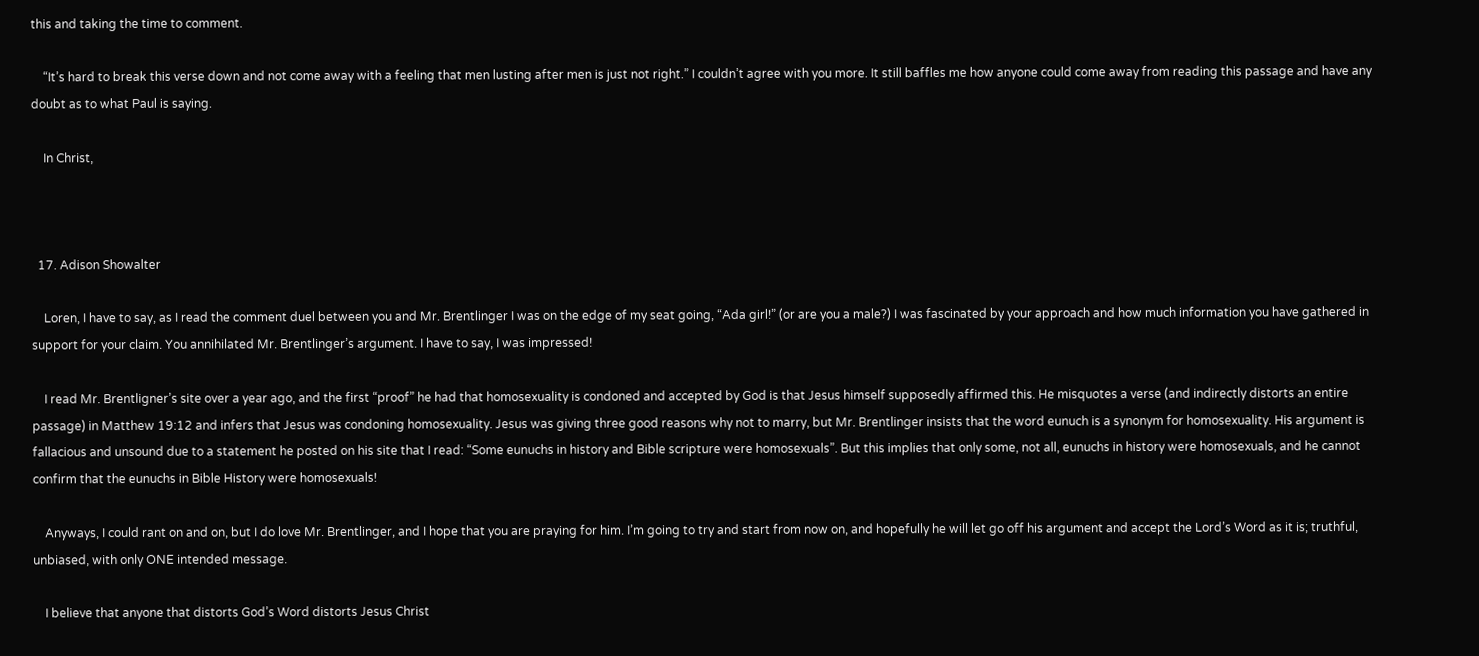this and taking the time to comment.

    “It’s hard to break this verse down and not come away with a feeling that men lusting after men is just not right.” I couldn’t agree with you more. It still baffles me how anyone could come away from reading this passage and have any doubt as to what Paul is saying.

    In Christ,



  17. Adison Showalter

    Loren, I have to say, as I read the comment duel between you and Mr. Brentlinger I was on the edge of my seat going, “Ada girl!” (or are you a male?) I was fascinated by your approach and how much information you have gathered in support for your claim. You annihilated Mr. Brentlinger’s argument. I have to say, I was impressed!

    I read Mr. Brentligner’s site over a year ago, and the first “proof” he had that homosexuality is condoned and accepted by God is that Jesus himself supposedly affirmed this. He misquotes a verse (and indirectly distorts an entire passage) in Matthew 19:12 and infers that Jesus was condoning homosexuality. Jesus was giving three good reasons why not to marry, but Mr. Brentlinger insists that the word eunuch is a synonym for homosexuality. His argument is fallacious and unsound due to a statement he posted on his site that I read: “Some eunuchs in history and Bible scripture were homosexuals”. But this implies that only some, not all, eunuchs in history were homosexuals, and he cannot confirm that the eunuchs in Bible History were homosexuals!

    Anyways, I could rant on and on, but I do love Mr. Brentlinger, and I hope that you are praying for him. I’m going to try and start from now on, and hopefully he will let go off his argument and accept the Lord’s Word as it is; truthful, unbiased, with only ONE intended message.

    I believe that anyone that distorts God’s Word distorts Jesus Christ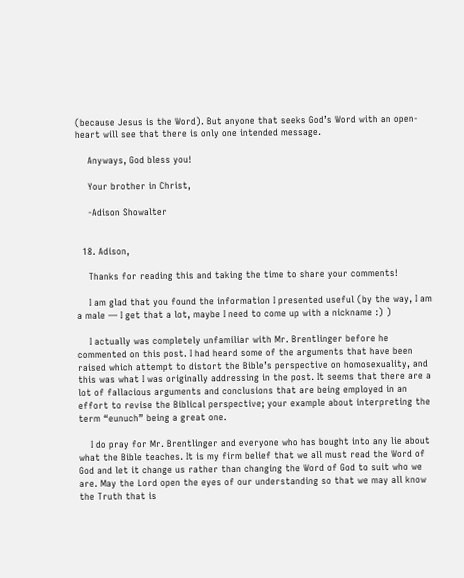(because Jesus is the Word). But anyone that seeks God’s Word with an open-heart will see that there is only one intended message.

    Anyways, God bless you!

    Your brother in Christ,

    -Adison Showalter


  18. Adison,

    Thanks for reading this and taking the time to share your comments!

    I am glad that you found the information I presented useful (by the way, I am a male — I get that a lot, maybe I need to come up with a nickname :) )

    I actually was completely unfamiliar with Mr. Brentlinger before he commented on this post. I had heard some of the arguments that have been raised which attempt to distort the Bible’s perspective on homosexuality, and this was what I was originally addressing in the post. It seems that there are a lot of fallacious arguments and conclusions that are being employed in an effort to revise the Biblical perspective; your example about interpreting the term “eunuch” being a great one.

    I do pray for Mr. Brentlinger and everyone who has bought into any lie about what the Bible teaches. It is my firm belief that we all must read the Word of God and let it change us rather than changing the Word of God to suit who we are. May the Lord open the eyes of our understanding so that we may all know the Truth that is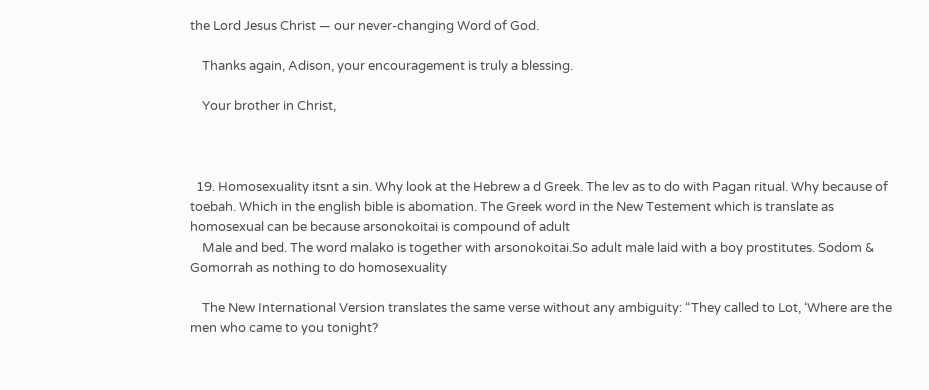the Lord Jesus Christ — our never-changing Word of God.

    Thanks again, Adison, your encouragement is truly a blessing.

    Your brother in Christ,



  19. Homosexuality itsnt a sin. Why look at the Hebrew a d Greek. The lev as to do with Pagan ritual. Why because of toebah. Which in the english bible is abomation. The Greek word in the New Testement which is translate as homosexual can be because arsonokoitai is compound of adult
    Male and bed. The word malako is together with arsonokoitai.So adult male laid with a boy prostitutes. Sodom & Gomorrah as nothing to do homosexuality

    The New International Version translates the same verse without any ambiguity: “They called to Lot, ‘Where are the men who came to you tonight?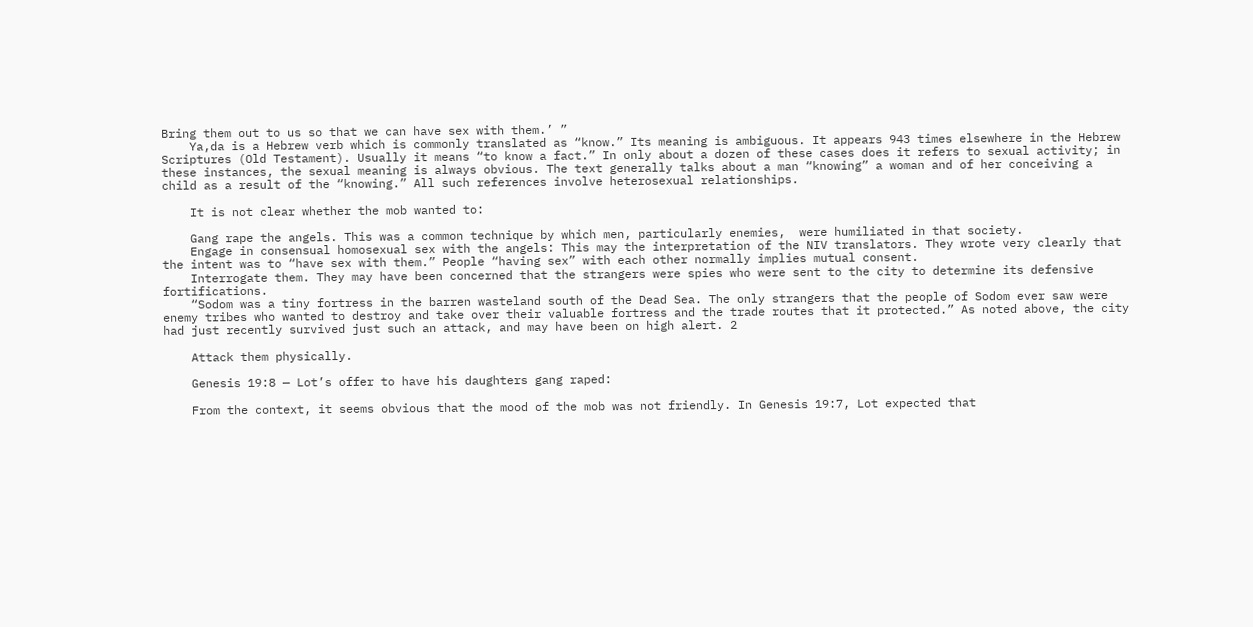Bring them out to us so that we can have sex with them.’ ”
    Ya,da is a Hebrew verb which is commonly translated as “know.” Its meaning is ambiguous. It appears 943 times elsewhere in the Hebrew Scriptures (Old Testament). Usually it means “to know a fact.” In only about a dozen of these cases does it refers to sexual activity; in these instances, the sexual meaning is always obvious. The text generally talks about a man “knowing” a woman and of her conceiving a child as a result of the “knowing.” All such references involve heterosexual relationships.

    It is not clear whether the mob wanted to:

    Gang rape the angels. This was a common technique by which men, particularly enemies,  were humiliated in that society.
    Engage in consensual homosexual sex with the angels: This may the interpretation of the NIV translators. They wrote very clearly that the intent was to “have sex with them.” People “having sex” with each other normally implies mutual consent.
    Interrogate them. They may have been concerned that the strangers were spies who were sent to the city to determine its defensive fortifications.
    “Sodom was a tiny fortress in the barren wasteland south of the Dead Sea. The only strangers that the people of Sodom ever saw were enemy tribes who wanted to destroy and take over their valuable fortress and the trade routes that it protected.” As noted above, the city had just recently survived just such an attack, and may have been on high alert. 2

    Attack them physically.

    Genesis 19:8 — Lot’s offer to have his daughters gang raped:

    From the context, it seems obvious that the mood of the mob was not friendly. In Genesis 19:7, Lot expected that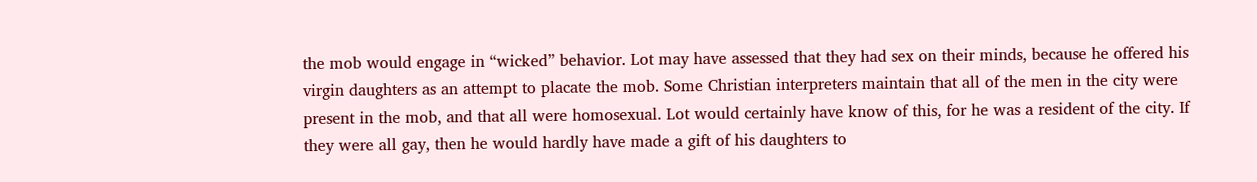the mob would engage in “wicked” behavior. Lot may have assessed that they had sex on their minds, because he offered his virgin daughters as an attempt to placate the mob. Some Christian interpreters maintain that all of the men in the city were present in the mob, and that all were homosexual. Lot would certainly have know of this, for he was a resident of the city. If they were all gay, then he would hardly have made a gift of his daughters to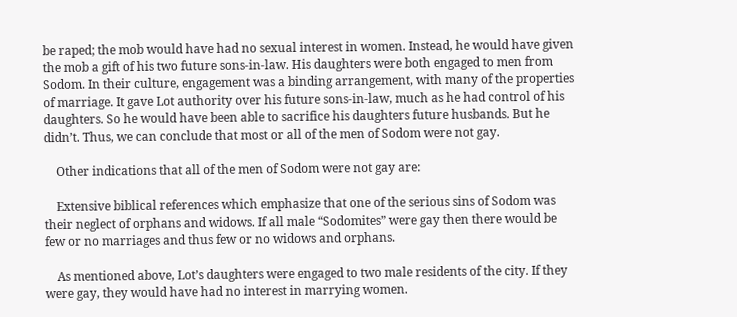be raped; the mob would have had no sexual interest in women. Instead, he would have given the mob a gift of his two future sons-in-law. His daughters were both engaged to men from Sodom. In their culture, engagement was a binding arrangement, with many of the properties of marriage. It gave Lot authority over his future sons-in-law, much as he had control of his daughters. So he would have been able to sacrifice his daughters future husbands. But he didn’t. Thus, we can conclude that most or all of the men of Sodom were not gay.

    Other indications that all of the men of Sodom were not gay are:

    Extensive biblical references which emphasize that one of the serious sins of Sodom was their neglect of orphans and widows. If all male “Sodomites” were gay then there would be few or no marriages and thus few or no widows and orphans.

    As mentioned above, Lot’s daughters were engaged to two male residents of the city. If they were gay, they would have had no interest in marrying women.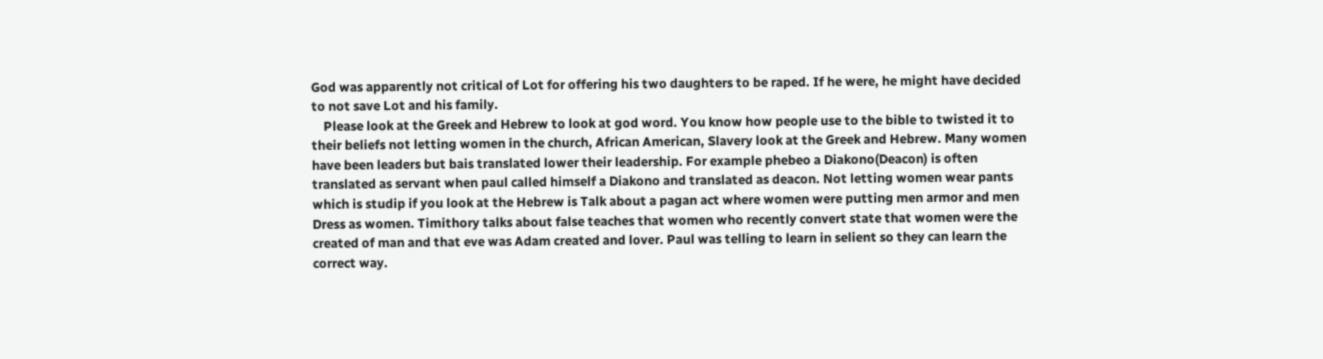God was apparently not critical of Lot for offering his two daughters to be raped. If he were, he might have decided to not save Lot and his family.
    Please look at the Greek and Hebrew to look at god word. You know how people use to the bible to twisted it to their beliefs not letting women in the church, African American, Slavery look at the Greek and Hebrew. Many women have been leaders but bais translated lower their leadership. For example phebeo a Diakono(Deacon) is often translated as servant when paul called himself a Diakono and translated as deacon. Not letting women wear pants which is studip if you look at the Hebrew is Talk about a pagan act where women were putting men armor and men Dress as women. Timithory talks about false teaches that women who recently convert state that women were the created of man and that eve was Adam created and lover. Paul was telling to learn in selient so they can learn the correct way.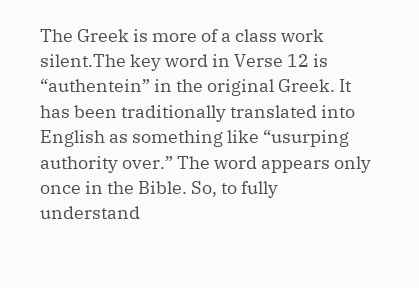The Greek is more of a class work silent.The key word in Verse 12 is “authentein” in the original Greek. It has been traditionally translated into English as something like “usurping authority over.” The word appears only once in the Bible. So, to fully understand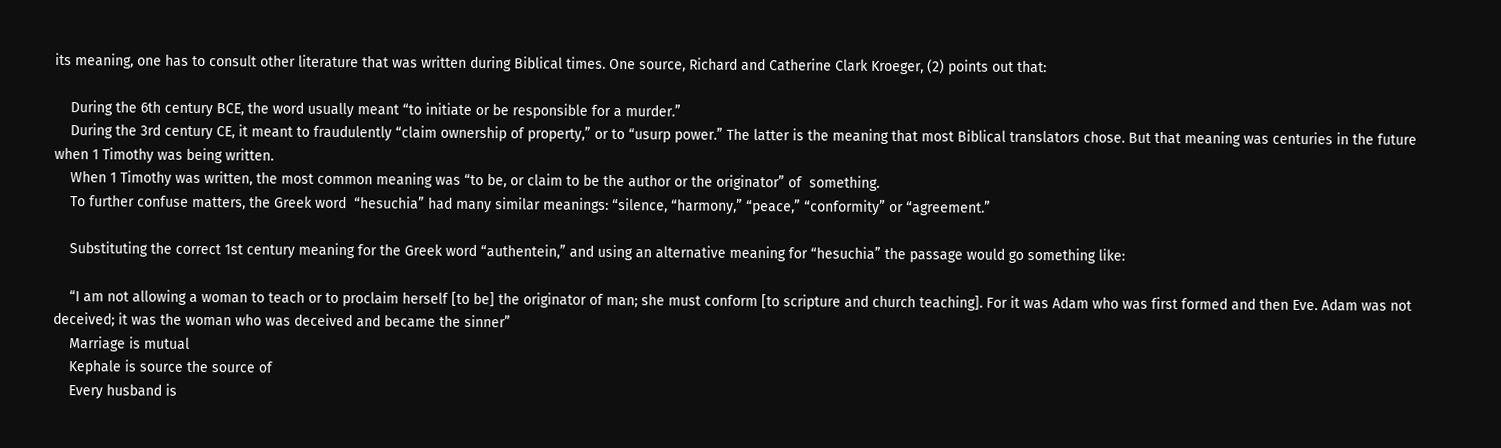its meaning, one has to consult other literature that was written during Biblical times. One source, Richard and Catherine Clark Kroeger, (2) points out that:

    During the 6th century BCE, the word usually meant “to initiate or be responsible for a murder.”
    During the 3rd century CE, it meant to fraudulently “claim ownership of property,” or to “usurp power.” The latter is the meaning that most Biblical translators chose. But that meaning was centuries in the future when 1 Timothy was being written.
    When 1 Timothy was written, the most common meaning was “to be, or claim to be the author or the originator” of  something.
    To further confuse matters, the Greek word  “hesuchia” had many similar meanings: “silence, “harmony,” “peace,” “conformity” or “agreement.”

    Substituting the correct 1st century meaning for the Greek word “authentein,” and using an alternative meaning for “hesuchia” the passage would go something like:

    “I am not allowing a woman to teach or to proclaim herself [to be] the originator of man; she must conform [to scripture and church teaching]. For it was Adam who was first formed and then Eve. Adam was not deceived; it was the woman who was deceived and became the sinner”
    Marriage is mutual
    Kephale is source the source of
    Every husband is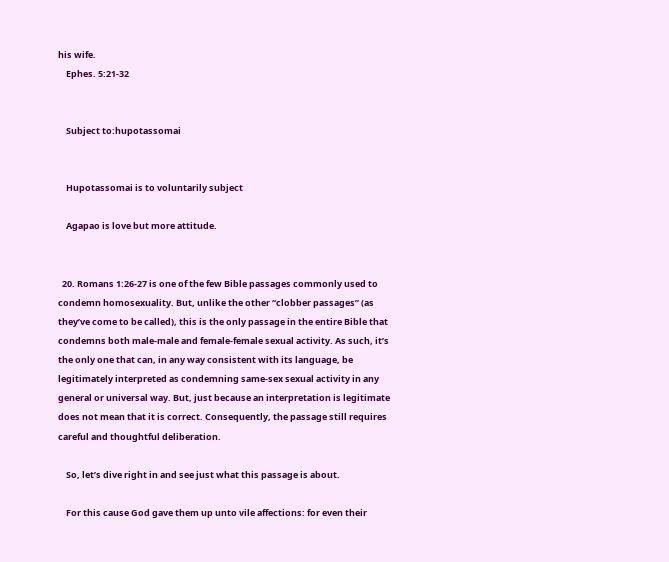his wife.
    Ephes. 5:21-32


    Subject to:hupotassomai


    Hupotassomai is to voluntarily subject

    Agapao is love but more attitude.


  20. Romans 1:26-27 is one of the few Bible passages commonly used to condemn homosexuality. But, unlike the other “clobber passages” (as they’ve come to be called), this is the only passage in the entire Bible that condemns both male-male and female-female sexual activity. As such, it’s the only one that can, in any way consistent with its language, be legitimately interpreted as condemning same-sex sexual activity in any general or universal way. But, just because an interpretation is legitimate does not mean that it is correct. Consequently, the passage still requires careful and thoughtful deliberation.

    So, let’s dive right in and see just what this passage is about.

    For this cause God gave them up unto vile affections: for even their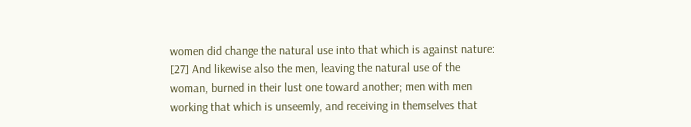women did change the natural use into that which is against nature: [27] And likewise also the men, leaving the natural use of the woman, burned in their lust one toward another; men with men working that which is unseemly, and receiving in themselves that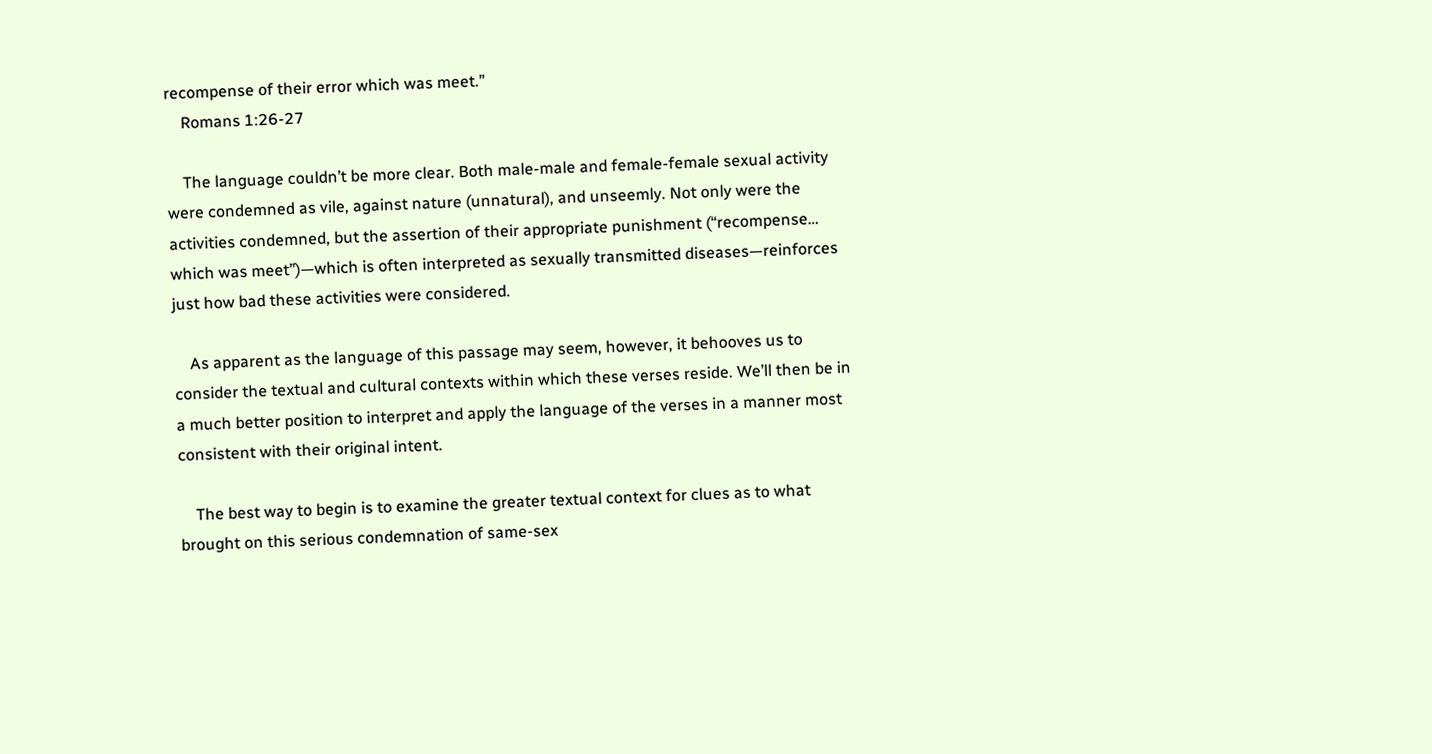recompense of their error which was meet.”
    Romans 1:26-27

    The language couldn’t be more clear. Both male-male and female-female sexual activity were condemned as vile, against nature (unnatural), and unseemly. Not only were the activities condemned, but the assertion of their appropriate punishment (“recompense… which was meet”)—which is often interpreted as sexually transmitted diseases—reinforces just how bad these activities were considered.

    As apparent as the language of this passage may seem, however, it behooves us to consider the textual and cultural contexts within which these verses reside. We’ll then be in a much better position to interpret and apply the language of the verses in a manner most consistent with their original intent.

    The best way to begin is to examine the greater textual context for clues as to what brought on this serious condemnation of same-sex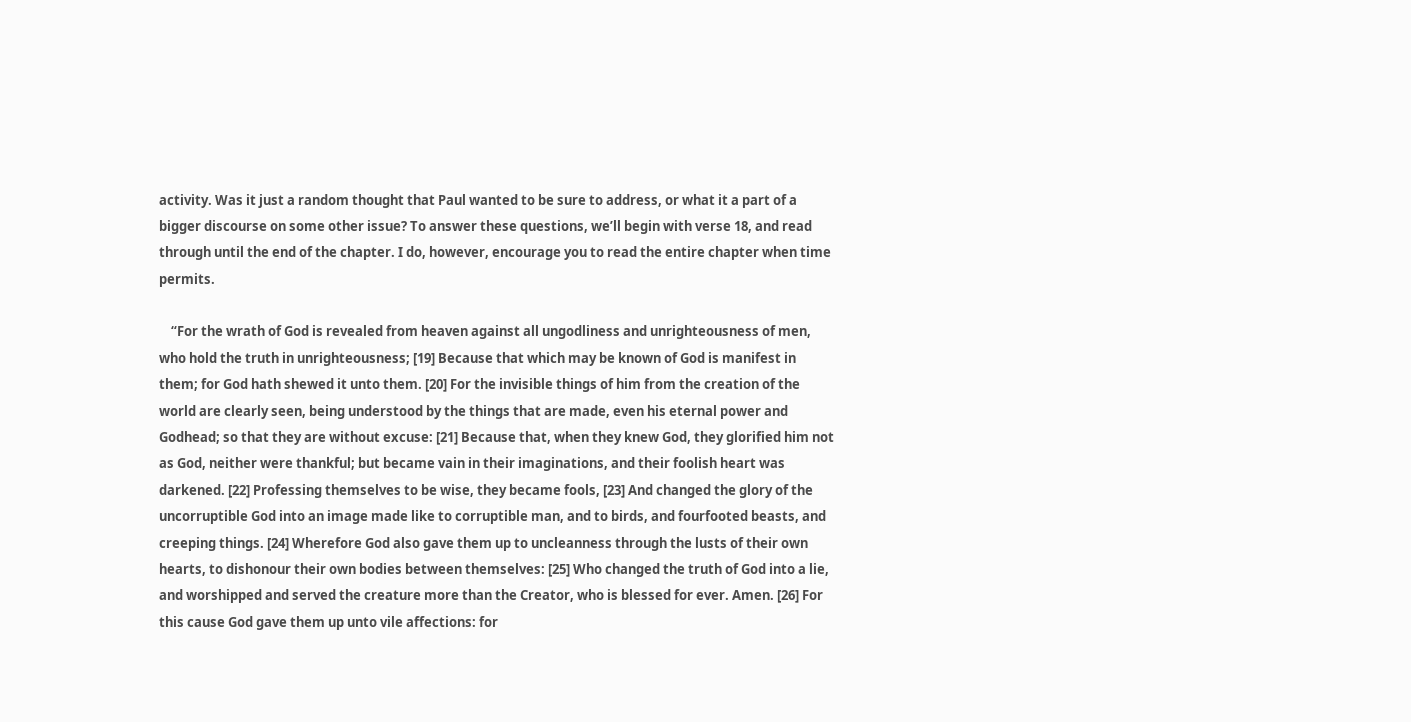activity. Was it just a random thought that Paul wanted to be sure to address, or what it a part of a bigger discourse on some other issue? To answer these questions, we’ll begin with verse 18, and read through until the end of the chapter. I do, however, encourage you to read the entire chapter when time permits.

    “For the wrath of God is revealed from heaven against all ungodliness and unrighteousness of men, who hold the truth in unrighteousness; [19] Because that which may be known of God is manifest in them; for God hath shewed it unto them. [20] For the invisible things of him from the creation of the world are clearly seen, being understood by the things that are made, even his eternal power and Godhead; so that they are without excuse: [21] Because that, when they knew God, they glorified him not as God, neither were thankful; but became vain in their imaginations, and their foolish heart was darkened. [22] Professing themselves to be wise, they became fools, [23] And changed the glory of the uncorruptible God into an image made like to corruptible man, and to birds, and fourfooted beasts, and creeping things. [24] Wherefore God also gave them up to uncleanness through the lusts of their own hearts, to dishonour their own bodies between themselves: [25] Who changed the truth of God into a lie, and worshipped and served the creature more than the Creator, who is blessed for ever. Amen. [26] For this cause God gave them up unto vile affections: for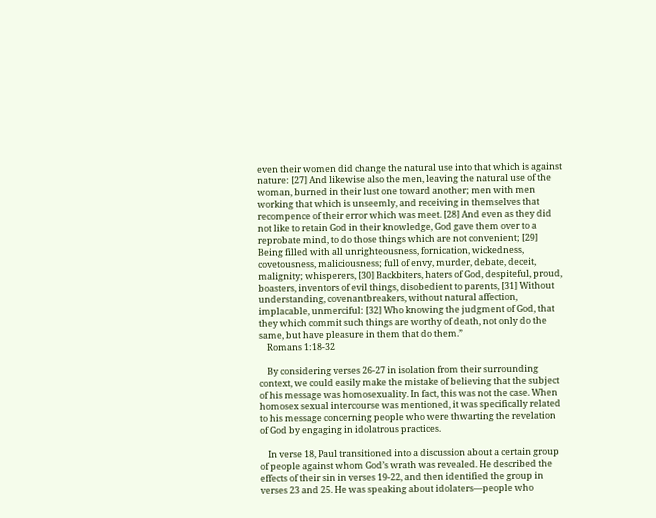even their women did change the natural use into that which is against nature: [27] And likewise also the men, leaving the natural use of the woman, burned in their lust one toward another; men with men working that which is unseemly, and receiving in themselves that recompence of their error which was meet. [28] And even as they did not like to retain God in their knowledge, God gave them over to a reprobate mind, to do those things which are not convenient; [29] Being filled with all unrighteousness, fornication, wickedness, covetousness, maliciousness; full of envy, murder, debate, deceit, malignity; whisperers, [30] Backbiters, haters of God, despiteful, proud, boasters, inventors of evil things, disobedient to parents, [31] Without understanding, covenantbreakers, without natural affection, implacable, unmerciful: [32] Who knowing the judgment of God, that they which commit such things are worthy of death, not only do the same, but have pleasure in them that do them.”
    Romans 1:18-32

    By considering verses 26-27 in isolation from their surrounding context, we could easily make the mistake of believing that the subject of his message was homosexuality. In fact, this was not the case. When homosex sexual intercourse was mentioned, it was specifically related to his message concerning people who were thwarting the revelation of God by engaging in idolatrous practices.

    In verse 18, Paul transitioned into a discussion about a certain group of people against whom God’s wrath was revealed. He described the effects of their sin in verses 19-22, and then identified the group in verses 23 and 25. He was speaking about idolaters—people who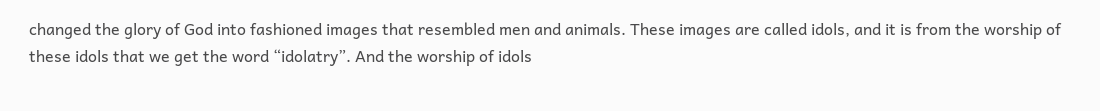changed the glory of God into fashioned images that resembled men and animals. These images are called idols, and it is from the worship of these idols that we get the word “idolatry”. And the worship of idols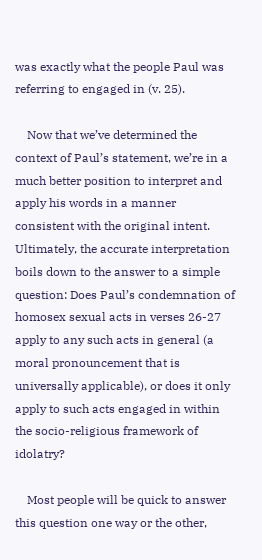was exactly what the people Paul was referring to engaged in (v. 25).

    Now that we’ve determined the context of Paul’s statement, we’re in a much better position to interpret and apply his words in a manner consistent with the original intent. Ultimately, the accurate interpretation boils down to the answer to a simple question: Does Paul’s condemnation of homosex sexual acts in verses 26-27 apply to any such acts in general (a moral pronouncement that is universally applicable), or does it only apply to such acts engaged in within the socio-religious framework of idolatry?

    Most people will be quick to answer this question one way or the other,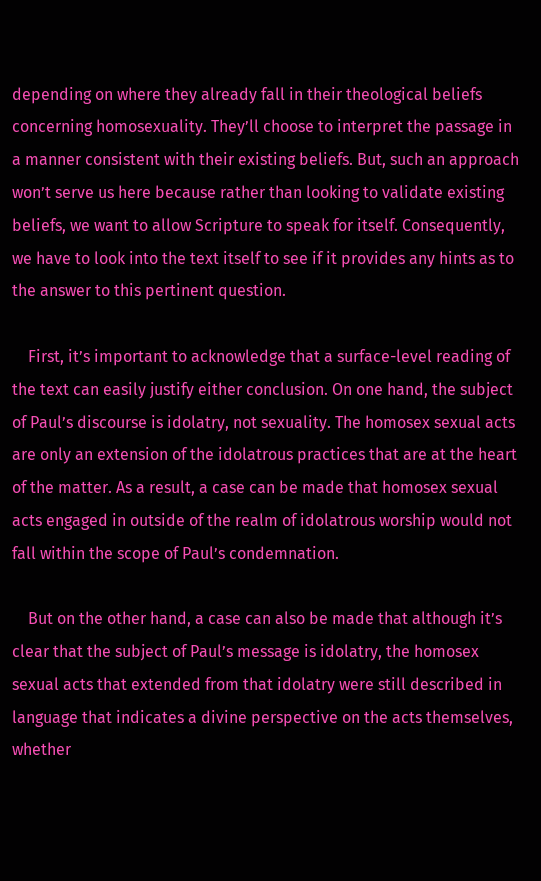depending on where they already fall in their theological beliefs concerning homosexuality. They’ll choose to interpret the passage in a manner consistent with their existing beliefs. But, such an approach won’t serve us here because rather than looking to validate existing beliefs, we want to allow Scripture to speak for itself. Consequently, we have to look into the text itself to see if it provides any hints as to the answer to this pertinent question.

    First, it’s important to acknowledge that a surface-level reading of the text can easily justify either conclusion. On one hand, the subject of Paul’s discourse is idolatry, not sexuality. The homosex sexual acts are only an extension of the idolatrous practices that are at the heart of the matter. As a result, a case can be made that homosex sexual acts engaged in outside of the realm of idolatrous worship would not fall within the scope of Paul’s condemnation.

    But on the other hand, a case can also be made that although it’s clear that the subject of Paul’s message is idolatry, the homosex sexual acts that extended from that idolatry were still described in language that indicates a divine perspective on the acts themselves, whether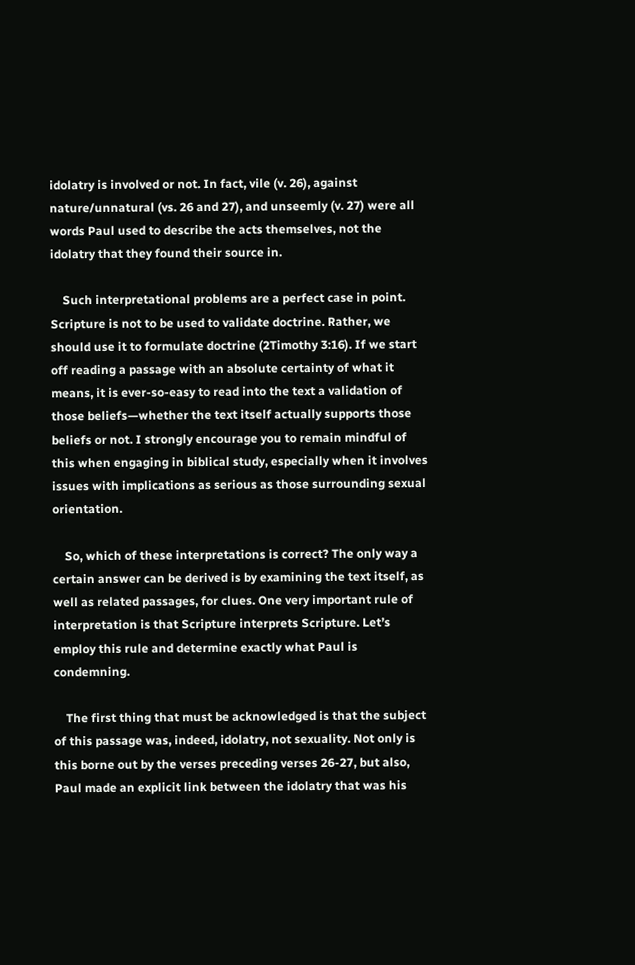idolatry is involved or not. In fact, vile (v. 26), against nature/unnatural (vs. 26 and 27), and unseemly (v. 27) were all words Paul used to describe the acts themselves, not the idolatry that they found their source in.

    Such interpretational problems are a perfect case in point. Scripture is not to be used to validate doctrine. Rather, we should use it to formulate doctrine (2Timothy 3:16). If we start off reading a passage with an absolute certainty of what it means, it is ever-so-easy to read into the text a validation of those beliefs—whether the text itself actually supports those beliefs or not. I strongly encourage you to remain mindful of this when engaging in biblical study, especially when it involves issues with implications as serious as those surrounding sexual orientation.

    So, which of these interpretations is correct? The only way a certain answer can be derived is by examining the text itself, as well as related passages, for clues. One very important rule of interpretation is that Scripture interprets Scripture. Let’s employ this rule and determine exactly what Paul is condemning.

    The first thing that must be acknowledged is that the subject of this passage was, indeed, idolatry, not sexuality. Not only is this borne out by the verses preceding verses 26-27, but also, Paul made an explicit link between the idolatry that was his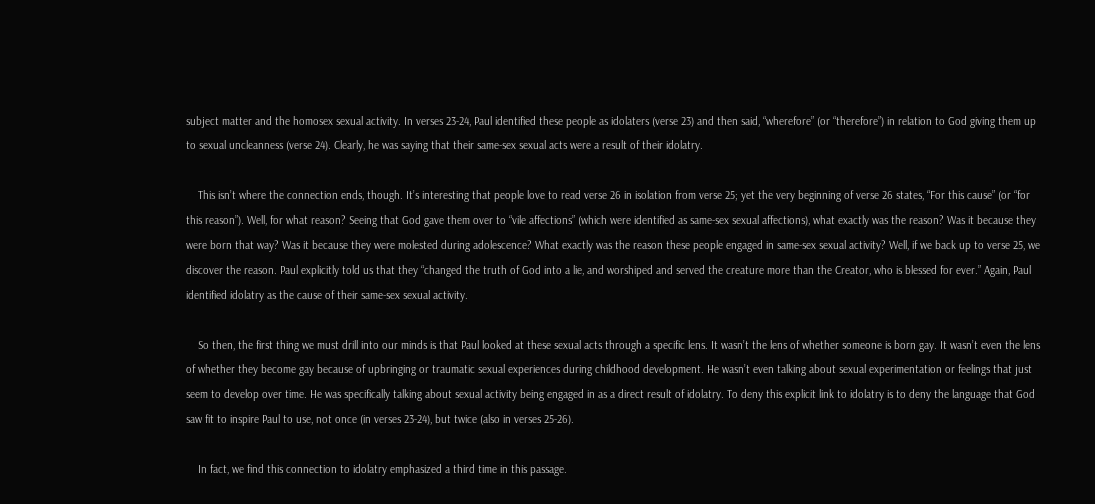subject matter and the homosex sexual activity. In verses 23-24, Paul identified these people as idolaters (verse 23) and then said, “wherefore” (or “therefore”) in relation to God giving them up to sexual uncleanness (verse 24). Clearly, he was saying that their same-sex sexual acts were a result of their idolatry.

    This isn’t where the connection ends, though. It’s interesting that people love to read verse 26 in isolation from verse 25; yet the very beginning of verse 26 states, “For this cause” (or “for this reason”). Well, for what reason? Seeing that God gave them over to “vile affections” (which were identified as same-sex sexual affections), what exactly was the reason? Was it because they were born that way? Was it because they were molested during adolescence? What exactly was the reason these people engaged in same-sex sexual activity? Well, if we back up to verse 25, we discover the reason. Paul explicitly told us that they “changed the truth of God into a lie, and worshiped and served the creature more than the Creator, who is blessed for ever.” Again, Paul identified idolatry as the cause of their same-sex sexual activity.

    So then, the first thing we must drill into our minds is that Paul looked at these sexual acts through a specific lens. It wasn’t the lens of whether someone is born gay. It wasn’t even the lens of whether they become gay because of upbringing or traumatic sexual experiences during childhood development. He wasn’t even talking about sexual experimentation or feelings that just seem to develop over time. He was specifically talking about sexual activity being engaged in as a direct result of idolatry. To deny this explicit link to idolatry is to deny the language that God saw fit to inspire Paul to use, not once (in verses 23-24), but twice (also in verses 25-26).

    In fact, we find this connection to idolatry emphasized a third time in this passage.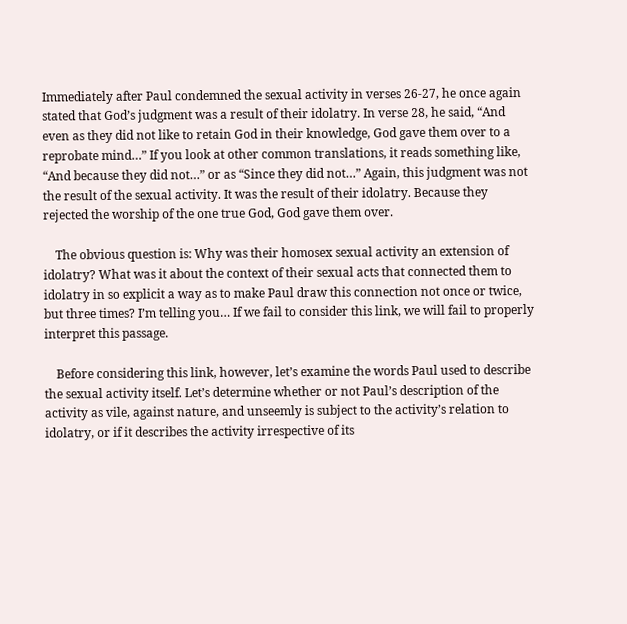Immediately after Paul condemned the sexual activity in verses 26-27, he once again stated that God’s judgment was a result of their idolatry. In verse 28, he said, “And even as they did not like to retain God in their knowledge, God gave them over to a reprobate mind…” If you look at other common translations, it reads something like, “And because they did not…” or as “Since they did not…” Again, this judgment was not the result of the sexual activity. It was the result of their idolatry. Because they rejected the worship of the one true God, God gave them over.

    The obvious question is: Why was their homosex sexual activity an extension of idolatry? What was it about the context of their sexual acts that connected them to idolatry in so explicit a way as to make Paul draw this connection not once or twice, but three times? I’m telling you… If we fail to consider this link, we will fail to properly interpret this passage.

    Before considering this link, however, let’s examine the words Paul used to describe the sexual activity itself. Let’s determine whether or not Paul’s description of the activity as vile, against nature, and unseemly is subject to the activity’s relation to idolatry, or if it describes the activity irrespective of its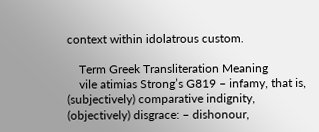context within idolatrous custom.

    Term Greek Transliteration Meaning
    vile atimias Strong’s G819 – infamy, that is, (subjectively) comparative indignity, (objectively) disgrace: – dishonour,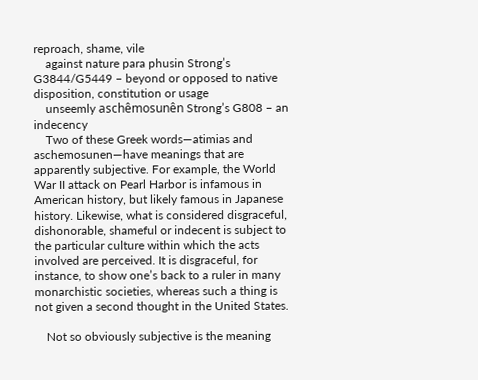reproach, shame, vile
    against nature para phusin Strong’s G3844/G5449 – beyond or opposed to native disposition, constitution or usage
    unseemly aschêmosunên Strong’s G808 – an indecency
    Two of these Greek words—atimias and aschemosunen—have meanings that are apparently subjective. For example, the World War II attack on Pearl Harbor is infamous in American history, but likely famous in Japanese history. Likewise, what is considered disgraceful, dishonorable, shameful or indecent is subject to the particular culture within which the acts involved are perceived. It is disgraceful, for instance, to show one’s back to a ruler in many monarchistic societies, whereas such a thing is not given a second thought in the United States.

    Not so obviously subjective is the meaning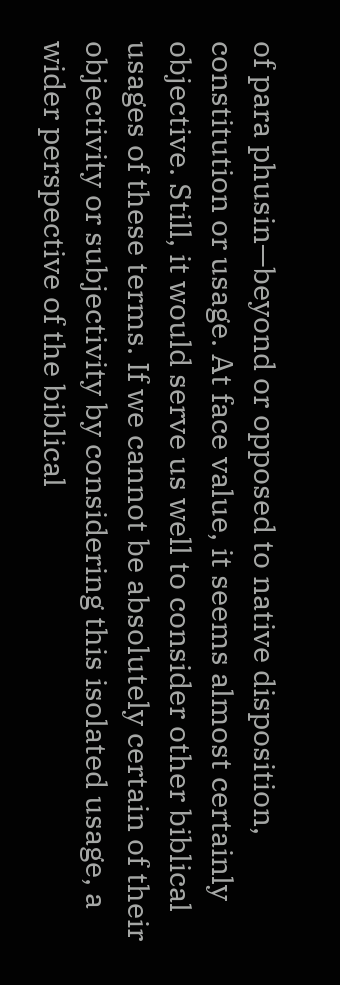of para phusin—beyond or opposed to native disposition, constitution or usage. At face value, it seems almost certainly objective. Still, it would serve us well to consider other biblical usages of these terms. If we cannot be absolutely certain of their objectivity or subjectivity by considering this isolated usage, a wider perspective of the biblical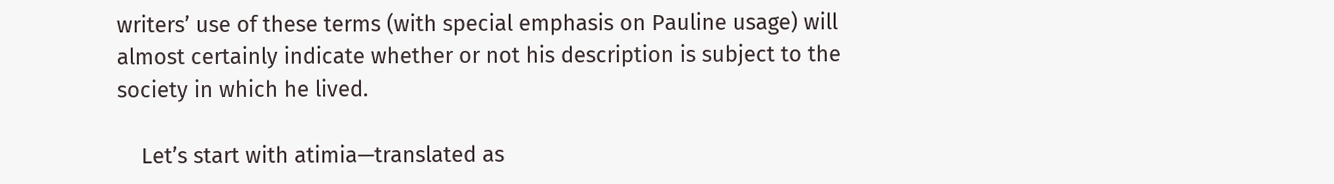writers’ use of these terms (with special emphasis on Pauline usage) will almost certainly indicate whether or not his description is subject to the society in which he lived.

    Let’s start with atimia—translated as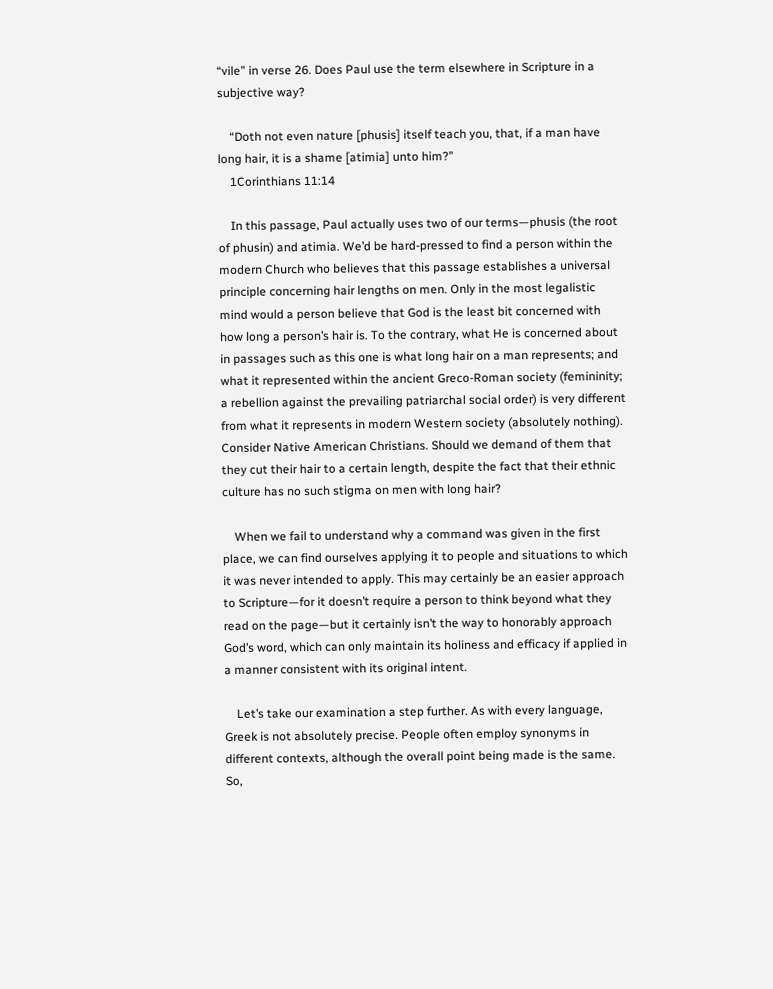“vile” in verse 26. Does Paul use the term elsewhere in Scripture in a subjective way?

    “Doth not even nature [phusis] itself teach you, that, if a man have long hair, it is a shame [atimia] unto him?”
    1Corinthians 11:14

    In this passage, Paul actually uses two of our terms—phusis (the root of phusin) and atimia. We’d be hard-pressed to find a person within the modern Church who believes that this passage establishes a universal principle concerning hair lengths on men. Only in the most legalistic mind would a person believe that God is the least bit concerned with how long a person’s hair is. To the contrary, what He is concerned about in passages such as this one is what long hair on a man represents; and what it represented within the ancient Greco-Roman society (femininity; a rebellion against the prevailing patriarchal social order) is very different from what it represents in modern Western society (absolutely nothing). Consider Native American Christians. Should we demand of them that they cut their hair to a certain length, despite the fact that their ethnic culture has no such stigma on men with long hair?

    When we fail to understand why a command was given in the first place, we can find ourselves applying it to people and situations to which it was never intended to apply. This may certainly be an easier approach to Scripture—for it doesn’t require a person to think beyond what they read on the page—but it certainly isn’t the way to honorably approach God’s word, which can only maintain its holiness and efficacy if applied in a manner consistent with its original intent.

    Let’s take our examination a step further. As with every language, Greek is not absolutely precise. People often employ synonyms in different contexts, although the overall point being made is the same. So,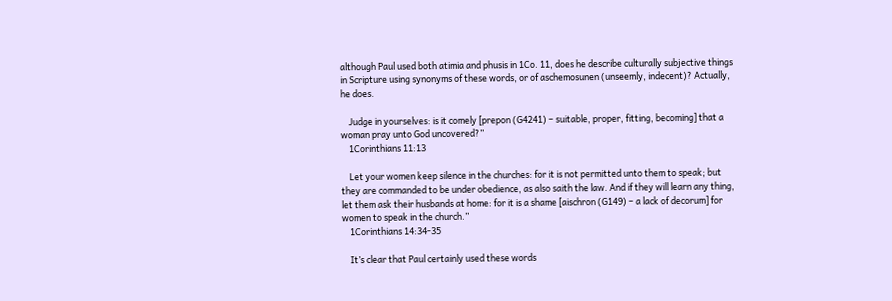although Paul used both atimia and phusis in 1Co. 11, does he describe culturally subjective things in Scripture using synonyms of these words, or of aschemosunen (unseemly, indecent)? Actually, he does.

    Judge in yourselves: is it comely [prepon (G4241) – suitable, proper, fitting, becoming] that a woman pray unto God uncovered?”
    1Corinthians 11:13

    Let your women keep silence in the churches: for it is not permitted unto them to speak; but they are commanded to be under obedience, as also saith the law. And if they will learn any thing, let them ask their husbands at home: for it is a shame [aischron (G149) – a lack of decorum] for women to speak in the church.”
    1Corinthians 14:34-35

    It’s clear that Paul certainly used these words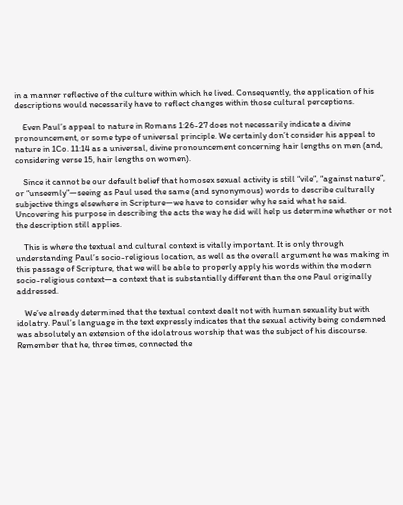in a manner reflective of the culture within which he lived. Consequently, the application of his descriptions would necessarily have to reflect changes within those cultural perceptions.

    Even Paul’s appeal to nature in Romans 1:26-27 does not necessarily indicate a divine pronouncement, or some type of universal principle. We certainly don’t consider his appeal to nature in 1Co. 11:14 as a universal, divine pronouncement concerning hair lengths on men (and, considering verse 15, hair lengths on women).

    Since it cannot be our default belief that homosex sexual activity is still “vile”, “against nature”, or “unseemly”—seeing as Paul used the same (and synonymous) words to describe culturally subjective things elsewhere in Scripture—we have to consider why he said what he said. Uncovering his purpose in describing the acts the way he did will help us determine whether or not the description still applies.

    This is where the textual and cultural context is vitally important. It is only through understanding Paul’s socio-religious location, as well as the overall argument he was making in this passage of Scripture, that we will be able to properly apply his words within the modern socio-religious context—a context that is substantially different than the one Paul originally addressed.

    We’ve already determined that the textual context dealt not with human sexuality but with idolatry. Paul’s language in the text expressly indicates that the sexual activity being condemned was absolutely an extension of the idolatrous worship that was the subject of his discourse. Remember that he, three times, connected the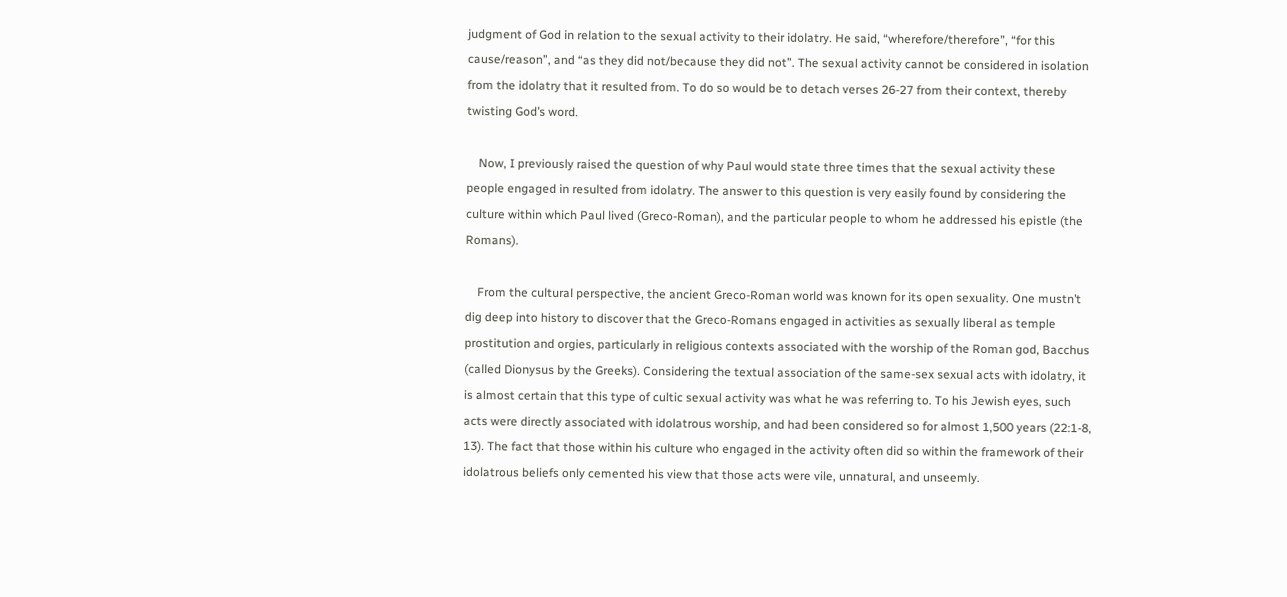judgment of God in relation to the sexual activity to their idolatry. He said, “wherefore/therefore”, “for this cause/reason”, and “as they did not/because they did not”. The sexual activity cannot be considered in isolation from the idolatry that it resulted from. To do so would be to detach verses 26-27 from their context, thereby twisting God’s word.

    Now, I previously raised the question of why Paul would state three times that the sexual activity these people engaged in resulted from idolatry. The answer to this question is very easily found by considering the culture within which Paul lived (Greco-Roman), and the particular people to whom he addressed his epistle (the Romans).

    From the cultural perspective, the ancient Greco-Roman world was known for its open sexuality. One mustn’t dig deep into history to discover that the Greco-Romans engaged in activities as sexually liberal as temple prostitution and orgies, particularly in religious contexts associated with the worship of the Roman god, Bacchus (called Dionysus by the Greeks). Considering the textual association of the same-sex sexual acts with idolatry, it is almost certain that this type of cultic sexual activity was what he was referring to. To his Jewish eyes, such acts were directly associated with idolatrous worship, and had been considered so for almost 1,500 years (22:1-8, 13). The fact that those within his culture who engaged in the activity often did so within the framework of their idolatrous beliefs only cemented his view that those acts were vile, unnatural, and unseemly.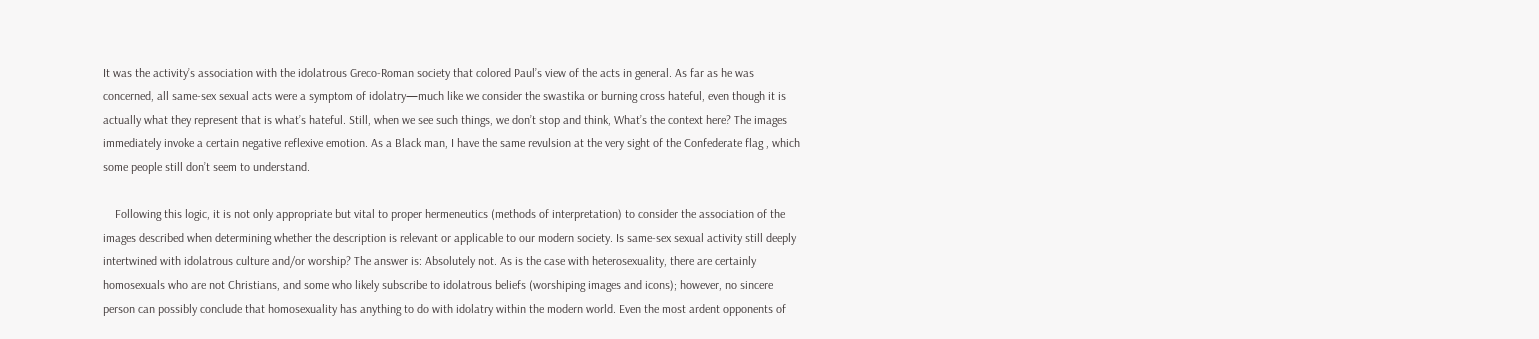It was the activity’s association with the idolatrous Greco-Roman society that colored Paul’s view of the acts in general. As far as he was concerned, all same-sex sexual acts were a symptom of idolatry—much like we consider the swastika or burning cross hateful, even though it is actually what they represent that is what’s hateful. Still, when we see such things, we don’t stop and think, What’s the context here? The images immediately invoke a certain negative reflexive emotion. As a Black man, I have the same revulsion at the very sight of the Confederate flag , which some people still don’t seem to understand.

    Following this logic, it is not only appropriate but vital to proper hermeneutics (methods of interpretation) to consider the association of the images described when determining whether the description is relevant or applicable to our modern society. Is same-sex sexual activity still deeply intertwined with idolatrous culture and/or worship? The answer is: Absolutely not. As is the case with heterosexuality, there are certainly homosexuals who are not Christians, and some who likely subscribe to idolatrous beliefs (worshiping images and icons); however, no sincere person can possibly conclude that homosexuality has anything to do with idolatry within the modern world. Even the most ardent opponents of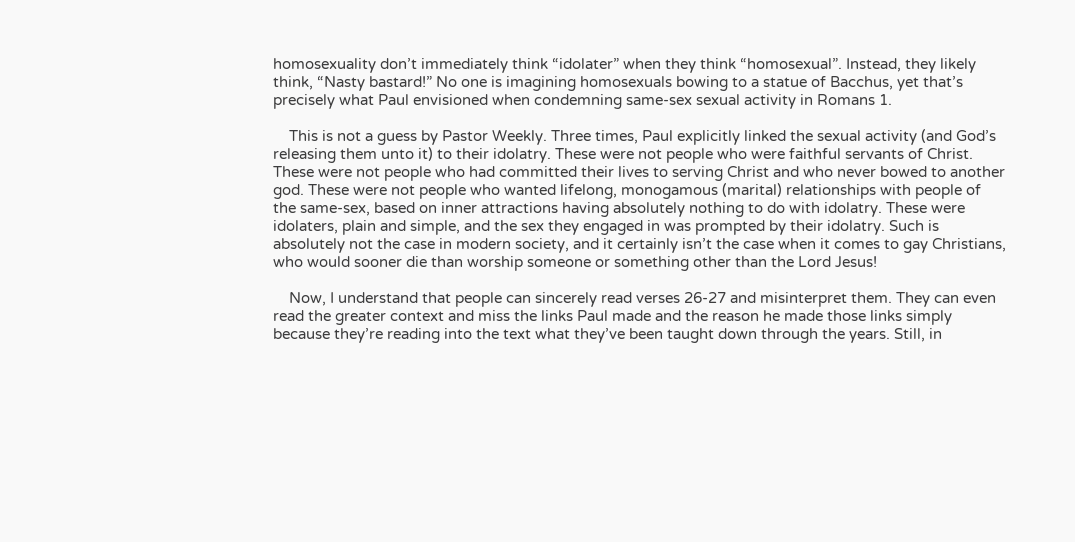homosexuality don’t immediately think “idolater” when they think “homosexual”. Instead, they likely think, “Nasty bastard!” No one is imagining homosexuals bowing to a statue of Bacchus, yet that’s precisely what Paul envisioned when condemning same-sex sexual activity in Romans 1.

    This is not a guess by Pastor Weekly. Three times, Paul explicitly linked the sexual activity (and God’s releasing them unto it) to their idolatry. These were not people who were faithful servants of Christ. These were not people who had committed their lives to serving Christ and who never bowed to another god. These were not people who wanted lifelong, monogamous (marital) relationships with people of the same-sex, based on inner attractions having absolutely nothing to do with idolatry. These were idolaters, plain and simple, and the sex they engaged in was prompted by their idolatry. Such is absolutely not the case in modern society, and it certainly isn’t the case when it comes to gay Christians, who would sooner die than worship someone or something other than the Lord Jesus!

    Now, I understand that people can sincerely read verses 26-27 and misinterpret them. They can even read the greater context and miss the links Paul made and the reason he made those links simply because they’re reading into the text what they’ve been taught down through the years. Still, in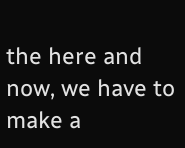the here and now, we have to make a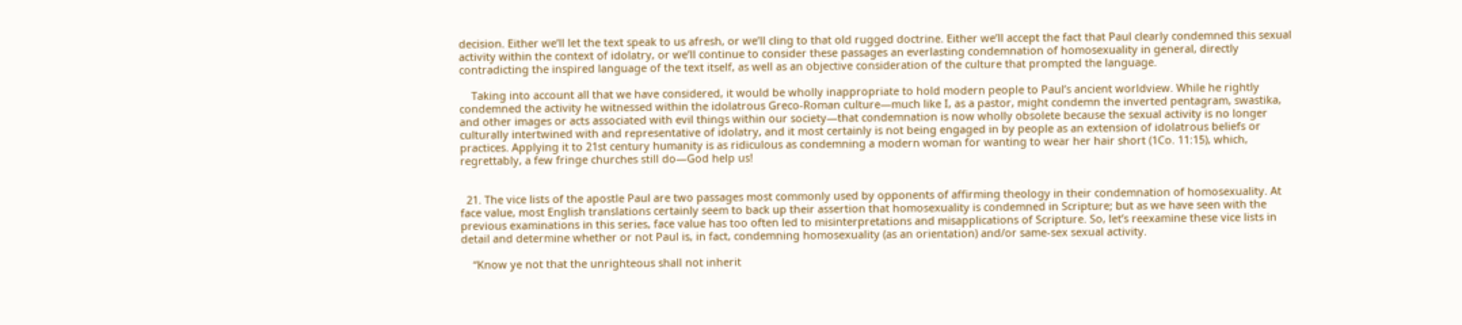decision. Either we’ll let the text speak to us afresh, or we’ll cling to that old rugged doctrine. Either we’ll accept the fact that Paul clearly condemned this sexual activity within the context of idolatry, or we’ll continue to consider these passages an everlasting condemnation of homosexuality in general, directly contradicting the inspired language of the text itself, as well as an objective consideration of the culture that prompted the language.

    Taking into account all that we have considered, it would be wholly inappropriate to hold modern people to Paul’s ancient worldview. While he rightly condemned the activity he witnessed within the idolatrous Greco-Roman culture—much like I, as a pastor, might condemn the inverted pentagram, swastika, and other images or acts associated with evil things within our society—that condemnation is now wholly obsolete because the sexual activity is no longer culturally intertwined with and representative of idolatry, and it most certainly is not being engaged in by people as an extension of idolatrous beliefs or practices. Applying it to 21st century humanity is as ridiculous as condemning a modern woman for wanting to wear her hair short (1Co. 11:15), which, regrettably, a few fringe churches still do—God help us!


  21. The vice lists of the apostle Paul are two passages most commonly used by opponents of affirming theology in their condemnation of homosexuality. At face value, most English translations certainly seem to back up their assertion that homosexuality is condemned in Scripture; but as we have seen with the previous examinations in this series, face value has too often led to misinterpretations and misapplications of Scripture. So, let’s reexamine these vice lists in detail and determine whether or not Paul is, in fact, condemning homosexuality (as an orientation) and/or same-sex sexual activity.

    “Know ye not that the unrighteous shall not inherit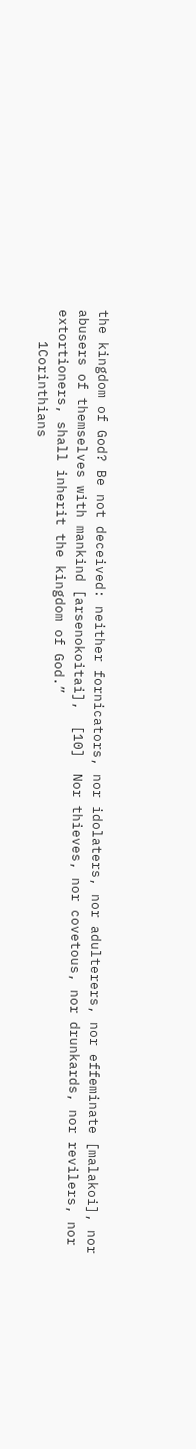the kingdom of God? Be not deceived: neither fornicators, nor idolaters, nor adulterers, nor effeminate [malakoi], nor abusers of themselves with mankind [arsenokoitai],  [10]  Nor thieves, nor covetous, nor drunkards, nor revilers, nor extortioners, shall inherit the kingdom of God.”
    1Corinthians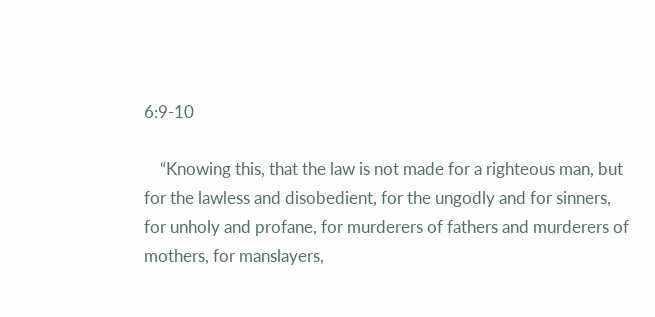6:9-10

    “Knowing this, that the law is not made for a righteous man, but for the lawless and disobedient, for the ungodly and for sinners, for unholy and profane, for murderers of fathers and murderers of mothers, for manslayers,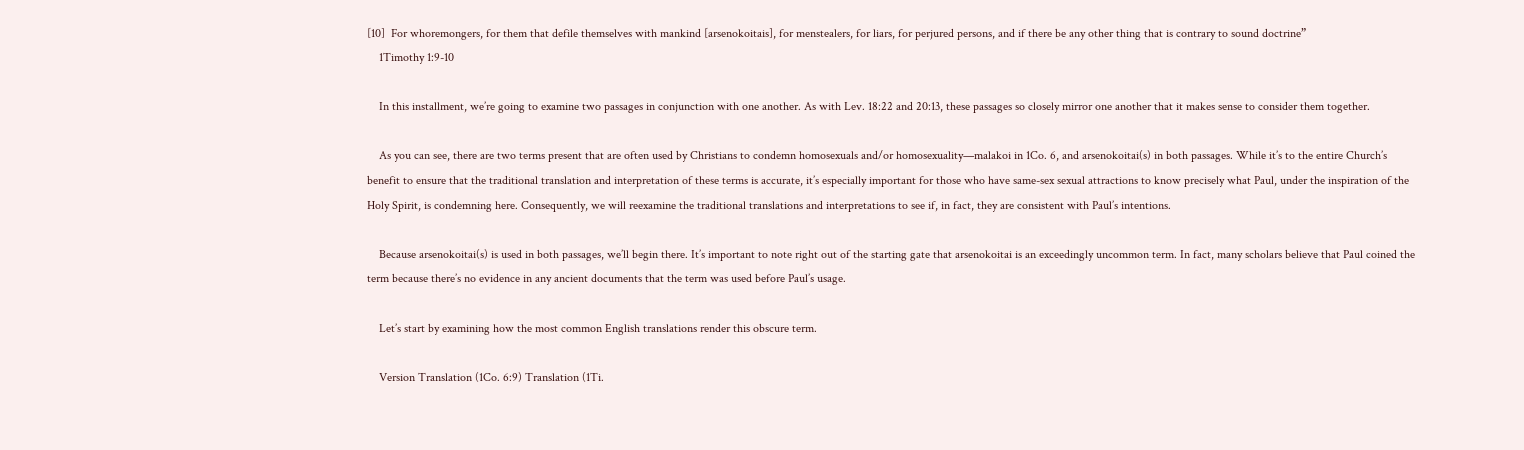[10]  For whoremongers, for them that defile themselves with mankind [arsenokoitais], for menstealers, for liars, for perjured persons, and if there be any other thing that is contrary to sound doctrine”
    1Timothy 1:9-10

    In this installment, we’re going to examine two passages in conjunction with one another. As with Lev. 18:22 and 20:13, these passages so closely mirror one another that it makes sense to consider them together.

    As you can see, there are two terms present that are often used by Christians to condemn homosexuals and/or homosexuality—malakoi in 1Co. 6, and arsenokoitai(s) in both passages. While it’s to the entire Church’s benefit to ensure that the traditional translation and interpretation of these terms is accurate, it’s especially important for those who have same-sex sexual attractions to know precisely what Paul, under the inspiration of the Holy Spirit, is condemning here. Consequently, we will reexamine the traditional translations and interpretations to see if, in fact, they are consistent with Paul’s intentions.

    Because arsenokoitai(s) is used in both passages, we’ll begin there. It’s important to note right out of the starting gate that arsenokoitai is an exceedingly uncommon term. In fact, many scholars believe that Paul coined the term because there’s no evidence in any ancient documents that the term was used before Paul’s usage.

    Let’s start by examining how the most common English translations render this obscure term.

    Version Translation (1Co. 6:9) Translation (1Ti.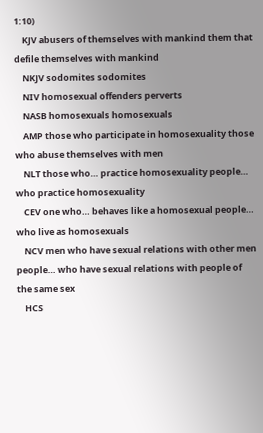1:10)
    KJV abusers of themselves with mankind them that defile themselves with mankind
    NKJV sodomites sodomites
    NIV homosexual offenders perverts
    NASB homosexuals homosexuals
    AMP those who participate in homosexuality those who abuse themselves with men
    NLT those who… practice homosexuality people… who practice homosexuality
    CEV one who… behaves like a homosexual people… who live as homosexuals
    NCV men who have sexual relations with other men people… who have sexual relations with people of the same sex
    HCS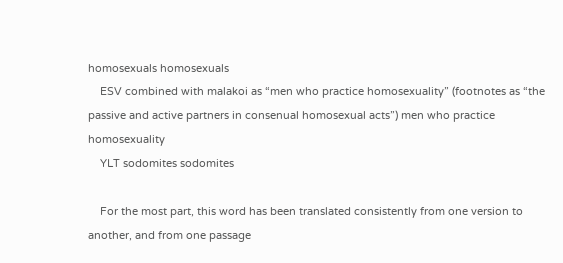homosexuals homosexuals
    ESV combined with malakoi as “men who practice homosexuality” (footnotes as “the passive and active partners in consenual homosexual acts”) men who practice homosexuality
    YLT sodomites sodomites

    For the most part, this word has been translated consistently from one version to another, and from one passage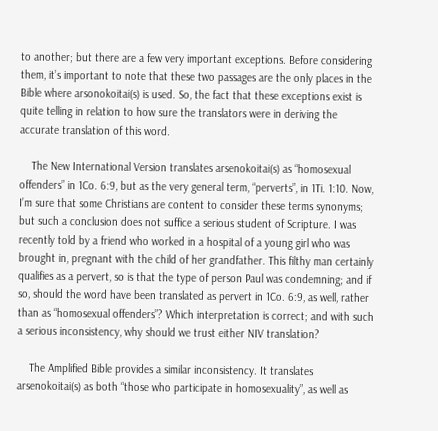to another; but there are a few very important exceptions. Before considering them, it’s important to note that these two passages are the only places in the Bible where arsonokoitai(s) is used. So, the fact that these exceptions exist is quite telling in relation to how sure the translators were in deriving the accurate translation of this word.

    The New International Version translates arsenokoitai(s) as “homosexual offenders” in 1Co. 6:9, but as the very general term, “perverts”, in 1Ti. 1:10. Now, I’m sure that some Christians are content to consider these terms synonyms; but such a conclusion does not suffice a serious student of Scripture. I was recently told by a friend who worked in a hospital of a young girl who was brought in, pregnant with the child of her grandfather. This filthy man certainly qualifies as a pervert, so is that the type of person Paul was condemning; and if so, should the word have been translated as pervert in 1Co. 6:9, as well, rather than as “homosexual offenders”? Which interpretation is correct; and with such a serious inconsistency, why should we trust either NIV translation?

    The Amplified Bible provides a similar inconsistency. It translates arsenokoitai(s) as both “those who participate in homosexuality”, as well as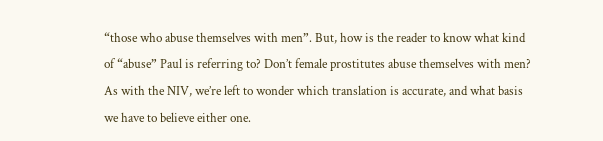“those who abuse themselves with men”. But, how is the reader to know what kind of “abuse” Paul is referring to? Don’t female prostitutes abuse themselves with men? As with the NIV, we’re left to wonder which translation is accurate, and what basis we have to believe either one.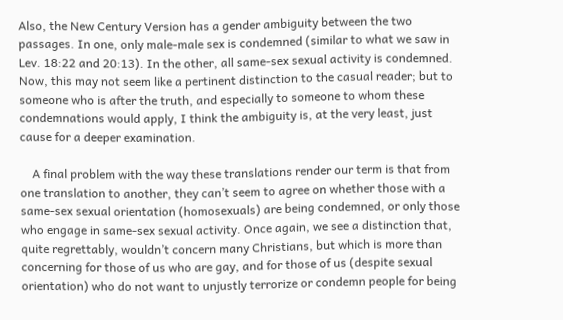Also, the New Century Version has a gender ambiguity between the two passages. In one, only male-male sex is condemned (similar to what we saw in Lev. 18:22 and 20:13). In the other, all same-sex sexual activity is condemned. Now, this may not seem like a pertinent distinction to the casual reader; but to someone who is after the truth, and especially to someone to whom these condemnations would apply, I think the ambiguity is, at the very least, just cause for a deeper examination.

    A final problem with the way these translations render our term is that from one translation to another, they can’t seem to agree on whether those with a same-sex sexual orientation (homosexuals) are being condemned, or only those who engage in same-sex sexual activity. Once again, we see a distinction that, quite regrettably, wouldn’t concern many Christians, but which is more than concerning for those of us who are gay, and for those of us (despite sexual orientation) who do not want to unjustly terrorize or condemn people for being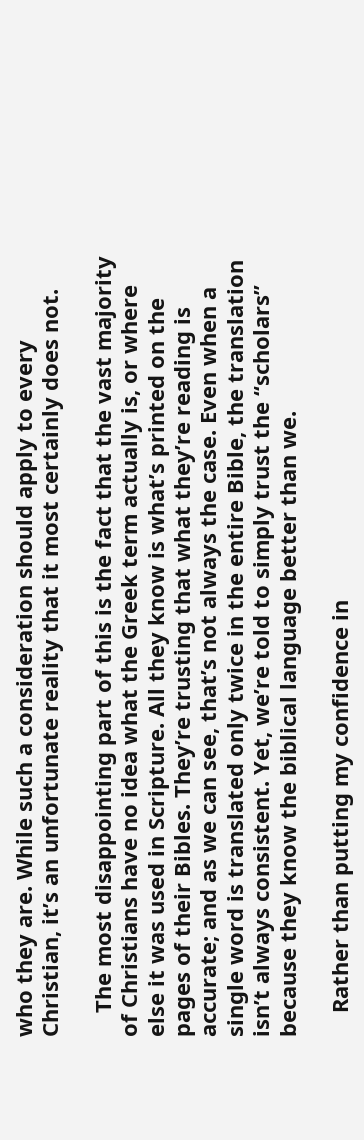who they are. While such a consideration should apply to every Christian, it’s an unfortunate reality that it most certainly does not.

    The most disappointing part of this is the fact that the vast majority of Christians have no idea what the Greek term actually is, or where else it was used in Scripture. All they know is what’s printed on the pages of their Bibles. They’re trusting that what they’re reading is accurate; and as we can see, that’s not always the case. Even when a single word is translated only twice in the entire Bible, the translation isn’t always consistent. Yet, we’re told to simply trust the “scholars” because they know the biblical language better than we.

    Rather than putting my confidence in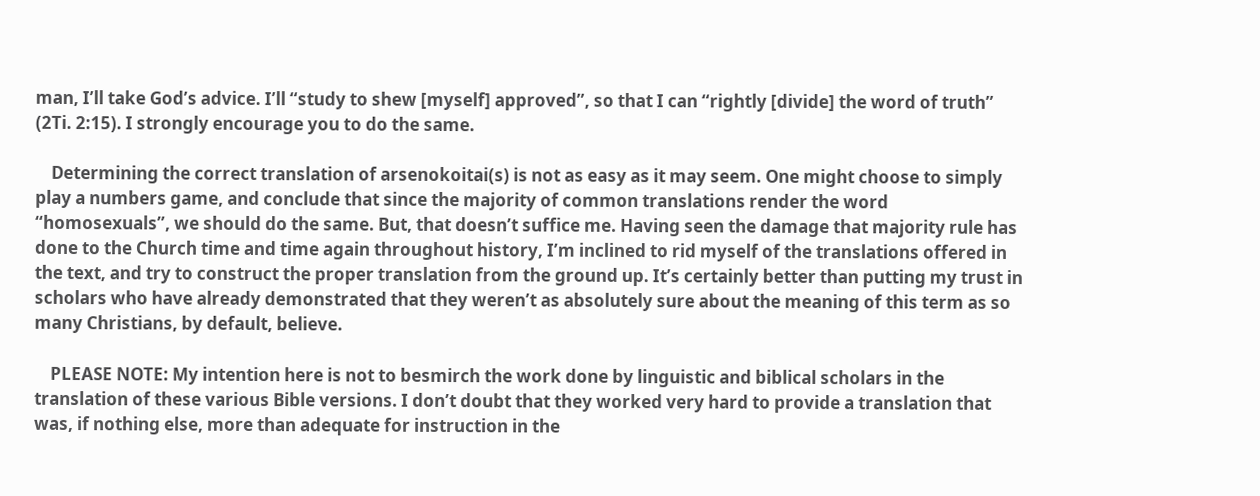man, I’ll take God’s advice. I’ll “study to shew [myself] approved”, so that I can “rightly [divide] the word of truth” (2Ti. 2:15). I strongly encourage you to do the same.

    Determining the correct translation of arsenokoitai(s) is not as easy as it may seem. One might choose to simply play a numbers game, and conclude that since the majority of common translations render the word “homosexuals”, we should do the same. But, that doesn’t suffice me. Having seen the damage that majority rule has done to the Church time and time again throughout history, I’m inclined to rid myself of the translations offered in the text, and try to construct the proper translation from the ground up. It’s certainly better than putting my trust in scholars who have already demonstrated that they weren’t as absolutely sure about the meaning of this term as so many Christians, by default, believe.

    PLEASE NOTE: My intention here is not to besmirch the work done by linguistic and biblical scholars in the translation of these various Bible versions. I don’t doubt that they worked very hard to provide a translation that was, if nothing else, more than adequate for instruction in the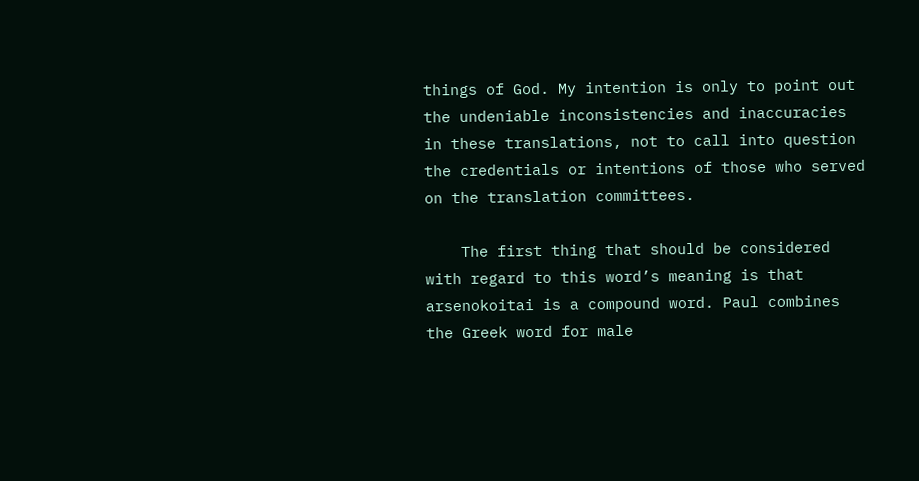things of God. My intention is only to point out the undeniable inconsistencies and inaccuracies in these translations, not to call into question the credentials or intentions of those who served on the translation committees.

    The first thing that should be considered with regard to this word’s meaning is that arsenokoitai is a compound word. Paul combines the Greek word for male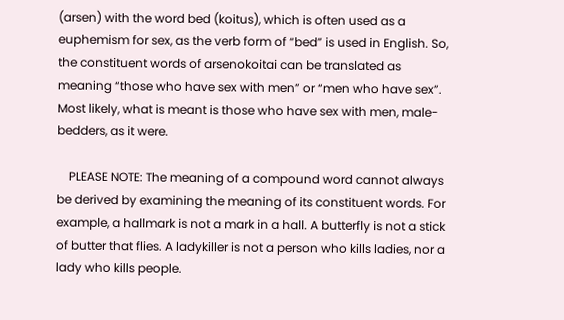(arsen) with the word bed (koitus), which is often used as a euphemism for sex, as the verb form of “bed” is used in English. So, the constituent words of arsenokoitai can be translated as meaning “those who have sex with men” or “men who have sex”. Most likely, what is meant is those who have sex with men, male-bedders, as it were.

    PLEASE NOTE: The meaning of a compound word cannot always be derived by examining the meaning of its constituent words. For example, a hallmark is not a mark in a hall. A butterfly is not a stick of butter that flies. A ladykiller is not a person who kills ladies, nor a lady who kills people.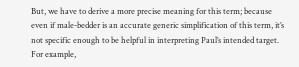But, we have to derive a more precise meaning for this term; because even if male-bedder is an accurate generic simplification of this term, it’s not specific enough to be helpful in interpreting Paul’s intended target. For example,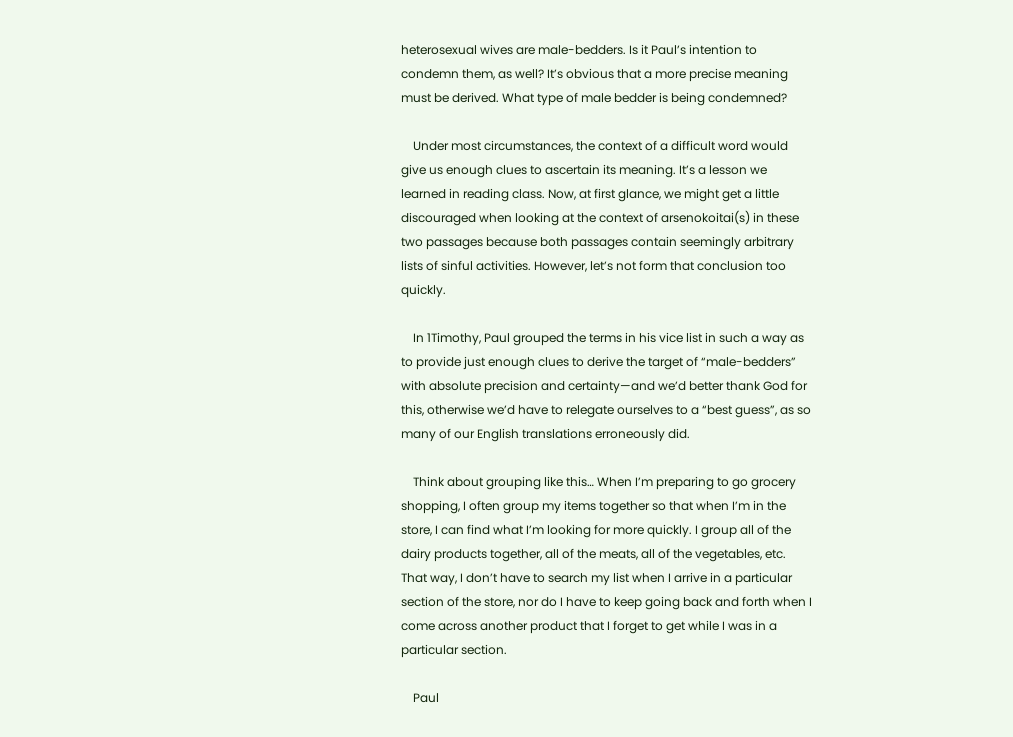heterosexual wives are male-bedders. Is it Paul’s intention to condemn them, as well? It’s obvious that a more precise meaning must be derived. What type of male bedder is being condemned?

    Under most circumstances, the context of a difficult word would give us enough clues to ascertain its meaning. It’s a lesson we learned in reading class. Now, at first glance, we might get a little discouraged when looking at the context of arsenokoitai(s) in these two passages because both passages contain seemingly arbitrary lists of sinful activities. However, let’s not form that conclusion too quickly.

    In 1Timothy, Paul grouped the terms in his vice list in such a way as to provide just enough clues to derive the target of “male-bedders” with absolute precision and certainty—and we’d better thank God for this, otherwise we’d have to relegate ourselves to a “best guess”, as so many of our English translations erroneously did.

    Think about grouping like this… When I’m preparing to go grocery shopping, I often group my items together so that when I’m in the store, I can find what I’m looking for more quickly. I group all of the dairy products together, all of the meats, all of the vegetables, etc. That way, I don’t have to search my list when I arrive in a particular section of the store, nor do I have to keep going back and forth when I come across another product that I forget to get while I was in a particular section.

    Paul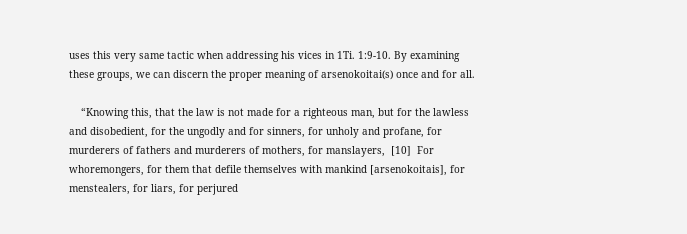uses this very same tactic when addressing his vices in 1Ti. 1:9-10. By examining these groups, we can discern the proper meaning of arsenokoitai(s) once and for all.

    “Knowing this, that the law is not made for a righteous man, but for the lawless and disobedient, for the ungodly and for sinners, for unholy and profane, for murderers of fathers and murderers of mothers, for manslayers,  [10]  For whoremongers, for them that defile themselves with mankind [arsenokoitais], for menstealers, for liars, for perjured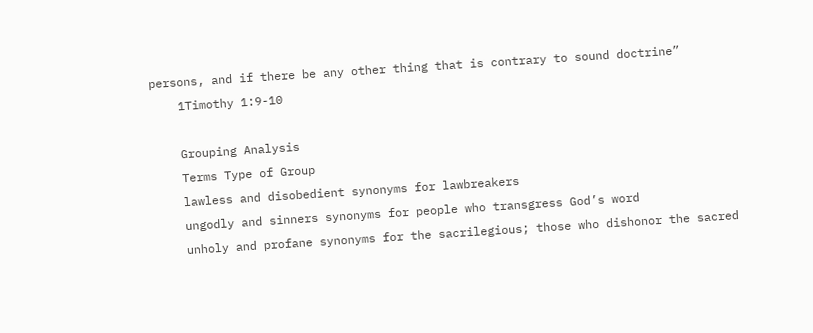persons, and if there be any other thing that is contrary to sound doctrine”
    1Timothy 1:9-10

    Grouping Analysis
    Terms Type of Group
    lawless and disobedient synonyms for lawbreakers
    ungodly and sinners synonyms for people who transgress God’s word
    unholy and profane synonyms for the sacrilegious; those who dishonor the sacred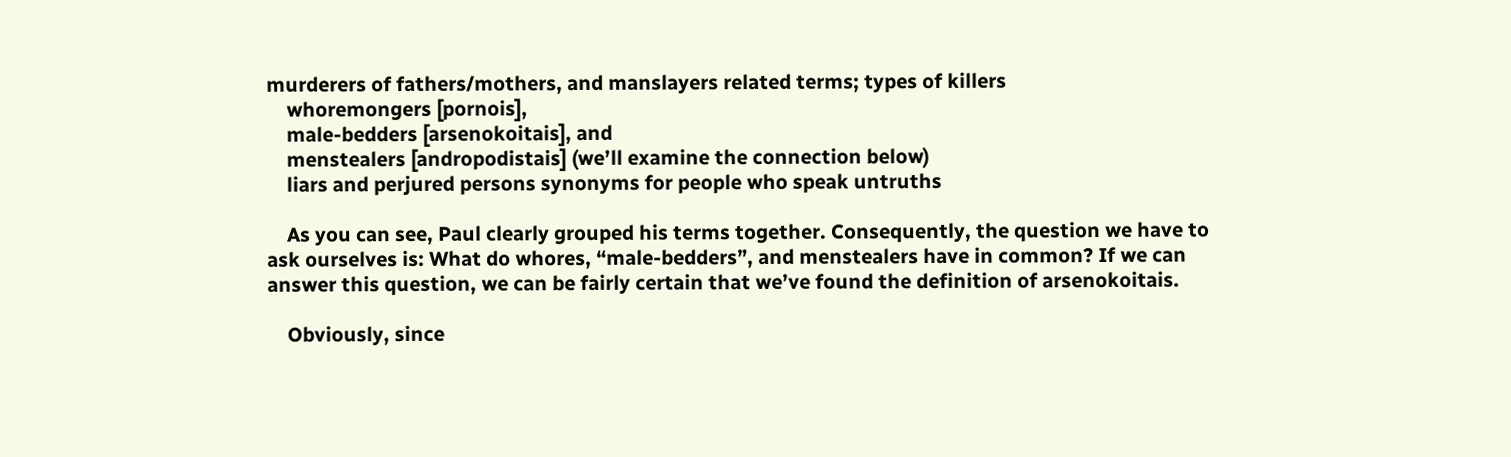murderers of fathers/mothers, and manslayers related terms; types of killers
    whoremongers [pornois],
    male-bedders [arsenokoitais], and
    menstealers [andropodistais] (we’ll examine the connection below)
    liars and perjured persons synonyms for people who speak untruths

    As you can see, Paul clearly grouped his terms together. Consequently, the question we have to ask ourselves is: What do whores, “male-bedders”, and menstealers have in common? If we can answer this question, we can be fairly certain that we’ve found the definition of arsenokoitais.

    Obviously, since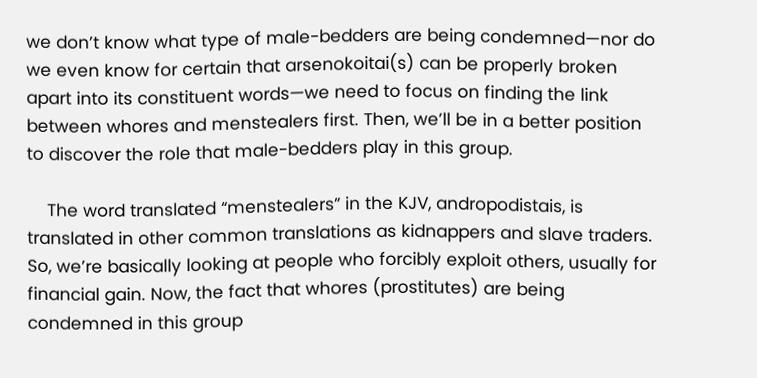we don’t know what type of male-bedders are being condemned—nor do we even know for certain that arsenokoitai(s) can be properly broken apart into its constituent words—we need to focus on finding the link between whores and menstealers first. Then, we’ll be in a better position to discover the role that male-bedders play in this group.

    The word translated “menstealers” in the KJV, andropodistais, is translated in other common translations as kidnappers and slave traders. So, we’re basically looking at people who forcibly exploit others, usually for financial gain. Now, the fact that whores (prostitutes) are being condemned in this group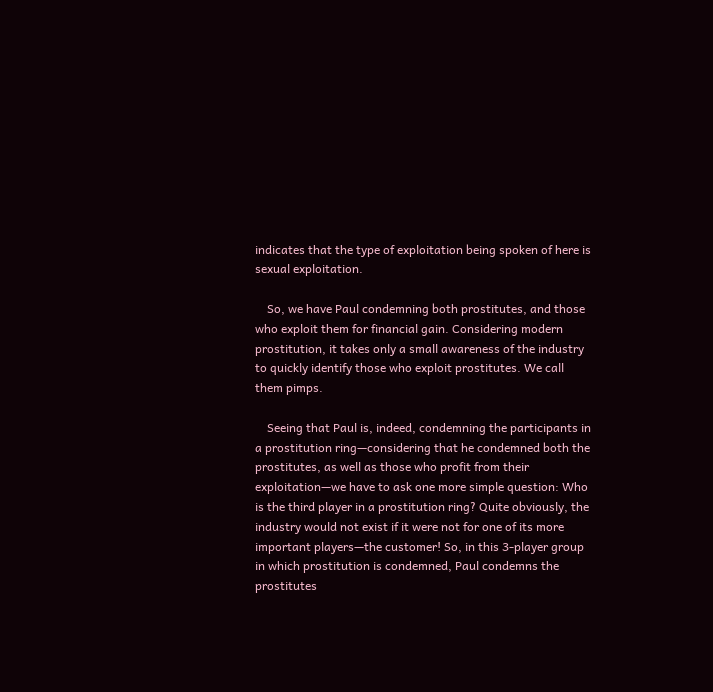indicates that the type of exploitation being spoken of here is sexual exploitation.

    So, we have Paul condemning both prostitutes, and those who exploit them for financial gain. Considering modern prostitution, it takes only a small awareness of the industry to quickly identify those who exploit prostitutes. We call them pimps.

    Seeing that Paul is, indeed, condemning the participants in a prostitution ring—considering that he condemned both the prostitutes, as well as those who profit from their exploitation—we have to ask one more simple question: Who is the third player in a prostitution ring? Quite obviously, the industry would not exist if it were not for one of its more important players—the customer! So, in this 3-player group in which prostitution is condemned, Paul condemns the prostitutes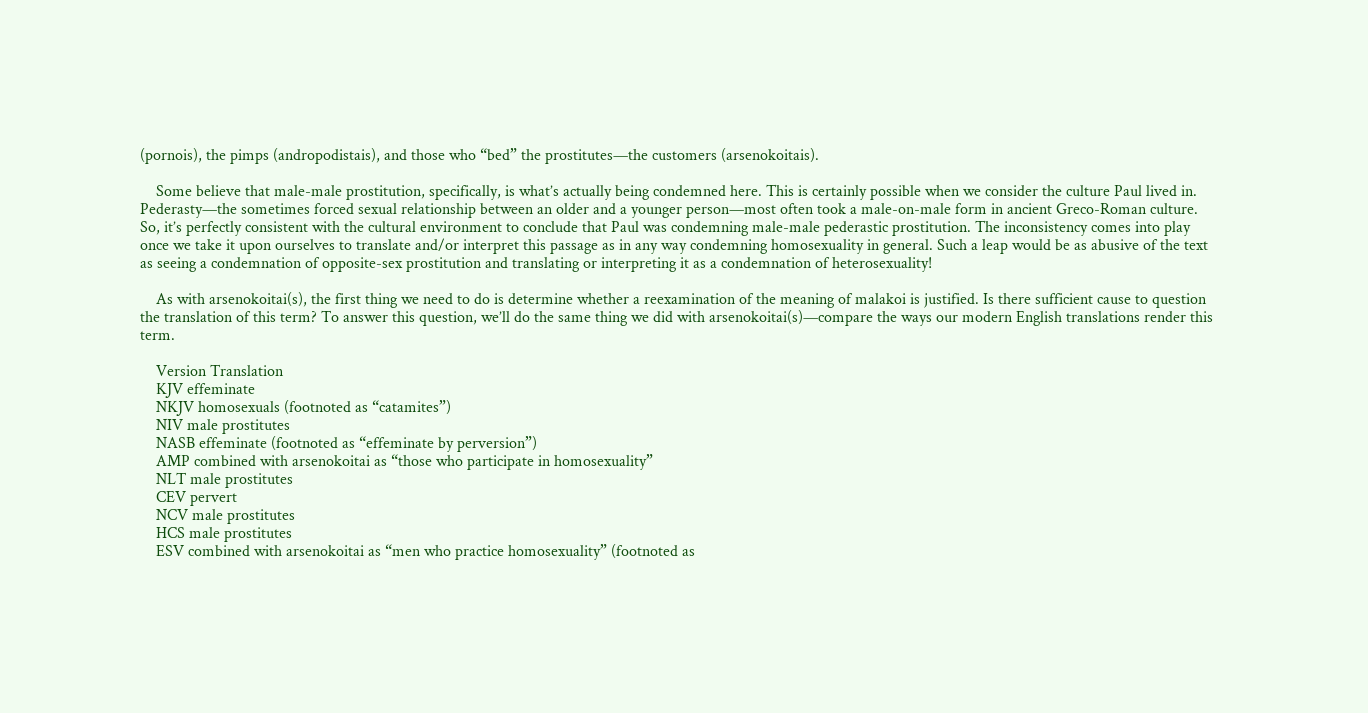(pornois), the pimps (andropodistais), and those who “bed” the prostitutes—the customers (arsenokoitais).

    Some believe that male-male prostitution, specifically, is what’s actually being condemned here. This is certainly possible when we consider the culture Paul lived in. Pederasty—the sometimes forced sexual relationship between an older and a younger person—most often took a male-on-male form in ancient Greco-Roman culture. So, it’s perfectly consistent with the cultural environment to conclude that Paul was condemning male-male pederastic prostitution. The inconsistency comes into play once we take it upon ourselves to translate and/or interpret this passage as in any way condemning homosexuality in general. Such a leap would be as abusive of the text as seeing a condemnation of opposite-sex prostitution and translating or interpreting it as a condemnation of heterosexuality!

    As with arsenokoitai(s), the first thing we need to do is determine whether a reexamination of the meaning of malakoi is justified. Is there sufficient cause to question the translation of this term? To answer this question, we’ll do the same thing we did with arsenokoitai(s)—compare the ways our modern English translations render this term.

    Version Translation
    KJV effeminate
    NKJV homosexuals (footnoted as “catamites”)
    NIV male prostitutes
    NASB effeminate (footnoted as “effeminate by perversion”)
    AMP combined with arsenokoitai as “those who participate in homosexuality”
    NLT male prostitutes
    CEV pervert
    NCV male prostitutes
    HCS male prostitutes
    ESV combined with arsenokoitai as “men who practice homosexuality” (footnoted as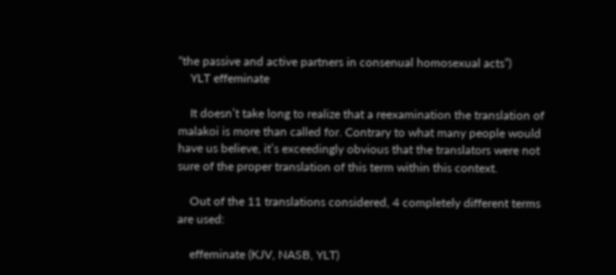“the passive and active partners in consenual homosexual acts”)
    YLT effeminate

    It doesn’t take long to realize that a reexamination the translation of malakoi is more than called for. Contrary to what many people would have us believe, it’s exceedingly obvious that the translators were not sure of the proper translation of this term within this context.

    Out of the 11 translations considered, 4 completely different terms are used:

    effeminate (KJV, NASB, YLT)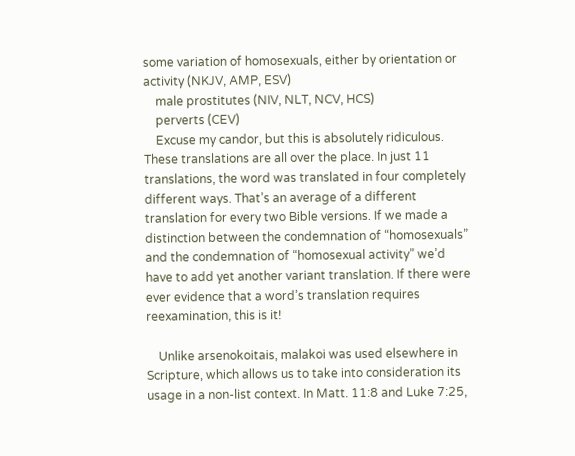some variation of homosexuals, either by orientation or activity (NKJV, AMP, ESV)
    male prostitutes (NIV, NLT, NCV, HCS)
    perverts (CEV)
    Excuse my candor, but this is absolutely ridiculous. These translations are all over the place. In just 11 translations, the word was translated in four completely different ways. That’s an average of a different translation for every two Bible versions. If we made a distinction between the condemnation of “homosexuals” and the condemnation of “homosexual activity” we’d have to add yet another variant translation. If there were ever evidence that a word’s translation requires reexamination, this is it!

    Unlike arsenokoitais, malakoi was used elsewhere in Scripture, which allows us to take into consideration its usage in a non-list context. In Matt. 11:8 and Luke 7:25,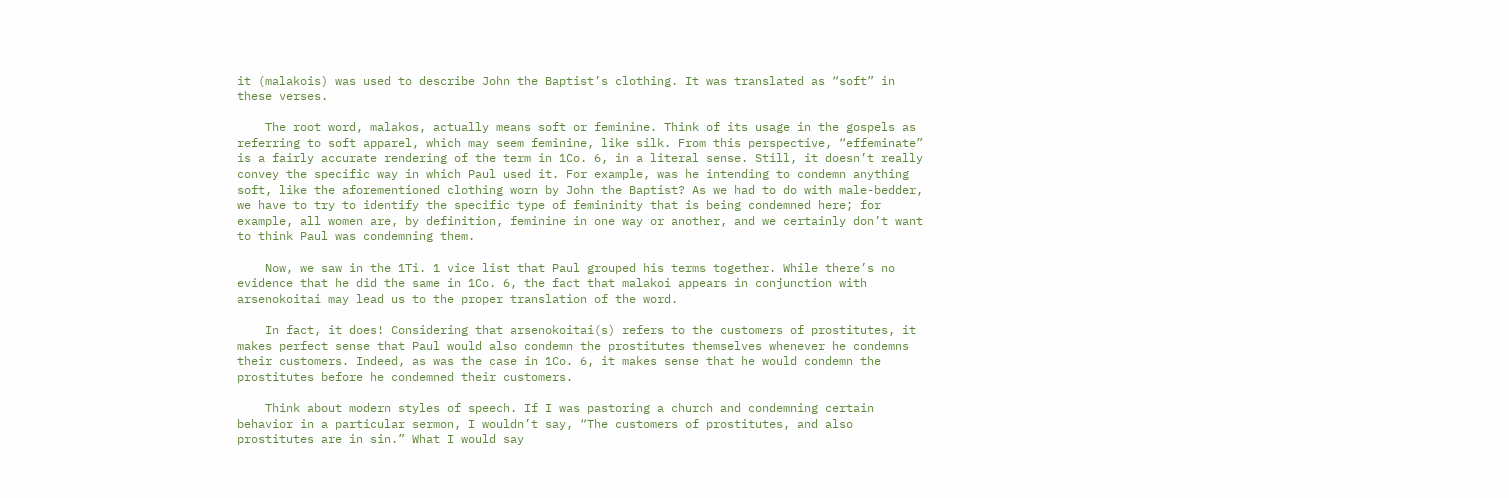it (malakois) was used to describe John the Baptist’s clothing. It was translated as “soft” in these verses.

    The root word, malakos, actually means soft or feminine. Think of its usage in the gospels as referring to soft apparel, which may seem feminine, like silk. From this perspective, “effeminate” is a fairly accurate rendering of the term in 1Co. 6, in a literal sense. Still, it doesn’t really convey the specific way in which Paul used it. For example, was he intending to condemn anything soft, like the aforementioned clothing worn by John the Baptist? As we had to do with male-bedder, we have to try to identify the specific type of femininity that is being condemned here; for example, all women are, by definition, feminine in one way or another, and we certainly don’t want to think Paul was condemning them.

    Now, we saw in the 1Ti. 1 vice list that Paul grouped his terms together. While there’s no evidence that he did the same in 1Co. 6, the fact that malakoi appears in conjunction with arsenokoitai may lead us to the proper translation of the word.

    In fact, it does! Considering that arsenokoitai(s) refers to the customers of prostitutes, it makes perfect sense that Paul would also condemn the prostitutes themselves whenever he condemns their customers. Indeed, as was the case in 1Co. 6, it makes sense that he would condemn the prostitutes before he condemned their customers.

    Think about modern styles of speech. If I was pastoring a church and condemning certain behavior in a particular sermon, I wouldn’t say, “The customers of prostitutes, and also prostitutes are in sin.” What I would say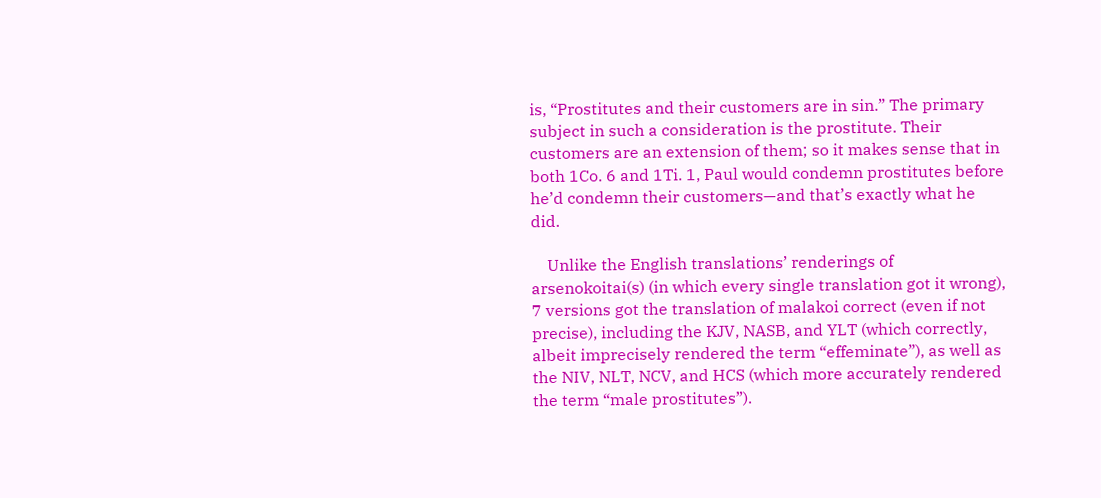is, “Prostitutes and their customers are in sin.” The primary subject in such a consideration is the prostitute. Their customers are an extension of them; so it makes sense that in both 1Co. 6 and 1Ti. 1, Paul would condemn prostitutes before he’d condemn their customers—and that’s exactly what he did.

    Unlike the English translations’ renderings of arsenokoitai(s) (in which every single translation got it wrong), 7 versions got the translation of malakoi correct (even if not precise), including the KJV, NASB, and YLT (which correctly, albeit imprecisely rendered the term “effeminate”), as well as the NIV, NLT, NCV, and HCS (which more accurately rendered the term “male prostitutes”).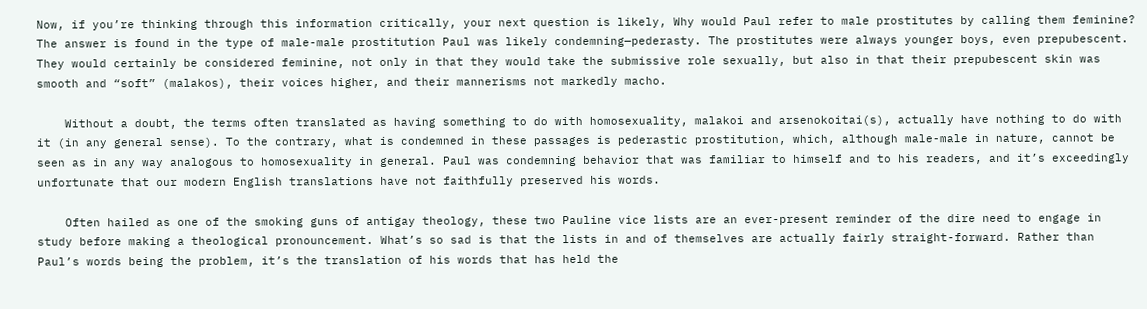Now, if you’re thinking through this information critically, your next question is likely, Why would Paul refer to male prostitutes by calling them feminine? The answer is found in the type of male-male prostitution Paul was likely condemning—pederasty. The prostitutes were always younger boys, even prepubescent. They would certainly be considered feminine, not only in that they would take the submissive role sexually, but also in that their prepubescent skin was smooth and “soft” (malakos), their voices higher, and their mannerisms not markedly macho.

    Without a doubt, the terms often translated as having something to do with homosexuality, malakoi and arsenokoitai(s), actually have nothing to do with it (in any general sense). To the contrary, what is condemned in these passages is pederastic prostitution, which, although male-male in nature, cannot be seen as in any way analogous to homosexuality in general. Paul was condemning behavior that was familiar to himself and to his readers, and it’s exceedingly unfortunate that our modern English translations have not faithfully preserved his words.

    Often hailed as one of the smoking guns of antigay theology, these two Pauline vice lists are an ever-present reminder of the dire need to engage in study before making a theological pronouncement. What’s so sad is that the lists in and of themselves are actually fairly straight-forward. Rather than Paul’s words being the problem, it’s the translation of his words that has held the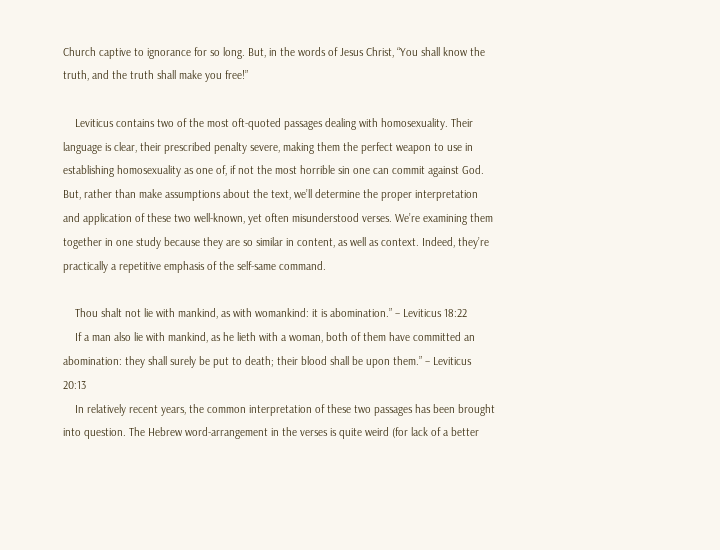Church captive to ignorance for so long. But, in the words of Jesus Christ, “You shall know the truth, and the truth shall make you free!”

    Leviticus contains two of the most oft-quoted passages dealing with homosexuality. Their language is clear, their prescribed penalty severe, making them the perfect weapon to use in establishing homosexuality as one of, if not the most horrible sin one can commit against God. But, rather than make assumptions about the text, we’ll determine the proper interpretation and application of these two well-known, yet often misunderstood verses. We’re examining them together in one study because they are so similar in content, as well as context. Indeed, they’re practically a repetitive emphasis of the self-same command.

    Thou shalt not lie with mankind, as with womankind: it is abomination.” – Leviticus 18:22
    If a man also lie with mankind, as he lieth with a woman, both of them have committed an abomination: they shall surely be put to death; their blood shall be upon them.” – Leviticus 20:13
    In relatively recent years, the common interpretation of these two passages has been brought into question. The Hebrew word-arrangement in the verses is quite weird (for lack of a better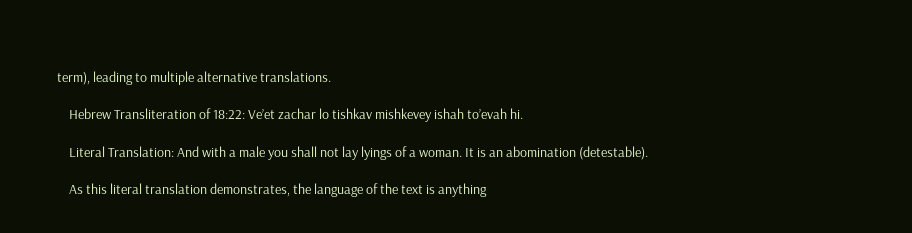term), leading to multiple alternative translations.

    Hebrew Transliteration of 18:22: Ve’et zachar lo tishkav mishkevey ishah to’evah hi.

    Literal Translation: And with a male you shall not lay lyings of a woman. It is an abomination (detestable).

    As this literal translation demonstrates, the language of the text is anything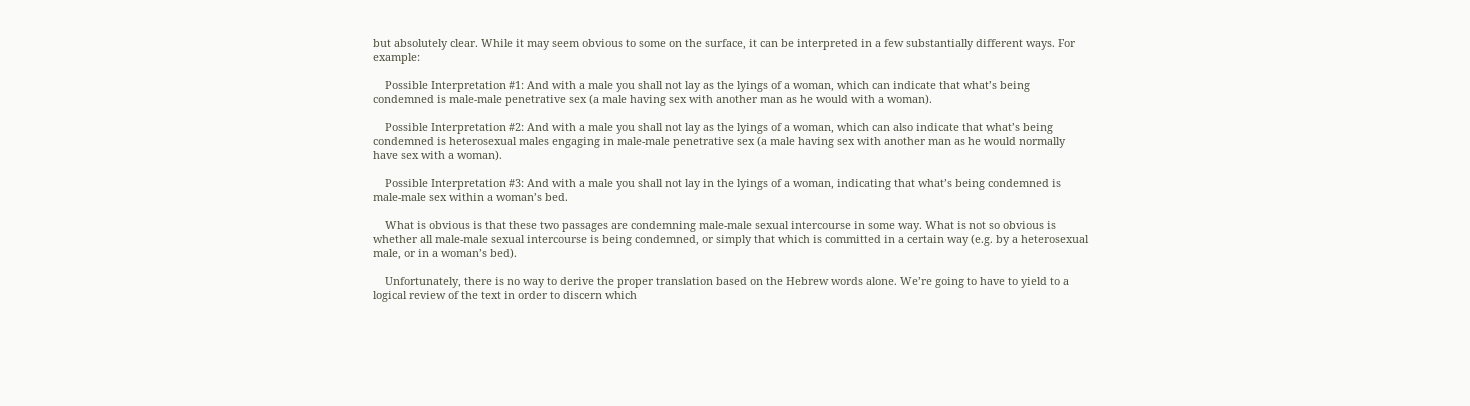but absolutely clear. While it may seem obvious to some on the surface, it can be interpreted in a few substantially different ways. For example:

    Possible Interpretation #1: And with a male you shall not lay as the lyings of a woman, which can indicate that what’s being condemned is male-male penetrative sex (a male having sex with another man as he would with a woman).

    Possible Interpretation #2: And with a male you shall not lay as the lyings of a woman, which can also indicate that what’s being condemned is heterosexual males engaging in male-male penetrative sex (a male having sex with another man as he would normally have sex with a woman).

    Possible Interpretation #3: And with a male you shall not lay in the lyings of a woman, indicating that what’s being condemned is male-male sex within a woman’s bed.

    What is obvious is that these two passages are condemning male-male sexual intercourse in some way. What is not so obvious is whether all male-male sexual intercourse is being condemned, or simply that which is committed in a certain way (e.g. by a heterosexual male, or in a woman’s bed).

    Unfortunately, there is no way to derive the proper translation based on the Hebrew words alone. We’re going to have to yield to a logical review of the text in order to discern which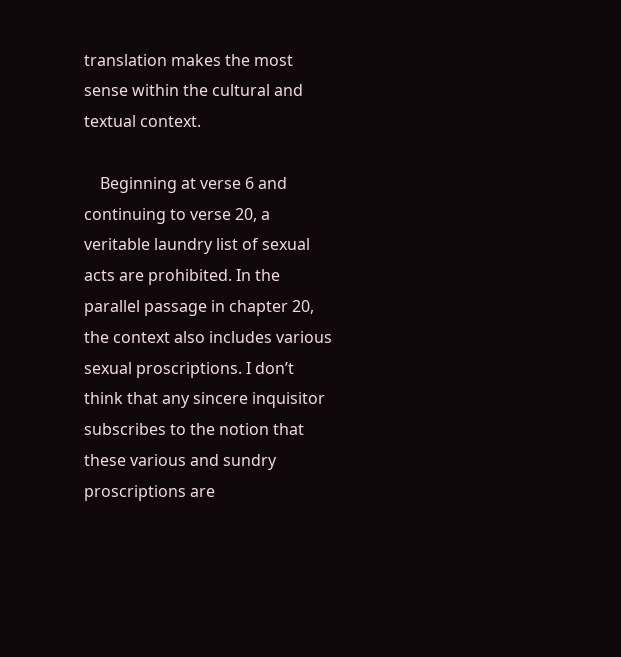translation makes the most sense within the cultural and textual context.

    Beginning at verse 6 and continuing to verse 20, a veritable laundry list of sexual acts are prohibited. In the parallel passage in chapter 20, the context also includes various sexual proscriptions. I don’t think that any sincere inquisitor subscribes to the notion that these various and sundry proscriptions are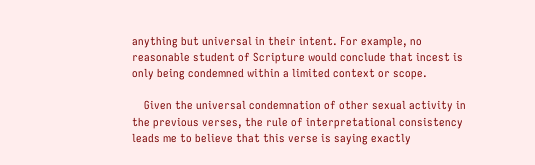anything but universal in their intent. For example, no reasonable student of Scripture would conclude that incest is only being condemned within a limited context or scope.

    Given the universal condemnation of other sexual activity in the previous verses, the rule of interpretational consistency leads me to believe that this verse is saying exactly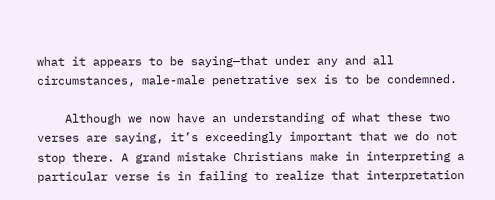what it appears to be saying—that under any and all circumstances, male-male penetrative sex is to be condemned.

    Although we now have an understanding of what these two verses are saying, it’s exceedingly important that we do not stop there. A grand mistake Christians make in interpreting a particular verse is in failing to realize that interpretation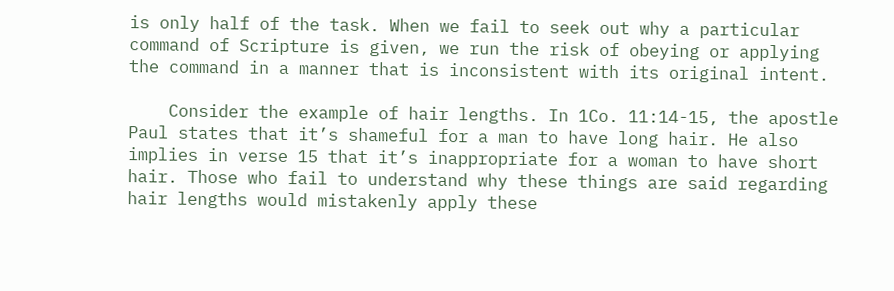is only half of the task. When we fail to seek out why a particular command of Scripture is given, we run the risk of obeying or applying the command in a manner that is inconsistent with its original intent.

    Consider the example of hair lengths. In 1Co. 11:14-15, the apostle Paul states that it’s shameful for a man to have long hair. He also implies in verse 15 that it’s inappropriate for a woman to have short hair. Those who fail to understand why these things are said regarding hair lengths would mistakenly apply these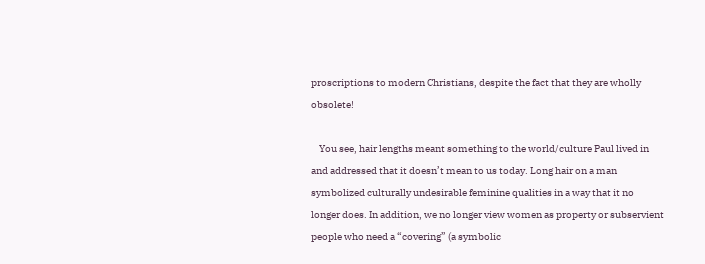proscriptions to modern Christians, despite the fact that they are wholly obsolete!

    You see, hair lengths meant something to the world/culture Paul lived in and addressed that it doesn’t mean to us today. Long hair on a man symbolized culturally undesirable feminine qualities in a way that it no longer does. In addition, we no longer view women as property or subservient people who need a “covering” (a symbolic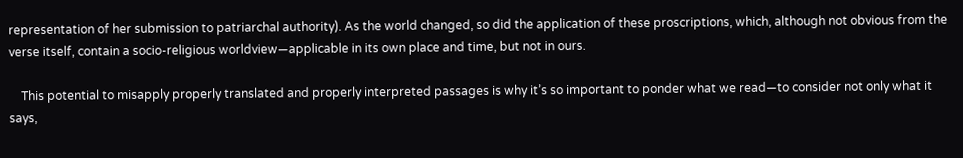representation of her submission to patriarchal authority). As the world changed, so did the application of these proscriptions, which, although not obvious from the verse itself, contain a socio-religious worldview—applicable in its own place and time, but not in ours.

    This potential to misapply properly translated and properly interpreted passages is why it’s so important to ponder what we read—to consider not only what it says,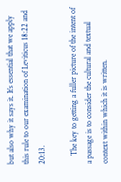but also why it says it. It’s essential that we apply this rule to our examination of Leviticus 18:22 and 20:13.

    The key to getting a fuller picture of the intent of a passage is to consider the cultural and textual context within which it is written.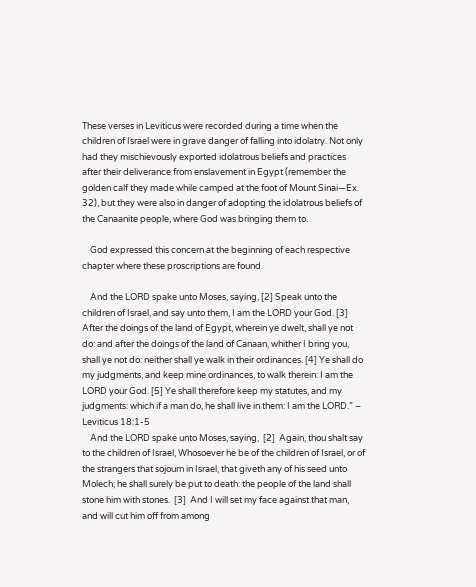These verses in Leviticus were recorded during a time when the children of Israel were in grave danger of falling into idolatry. Not only had they mischievously exported idolatrous beliefs and practices after their deliverance from enslavement in Egypt (remember the golden calf they made while camped at the foot of Mount Sinai—Ex. 32), but they were also in danger of adopting the idolatrous beliefs of the Canaanite people, where God was bringing them to.

    God expressed this concern at the beginning of each respective chapter where these proscriptions are found.

    And the LORD spake unto Moses, saying, [2] Speak unto the children of Israel, and say unto them, I am the LORD your God. [3] After the doings of the land of Egypt, wherein ye dwelt, shall ye not do: and after the doings of the land of Canaan, whither I bring you, shall ye not do: neither shall ye walk in their ordinances. [4] Ye shall do my judgments, and keep mine ordinances, to walk therein: I am the LORD your God. [5] Ye shall therefore keep my statutes, and my judgments: which if a man do, he shall live in them: I am the LORD.” – Leviticus 18:1-5
    And the LORD spake unto Moses, saying,  [2]  Again, thou shalt say to the children of Israel, Whosoever he be of the children of Israel, or of the strangers that sojourn in Israel, that giveth any of his seed unto Molech; he shall surely be put to death: the people of the land shall stone him with stones.  [3]  And I will set my face against that man, and will cut him off from among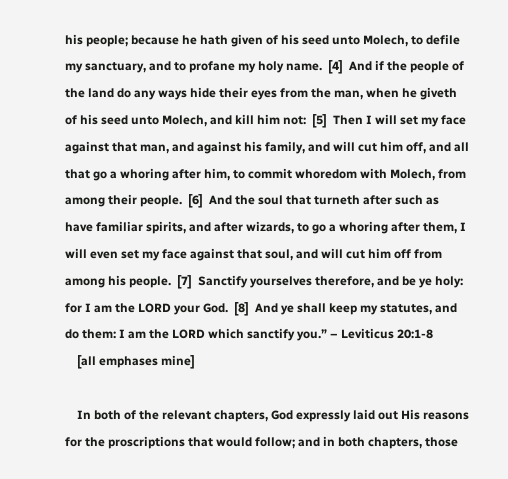his people; because he hath given of his seed unto Molech, to defile my sanctuary, and to profane my holy name.  [4]  And if the people of the land do any ways hide their eyes from the man, when he giveth of his seed unto Molech, and kill him not:  [5]  Then I will set my face against that man, and against his family, and will cut him off, and all that go a whoring after him, to commit whoredom with Molech, from among their people.  [6]  And the soul that turneth after such as have familiar spirits, and after wizards, to go a whoring after them, I will even set my face against that soul, and will cut him off from among his people.  [7]  Sanctify yourselves therefore, and be ye holy: for I am the LORD your God.  [8]  And ye shall keep my statutes, and do them: I am the LORD which sanctify you.” – Leviticus 20:1-8
    [all emphases mine]

    In both of the relevant chapters, God expressly laid out His reasons for the proscriptions that would follow; and in both chapters, those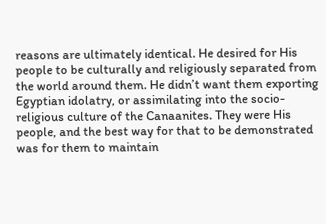reasons are ultimately identical. He desired for His people to be culturally and religiously separated from the world around them. He didn’t want them exporting Egyptian idolatry, or assimilating into the socio-religious culture of the Canaanites. They were His people, and the best way for that to be demonstrated was for them to maintain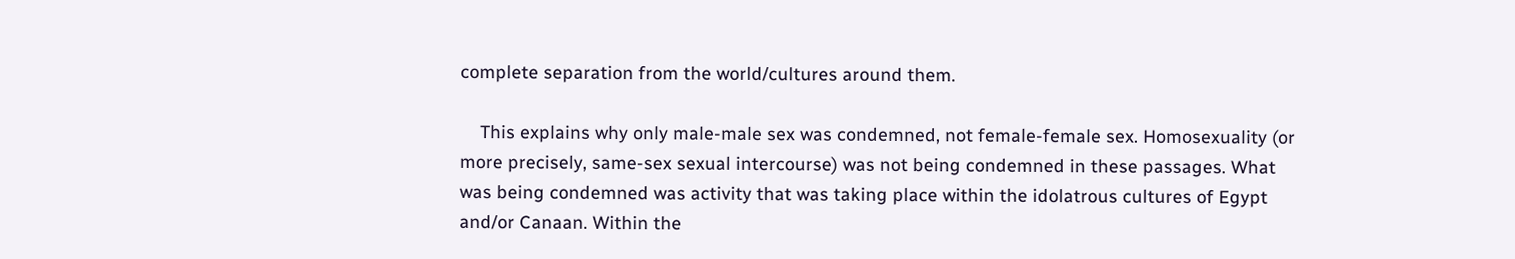complete separation from the world/cultures around them.

    This explains why only male-male sex was condemned, not female-female sex. Homosexuality (or more precisely, same-sex sexual intercourse) was not being condemned in these passages. What was being condemned was activity that was taking place within the idolatrous cultures of Egypt and/or Canaan. Within the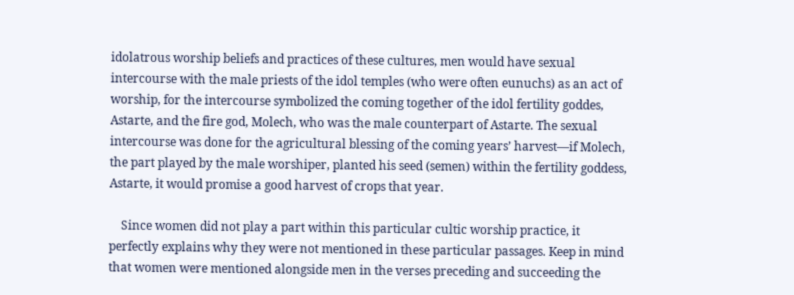idolatrous worship beliefs and practices of these cultures, men would have sexual intercourse with the male priests of the idol temples (who were often eunuchs) as an act of worship, for the intercourse symbolized the coming together of the idol fertility goddes, Astarte, and the fire god, Molech, who was the male counterpart of Astarte. The sexual intercourse was done for the agricultural blessing of the coming years’ harvest—if Molech, the part played by the male worshiper, planted his seed (semen) within the fertility goddess, Astarte, it would promise a good harvest of crops that year.

    Since women did not play a part within this particular cultic worship practice, it perfectly explains why they were not mentioned in these particular passages. Keep in mind that women were mentioned alongside men in the verses preceding and succeeding the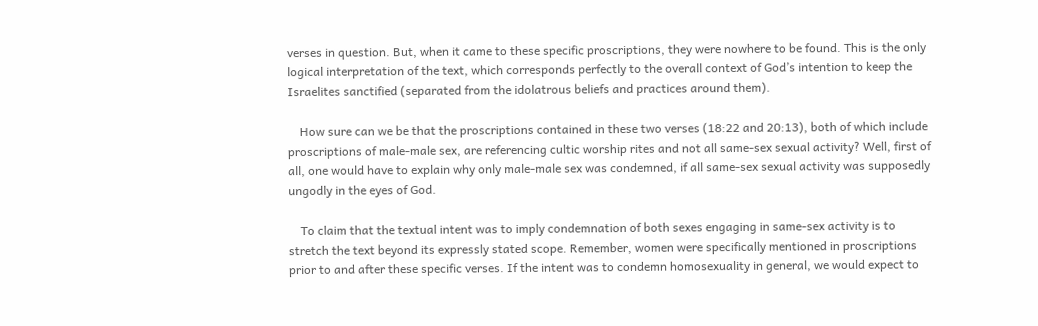verses in question. But, when it came to these specific proscriptions, they were nowhere to be found. This is the only logical interpretation of the text, which corresponds perfectly to the overall context of God’s intention to keep the Israelites sanctified (separated from the idolatrous beliefs and practices around them).

    How sure can we be that the proscriptions contained in these two verses (18:22 and 20:13), both of which include proscriptions of male-male sex, are referencing cultic worship rites and not all same-sex sexual activity? Well, first of all, one would have to explain why only male-male sex was condemned, if all same-sex sexual activity was supposedly ungodly in the eyes of God.

    To claim that the textual intent was to imply condemnation of both sexes engaging in same-sex activity is to stretch the text beyond its expressly stated scope. Remember, women were specifically mentioned in proscriptions prior to and after these specific verses. If the intent was to condemn homosexuality in general, we would expect to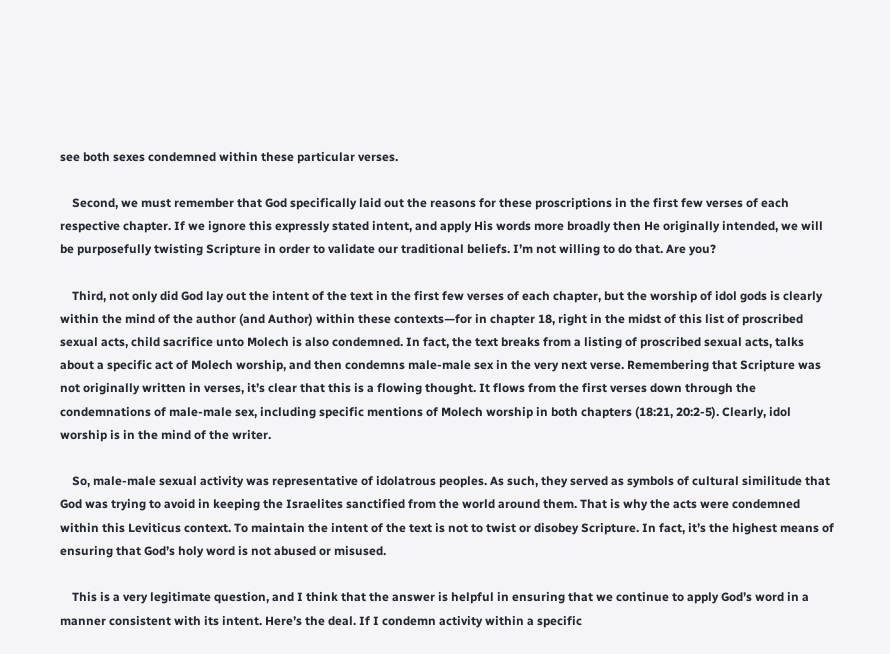see both sexes condemned within these particular verses.

    Second, we must remember that God specifically laid out the reasons for these proscriptions in the first few verses of each respective chapter. If we ignore this expressly stated intent, and apply His words more broadly then He originally intended, we will be purposefully twisting Scripture in order to validate our traditional beliefs. I’m not willing to do that. Are you?

    Third, not only did God lay out the intent of the text in the first few verses of each chapter, but the worship of idol gods is clearly within the mind of the author (and Author) within these contexts—for in chapter 18, right in the midst of this list of proscribed sexual acts, child sacrifice unto Molech is also condemned. In fact, the text breaks from a listing of proscribed sexual acts, talks about a specific act of Molech worship, and then condemns male-male sex in the very next verse. Remembering that Scripture was not originally written in verses, it’s clear that this is a flowing thought. It flows from the first verses down through the condemnations of male-male sex, including specific mentions of Molech worship in both chapters (18:21, 20:2-5). Clearly, idol worship is in the mind of the writer.

    So, male-male sexual activity was representative of idolatrous peoples. As such, they served as symbols of cultural similitude that God was trying to avoid in keeping the Israelites sanctified from the world around them. That is why the acts were condemned within this Leviticus context. To maintain the intent of the text is not to twist or disobey Scripture. In fact, it’s the highest means of ensuring that God’s holy word is not abused or misused.

    This is a very legitimate question, and I think that the answer is helpful in ensuring that we continue to apply God’s word in a manner consistent with its intent. Here’s the deal. If I condemn activity within a specific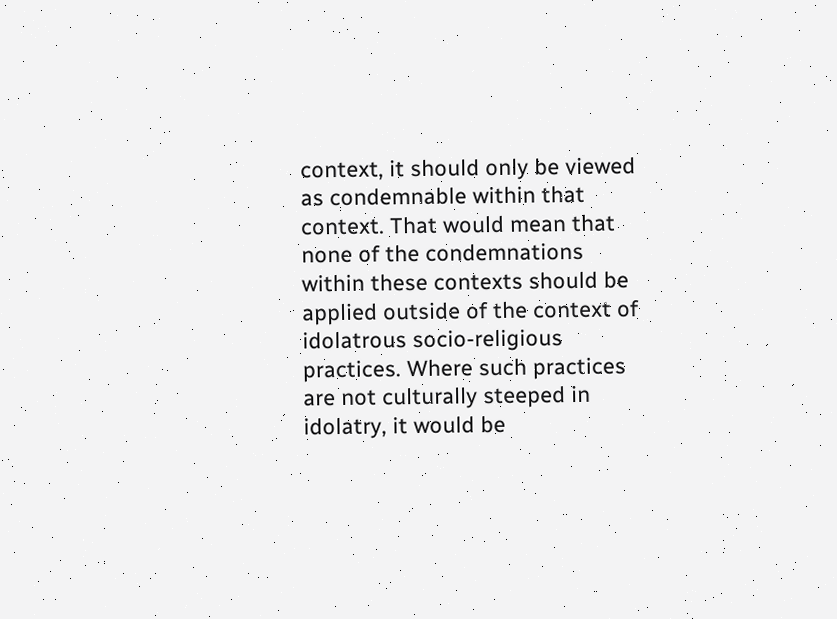context, it should only be viewed as condemnable within that context. That would mean that none of the condemnations within these contexts should be applied outside of the context of idolatrous socio-religious practices. Where such practices are not culturally steeped in idolatry, it would be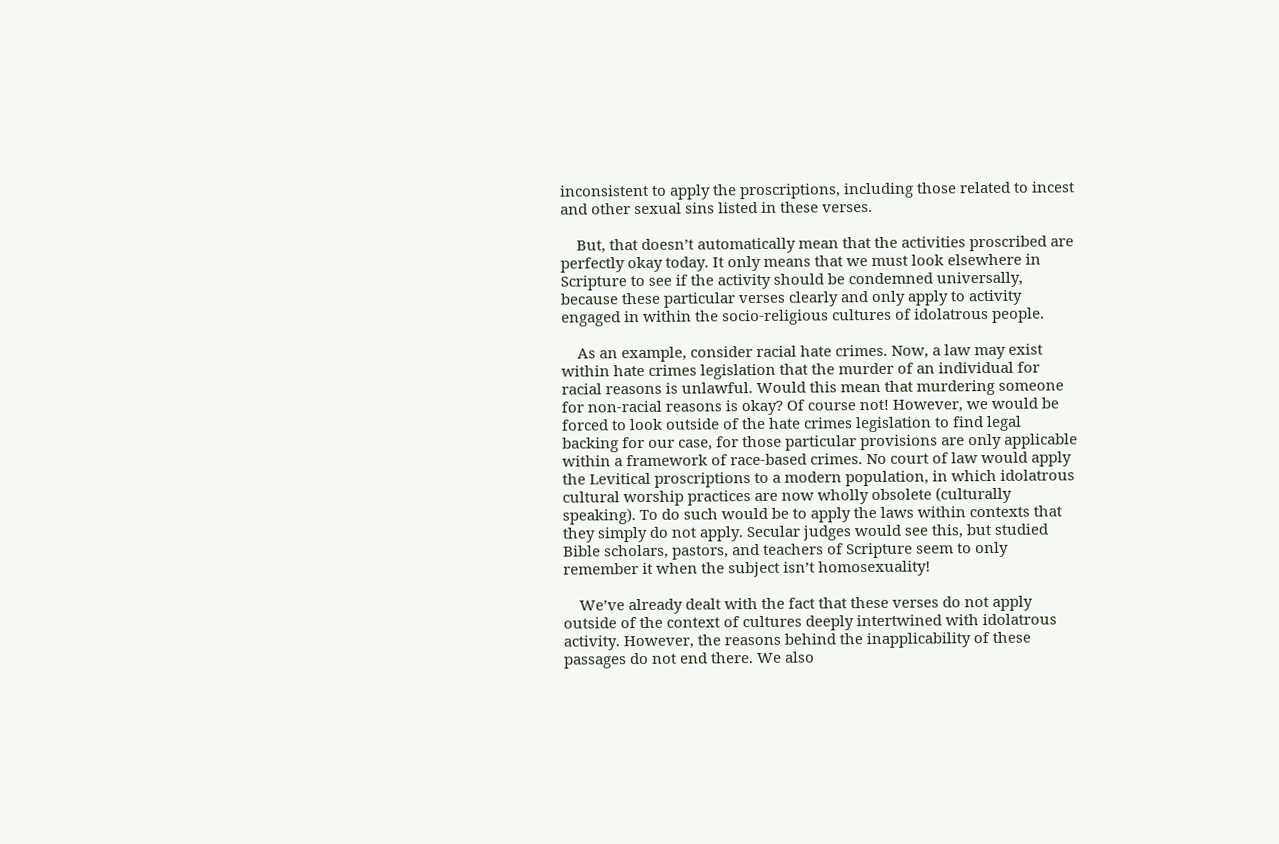inconsistent to apply the proscriptions, including those related to incest and other sexual sins listed in these verses.

    But, that doesn’t automatically mean that the activities proscribed are perfectly okay today. It only means that we must look elsewhere in Scripture to see if the activity should be condemned universally, because these particular verses clearly and only apply to activity engaged in within the socio-religious cultures of idolatrous people.

    As an example, consider racial hate crimes. Now, a law may exist within hate crimes legislation that the murder of an individual for racial reasons is unlawful. Would this mean that murdering someone for non-racial reasons is okay? Of course not! However, we would be forced to look outside of the hate crimes legislation to find legal backing for our case, for those particular provisions are only applicable within a framework of race-based crimes. No court of law would apply the Levitical proscriptions to a modern population, in which idolatrous cultural worship practices are now wholly obsolete (culturally speaking). To do such would be to apply the laws within contexts that they simply do not apply. Secular judges would see this, but studied Bible scholars, pastors, and teachers of Scripture seem to only remember it when the subject isn’t homosexuality!

    We’ve already dealt with the fact that these verses do not apply outside of the context of cultures deeply intertwined with idolatrous activity. However, the reasons behind the inapplicability of these passages do not end there. We also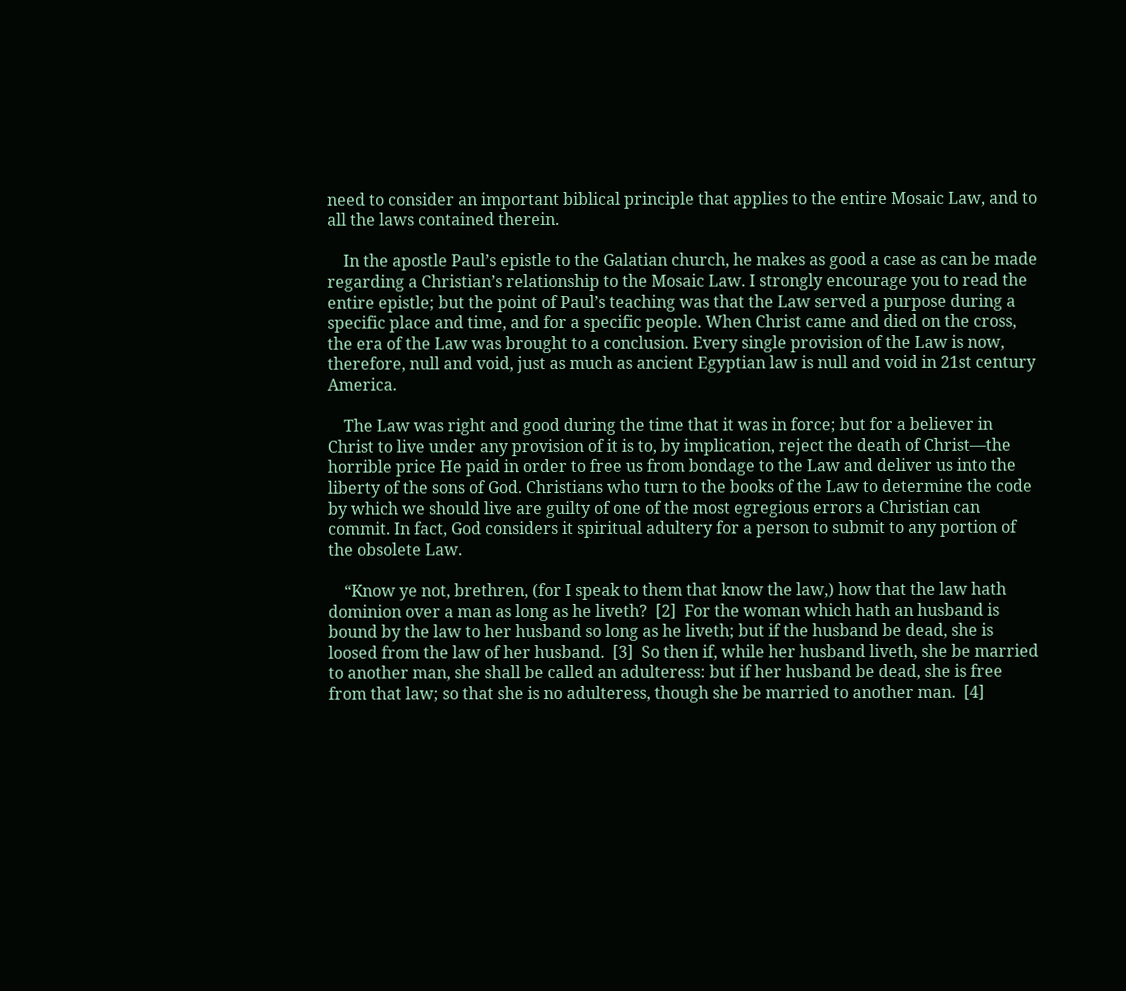need to consider an important biblical principle that applies to the entire Mosaic Law, and to all the laws contained therein.

    In the apostle Paul’s epistle to the Galatian church, he makes as good a case as can be made regarding a Christian’s relationship to the Mosaic Law. I strongly encourage you to read the entire epistle; but the point of Paul’s teaching was that the Law served a purpose during a specific place and time, and for a specific people. When Christ came and died on the cross, the era of the Law was brought to a conclusion. Every single provision of the Law is now, therefore, null and void, just as much as ancient Egyptian law is null and void in 21st century America.

    The Law was right and good during the time that it was in force; but for a believer in Christ to live under any provision of it is to, by implication, reject the death of Christ—the horrible price He paid in order to free us from bondage to the Law and deliver us into the liberty of the sons of God. Christians who turn to the books of the Law to determine the code by which we should live are guilty of one of the most egregious errors a Christian can commit. In fact, God considers it spiritual adultery for a person to submit to any portion of the obsolete Law.

    “Know ye not, brethren, (for I speak to them that know the law,) how that the law hath dominion over a man as long as he liveth?  [2]  For the woman which hath an husband is bound by the law to her husband so long as he liveth; but if the husband be dead, she is loosed from the law of her husband.  [3]  So then if, while her husband liveth, she be married to another man, she shall be called an adulteress: but if her husband be dead, she is free from that law; so that she is no adulteress, though she be married to another man.  [4]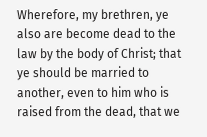Wherefore, my brethren, ye also are become dead to the law by the body of Christ; that ye should be married to another, even to him who is raised from the dead, that we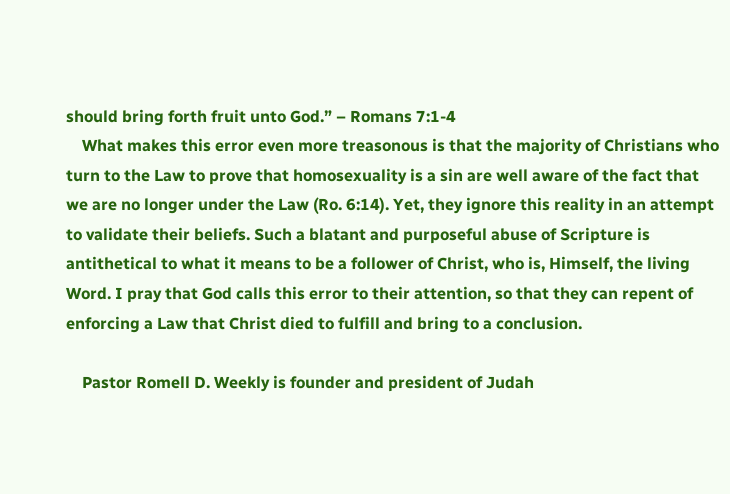should bring forth fruit unto God.” – Romans 7:1-4
    What makes this error even more treasonous is that the majority of Christians who turn to the Law to prove that homosexuality is a sin are well aware of the fact that we are no longer under the Law (Ro. 6:14). Yet, they ignore this reality in an attempt to validate their beliefs. Such a blatant and purposeful abuse of Scripture is antithetical to what it means to be a follower of Christ, who is, Himself, the living Word. I pray that God calls this error to their attention, so that they can repent of enforcing a Law that Christ died to fulfill and bring to a conclusion.

    Pastor Romell D. Weekly is founder and president of Judah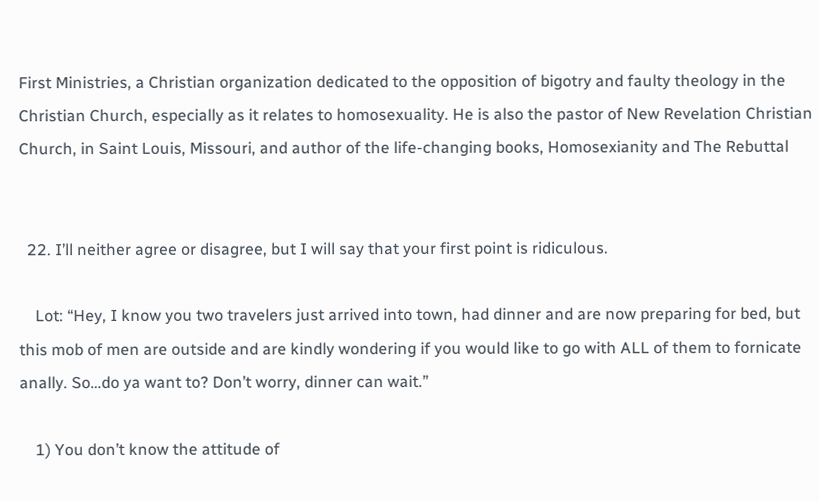First Ministries, a Christian organization dedicated to the opposition of bigotry and faulty theology in the Christian Church, especially as it relates to homosexuality. He is also the pastor of New Revelation Christian Church, in Saint Louis, Missouri, and author of the life-changing books, Homosexianity and The Rebuttal


  22. I’ll neither agree or disagree, but I will say that your first point is ridiculous.

    Lot: “Hey, I know you two travelers just arrived into town, had dinner and are now preparing for bed, but this mob of men are outside and are kindly wondering if you would like to go with ALL of them to fornicate anally. So…do ya want to? Don’t worry, dinner can wait.”

    1) You don’t know the attitude of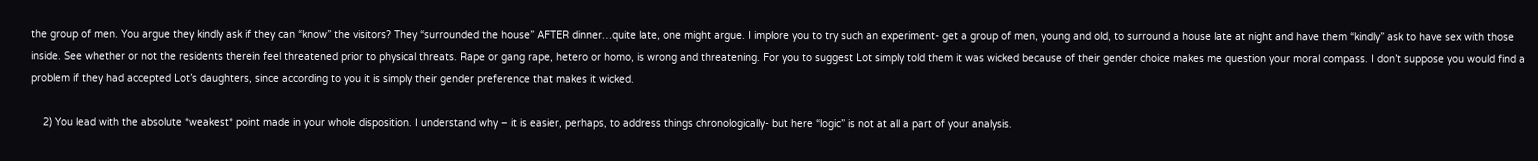the group of men. You argue they kindly ask if they can “know” the visitors? They “surrounded the house” AFTER dinner…quite late, one might argue. I implore you to try such an experiment- get a group of men, young and old, to surround a house late at night and have them “kindly” ask to have sex with those inside. See whether or not the residents therein feel threatened prior to physical threats. Rape or gang rape, hetero or homo, is wrong and threatening. For you to suggest Lot simply told them it was wicked because of their gender choice makes me question your moral compass. I don’t suppose you would find a problem if they had accepted Lot’s daughters, since according to you it is simply their gender preference that makes it wicked.

    2) You lead with the absolute *weakest* point made in your whole disposition. I understand why – it is easier, perhaps, to address things chronologically- but here “logic” is not at all a part of your analysis.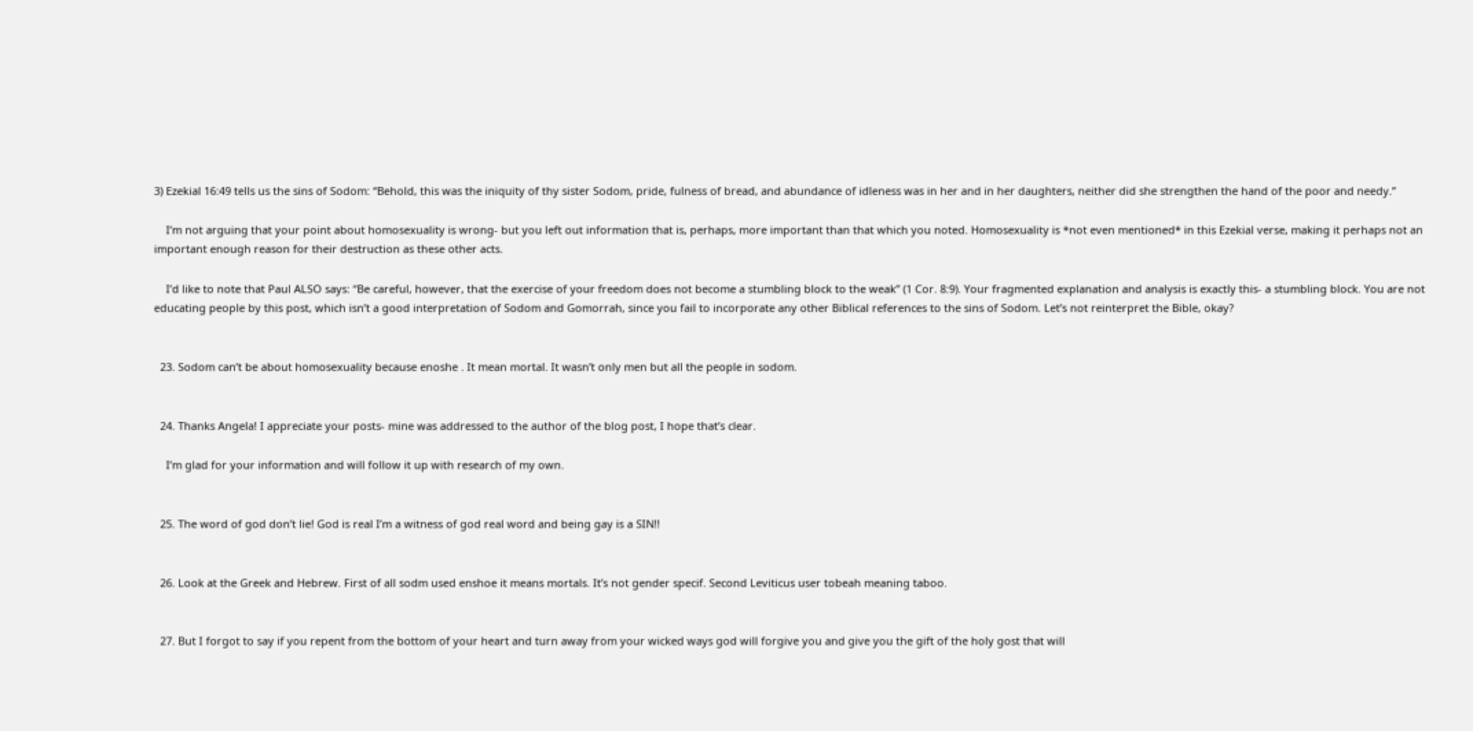3) Ezekial 16:49 tells us the sins of Sodom: “Behold, this was the iniquity of thy sister Sodom, pride, fulness of bread, and abundance of idleness was in her and in her daughters, neither did she strengthen the hand of the poor and needy.”

    I’m not arguing that your point about homosexuality is wrong- but you left out information that is, perhaps, more important than that which you noted. Homosexuality is *not even mentioned* in this Ezekial verse, making it perhaps not an important enough reason for their destruction as these other acts.

    I’d like to note that Paul ALSO says: “Be careful, however, that the exercise of your freedom does not become a stumbling block to the weak” (1 Cor. 8:9). Your fragmented explanation and analysis is exactly this- a stumbling block. You are not educating people by this post, which isn’t a good interpretation of Sodom and Gomorrah, since you fail to incorporate any other Biblical references to the sins of Sodom. Let’s not reinterpret the Bible, okay?


  23. Sodom can’t be about homosexuality because enoshe . It mean mortal. It wasn’t only men but all the people in sodom.


  24. Thanks Angela! I appreciate your posts- mine was addressed to the author of the blog post, I hope that’s clear.

    I’m glad for your information and will follow it up with research of my own.


  25. The word of god don’t lie! God is real I’m a witness of god real word and being gay is a SIN!!


  26. Look at the Greek and Hebrew. First of all sodm used enshoe it means mortals. It’s not gender specif. Second Leviticus user tobeah meaning taboo.


  27. But I forgot to say if you repent from the bottom of your heart and turn away from your wicked ways god will forgive you and give you the gift of the holy gost that will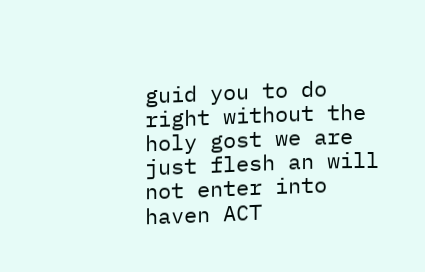guid you to do right without the holy gost we are just flesh an will not enter into haven ACT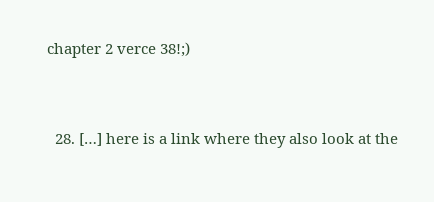chapter 2 verce 38!;)


  28. […] here is a link where they also look at the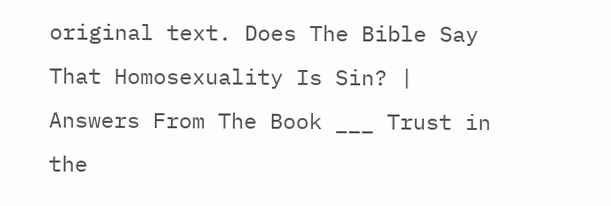original text. Does The Bible Say That Homosexuality Is Sin? | Answers From The Book ___ Trust in the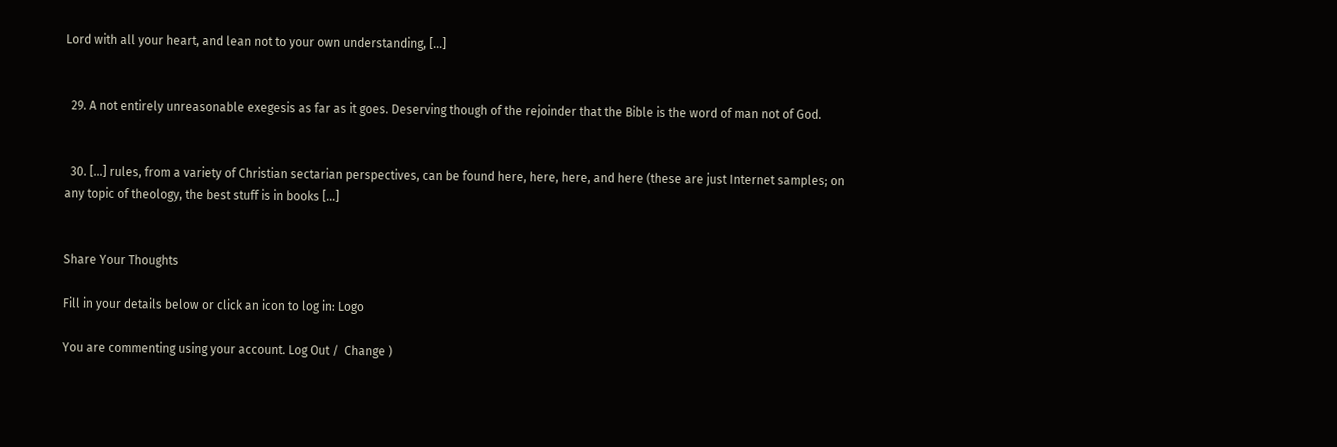Lord with all your heart, and lean not to your own understanding, […]


  29. A not entirely unreasonable exegesis as far as it goes. Deserving though of the rejoinder that the Bible is the word of man not of God.


  30. […] rules, from a variety of Christian sectarian perspectives, can be found here, here, here, and here (these are just Internet samples; on any topic of theology, the best stuff is in books […]


Share Your Thoughts

Fill in your details below or click an icon to log in: Logo

You are commenting using your account. Log Out /  Change )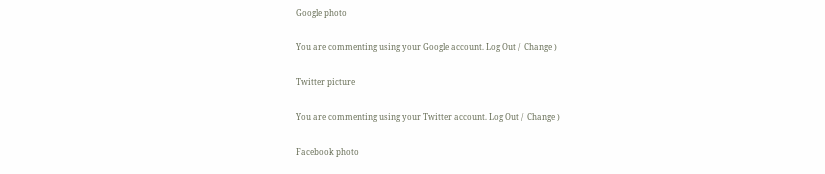Google photo

You are commenting using your Google account. Log Out /  Change )

Twitter picture

You are commenting using your Twitter account. Log Out /  Change )

Facebook photo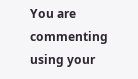You are commenting using your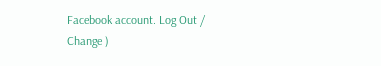Facebook account. Log Out /  Change )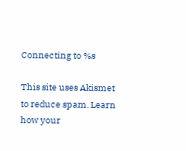Connecting to %s

This site uses Akismet to reduce spam. Learn how your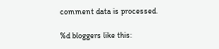comment data is processed.

%d bloggers like this: